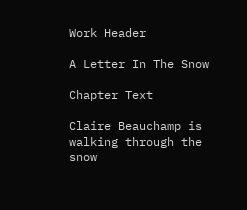Work Header

A Letter In The Snow

Chapter Text

Claire Beauchamp is walking through the snow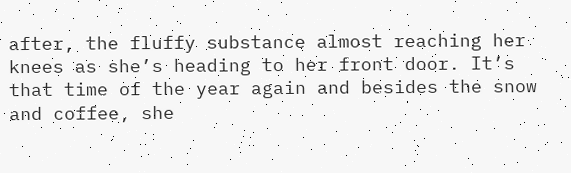after, the fluffy substance almost reaching her knees as she’s heading to her front door. It’s that time of the year again and besides the snow and coffee, she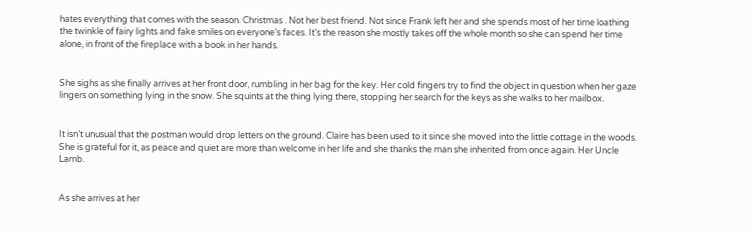hates everything that comes with the season. Christmas . Not her best friend. Not since Frank left her and she spends most of her time loathing the twinkle of fairy lights and fake smiles on everyone’s faces. It’s the reason she mostly takes off the whole month so she can spend her time alone, in front of the fireplace with a book in her hands.


She sighs as she finally arrives at her front door, rumbling in her bag for the key. Her cold fingers try to find the object in question when her gaze lingers on something lying in the snow. She squints at the thing lying there, stopping her search for the keys as she walks to her mailbox.


It isn’t unusual that the postman would drop letters on the ground. Claire has been used to it since she moved into the little cottage in the woods. She is grateful for it, as peace and quiet are more than welcome in her life and she thanks the man she inherited from once again. Her Uncle Lamb.


As she arrives at her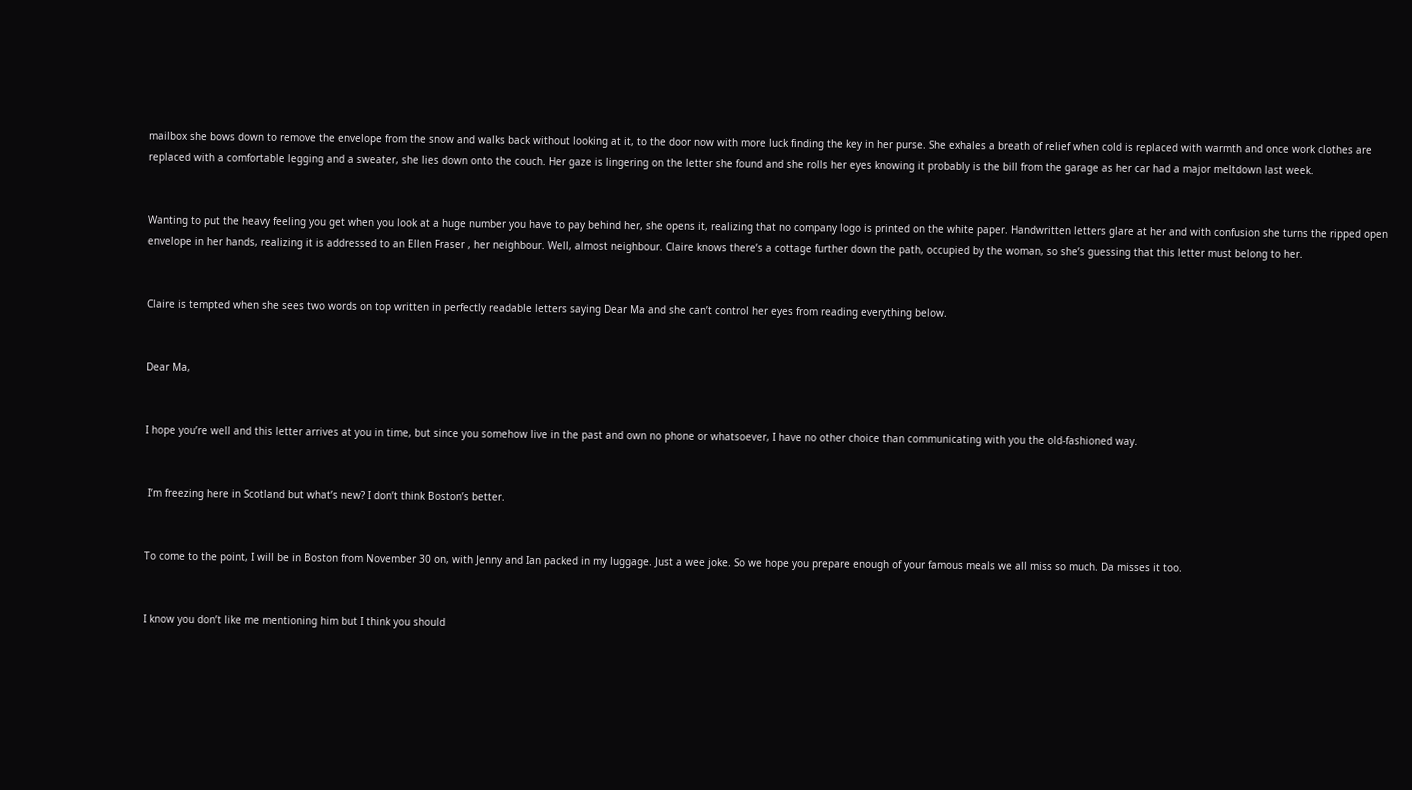mailbox she bows down to remove the envelope from the snow and walks back without looking at it, to the door now with more luck finding the key in her purse. She exhales a breath of relief when cold is replaced with warmth and once work clothes are replaced with a comfortable legging and a sweater, she lies down onto the couch. Her gaze is lingering on the letter she found and she rolls her eyes knowing it probably is the bill from the garage as her car had a major meltdown last week.


Wanting to put the heavy feeling you get when you look at a huge number you have to pay behind her, she opens it, realizing that no company logo is printed on the white paper. Handwritten letters glare at her and with confusion she turns the ripped open envelope in her hands, realizing it is addressed to an Ellen Fraser , her neighbour. Well, almost neighbour. Claire knows there’s a cottage further down the path, occupied by the woman, so she’s guessing that this letter must belong to her.


Claire is tempted when she sees two words on top written in perfectly readable letters saying Dear Ma and she can’t control her eyes from reading everything below.


Dear Ma,


I hope you’re well and this letter arrives at you in time, but since you somehow live in the past and own no phone or whatsoever, I have no other choice than communicating with you the old-fashioned way.


 I’m freezing here in Scotland but what’s new? I don’t think Boston’s better.


To come to the point, I will be in Boston from November 30 on, with Jenny and Ian packed in my luggage. Just a wee joke. So we hope you prepare enough of your famous meals we all miss so much. Da misses it too.


I know you don’t like me mentioning him but I think you should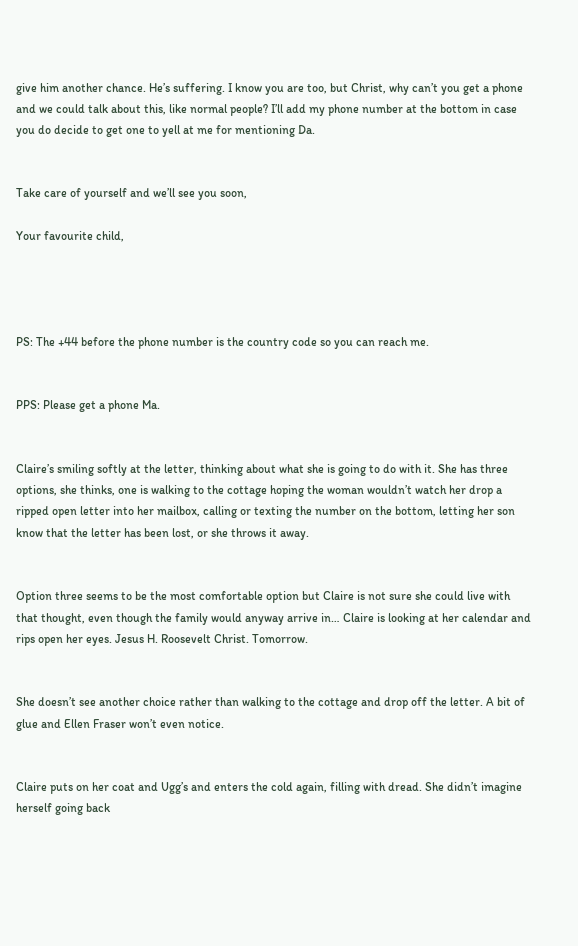give him another chance. He’s suffering. I know you are too, but Christ, why can’t you get a phone and we could talk about this, like normal people? I’ll add my phone number at the bottom in case you do decide to get one to yell at me for mentioning Da.


Take care of yourself and we’ll see you soon,

Your favourite child,




PS: The +44 before the phone number is the country code so you can reach me.


PPS: Please get a phone Ma.


Claire’s smiling softly at the letter, thinking about what she is going to do with it. She has three options, she thinks, one is walking to the cottage hoping the woman wouldn’t watch her drop a ripped open letter into her mailbox, calling or texting the number on the bottom, letting her son know that the letter has been lost, or she throws it away.


Option three seems to be the most comfortable option but Claire is not sure she could live with that thought, even though the family would anyway arrive in… Claire is looking at her calendar and rips open her eyes. Jesus H. Roosevelt Christ. Tomorrow.


She doesn’t see another choice rather than walking to the cottage and drop off the letter. A bit of glue and Ellen Fraser won’t even notice.


Claire puts on her coat and Ugg’s and enters the cold again, filling with dread. She didn’t imagine herself going back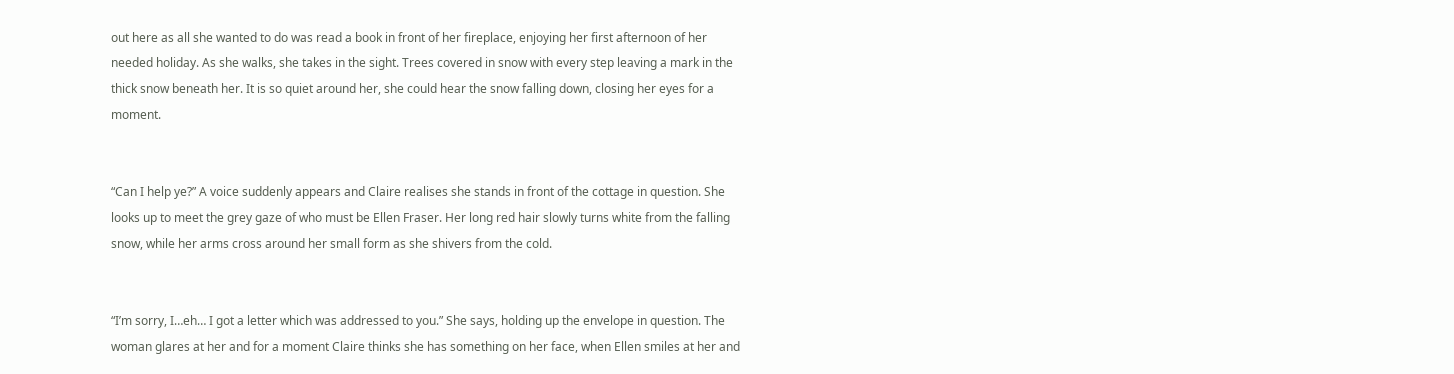out here as all she wanted to do was read a book in front of her fireplace, enjoying her first afternoon of her needed holiday. As she walks, she takes in the sight. Trees covered in snow with every step leaving a mark in the thick snow beneath her. It is so quiet around her, she could hear the snow falling down, closing her eyes for a moment.


“Can I help ye?” A voice suddenly appears and Claire realises she stands in front of the cottage in question. She looks up to meet the grey gaze of who must be Ellen Fraser. Her long red hair slowly turns white from the falling snow, while her arms cross around her small form as she shivers from the cold.


“I’m sorry, I…eh… I got a letter which was addressed to you.” She says, holding up the envelope in question. The woman glares at her and for a moment Claire thinks she has something on her face, when Ellen smiles at her and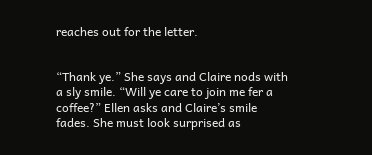reaches out for the letter.


“Thank ye.” She says and Claire nods with a sly smile. “Will ye care to join me fer a coffee?” Ellen asks and Claire’s smile fades. She must look surprised as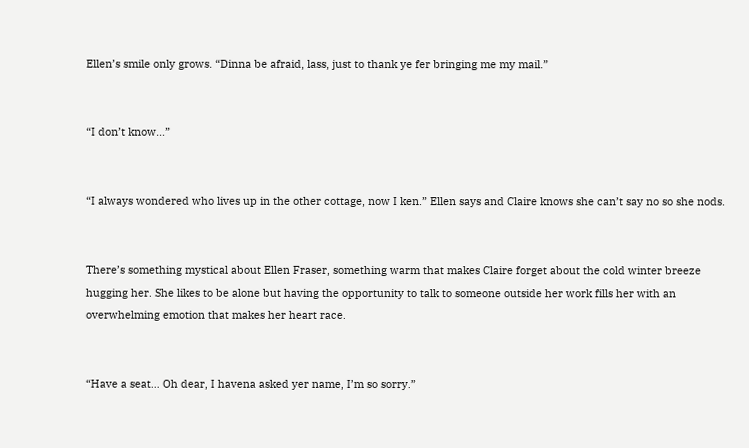Ellen’s smile only grows. “Dinna be afraid, lass, just to thank ye fer bringing me my mail.”


“I don’t know…”


“I always wondered who lives up in the other cottage, now I ken.” Ellen says and Claire knows she can’t say no so she nods.


There’s something mystical about Ellen Fraser, something warm that makes Claire forget about the cold winter breeze hugging her. She likes to be alone but having the opportunity to talk to someone outside her work fills her with an overwhelming emotion that makes her heart race.


“Have a seat… Oh dear, I havena asked yer name, I’m so sorry.”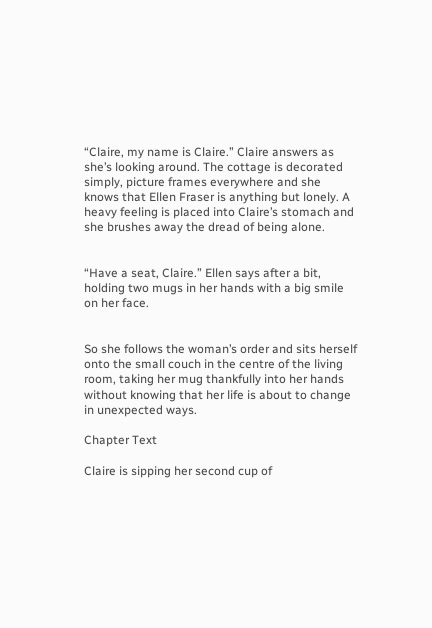“Claire, my name is Claire.” Claire answers as she’s looking around. The cottage is decorated simply, picture frames everywhere and she knows that Ellen Fraser is anything but lonely. A heavy feeling is placed into Claire’s stomach and she brushes away the dread of being alone.


“Have a seat, Claire.” Ellen says after a bit, holding two mugs in her hands with a big smile on her face.


So she follows the woman’s order and sits herself onto the small couch in the centre of the living room, taking her mug thankfully into her hands without knowing that her life is about to change in unexpected ways.

Chapter Text

Claire is sipping her second cup of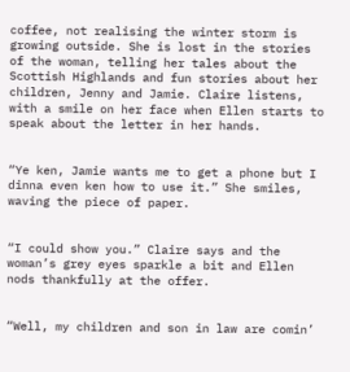coffee, not realising the winter storm is growing outside. She is lost in the stories of the woman, telling her tales about the Scottish Highlands and fun stories about her children, Jenny and Jamie. Claire listens, with a smile on her face when Ellen starts to speak about the letter in her hands.


“Ye ken, Jamie wants me to get a phone but I dinna even ken how to use it.” She smiles, waving the piece of paper.


“I could show you.” Claire says and the woman’s grey eyes sparkle a bit and Ellen nods thankfully at the offer.


“Well, my children and son in law are comin’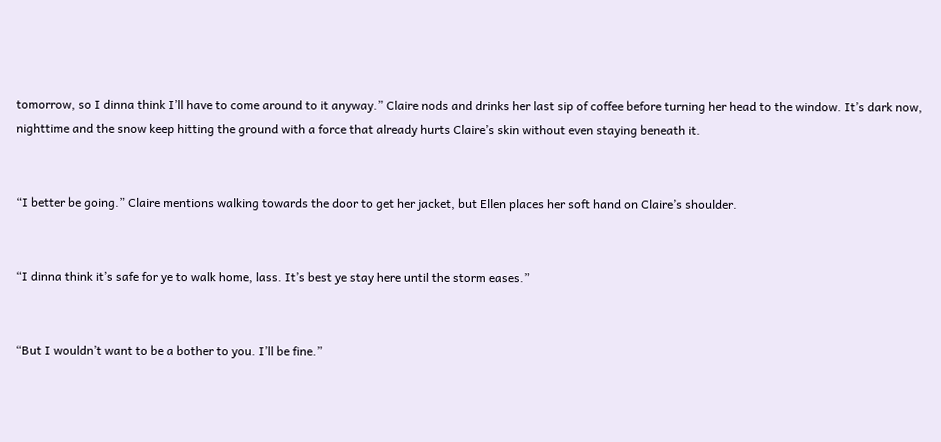tomorrow, so I dinna think I’ll have to come around to it anyway.” Claire nods and drinks her last sip of coffee before turning her head to the window. It’s dark now, nighttime and the snow keep hitting the ground with a force that already hurts Claire’s skin without even staying beneath it.


“I better be going.” Claire mentions walking towards the door to get her jacket, but Ellen places her soft hand on Claire’s shoulder.


“I dinna think it’s safe for ye to walk home, lass. It’s best ye stay here until the storm eases.”


“But I wouldn’t want to be a bother to you. I’ll be fine.”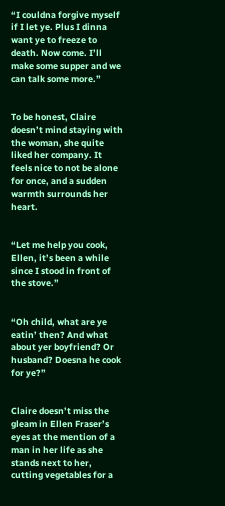“I couldna forgive myself if I let ye. Plus I dinna want ye to freeze to death. Now come. I’ll make some supper and we can talk some more.”


To be honest, Claire doesn’t mind staying with the woman, she quite liked her company. It feels nice to not be alone for once, and a sudden warmth surrounds her heart.


“Let me help you cook, Ellen, it’s been a while since I stood in front of the stove.”


“Oh child, what are ye eatin’ then? And what about yer boyfriend? Or husband? Doesna he cook for ye?”


Claire doesn’t miss the gleam in Ellen Fraser’s eyes at the mention of a man in her life as she stands next to her, cutting vegetables for a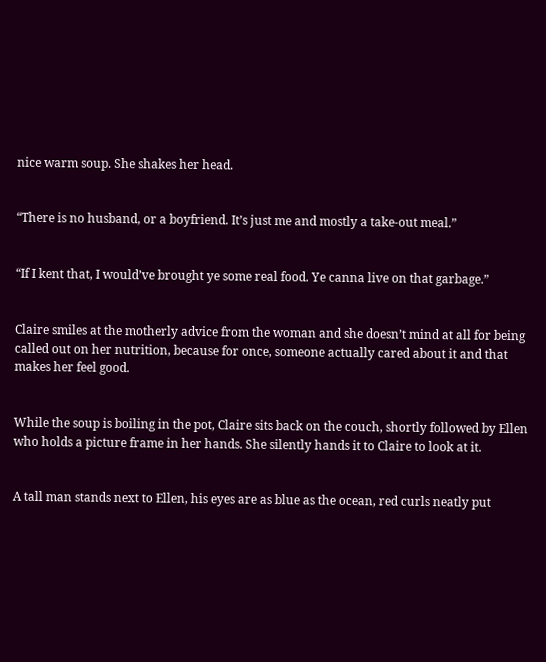nice warm soup. She shakes her head.


“There is no husband, or a boyfriend. It’s just me and mostly a take-out meal.”


“If I kent that, I would’ve brought ye some real food. Ye canna live on that garbage.”


Claire smiles at the motherly advice from the woman and she doesn’t mind at all for being called out on her nutrition, because for once, someone actually cared about it and that makes her feel good.


While the soup is boiling in the pot, Claire sits back on the couch, shortly followed by Ellen who holds a picture frame in her hands. She silently hands it to Claire to look at it.


A tall man stands next to Ellen, his eyes are as blue as the ocean, red curls neatly put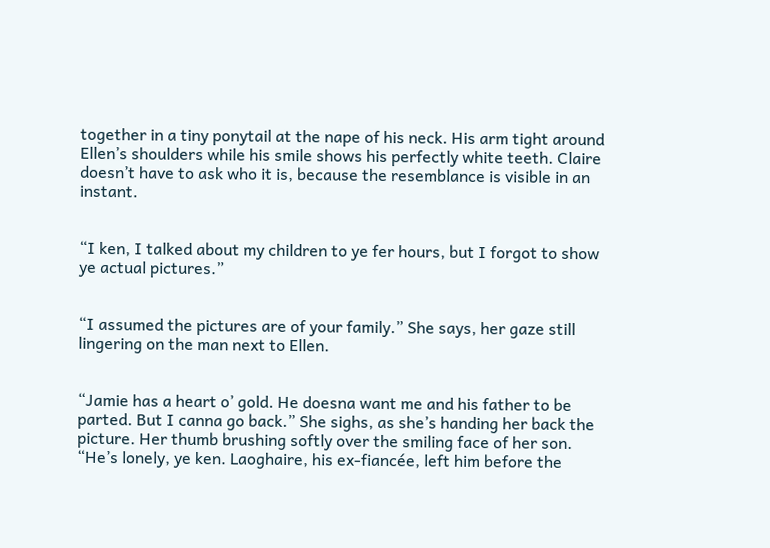together in a tiny ponytail at the nape of his neck. His arm tight around Ellen’s shoulders while his smile shows his perfectly white teeth. Claire doesn’t have to ask who it is, because the resemblance is visible in an instant.


“I ken, I talked about my children to ye fer hours, but I forgot to show ye actual pictures.”


“I assumed the pictures are of your family.” She says, her gaze still lingering on the man next to Ellen.


“Jamie has a heart o’ gold. He doesna want me and his father to be parted. But I canna go back.” She sighs, as she’s handing her back the picture. Her thumb brushing softly over the smiling face of her son. “He’s lonely, ye ken. Laoghaire, his ex-fiancée, left him before the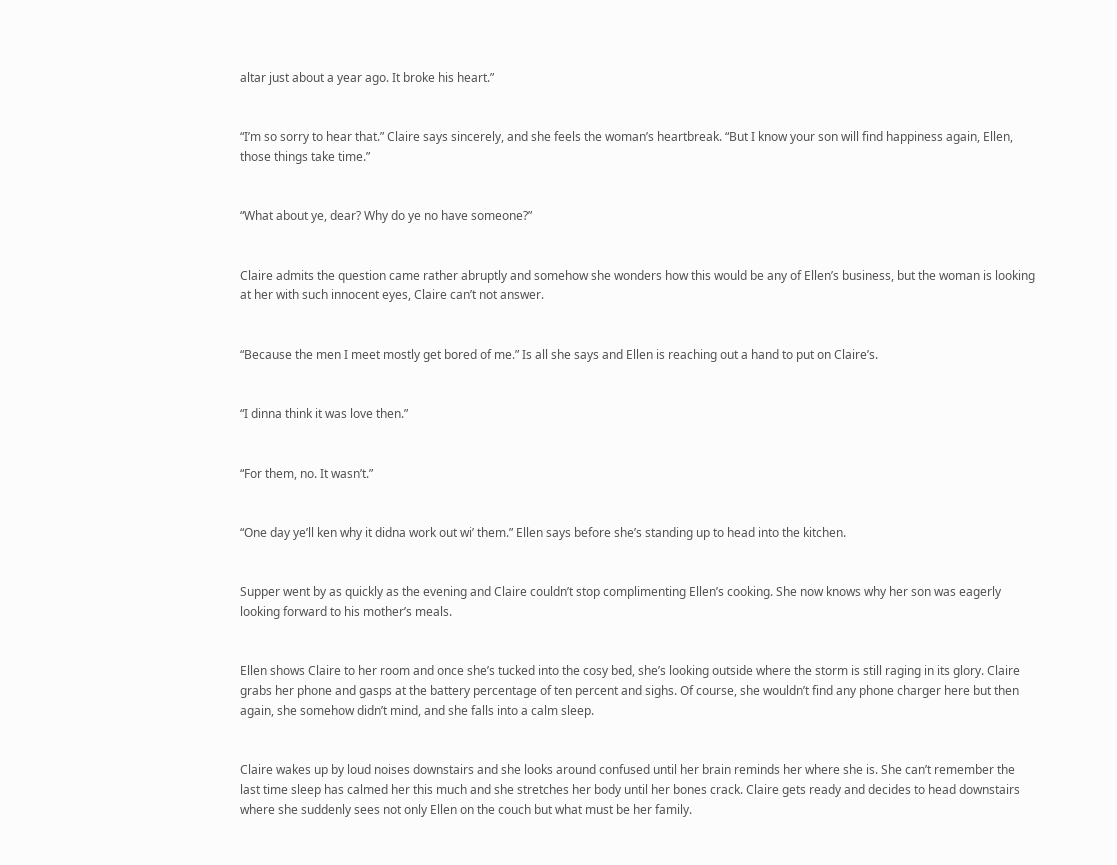altar just about a year ago. It broke his heart.”


“I’m so sorry to hear that.” Claire says sincerely, and she feels the woman’s heartbreak. “But I know your son will find happiness again, Ellen, those things take time.”


“What about ye, dear? Why do ye no have someone?”


Claire admits the question came rather abruptly and somehow she wonders how this would be any of Ellen’s business, but the woman is looking at her with such innocent eyes, Claire can’t not answer.


“Because the men I meet mostly get bored of me.” Is all she says and Ellen is reaching out a hand to put on Claire’s.


“I dinna think it was love then.”


“For them, no. It wasn’t.”


“One day ye’ll ken why it didna work out wi’ them.” Ellen says before she’s standing up to head into the kitchen.


Supper went by as quickly as the evening and Claire couldn’t stop complimenting Ellen’s cooking. She now knows why her son was eagerly looking forward to his mother’s meals.


Ellen shows Claire to her room and once she’s tucked into the cosy bed, she’s looking outside where the storm is still raging in its glory. Claire grabs her phone and gasps at the battery percentage of ten percent and sighs. Of course, she wouldn’t find any phone charger here but then again, she somehow didn’t mind, and she falls into a calm sleep.


Claire wakes up by loud noises downstairs and she looks around confused until her brain reminds her where she is. She can’t remember the last time sleep has calmed her this much and she stretches her body until her bones crack. Claire gets ready and decides to head downstairs where she suddenly sees not only Ellen on the couch but what must be her family.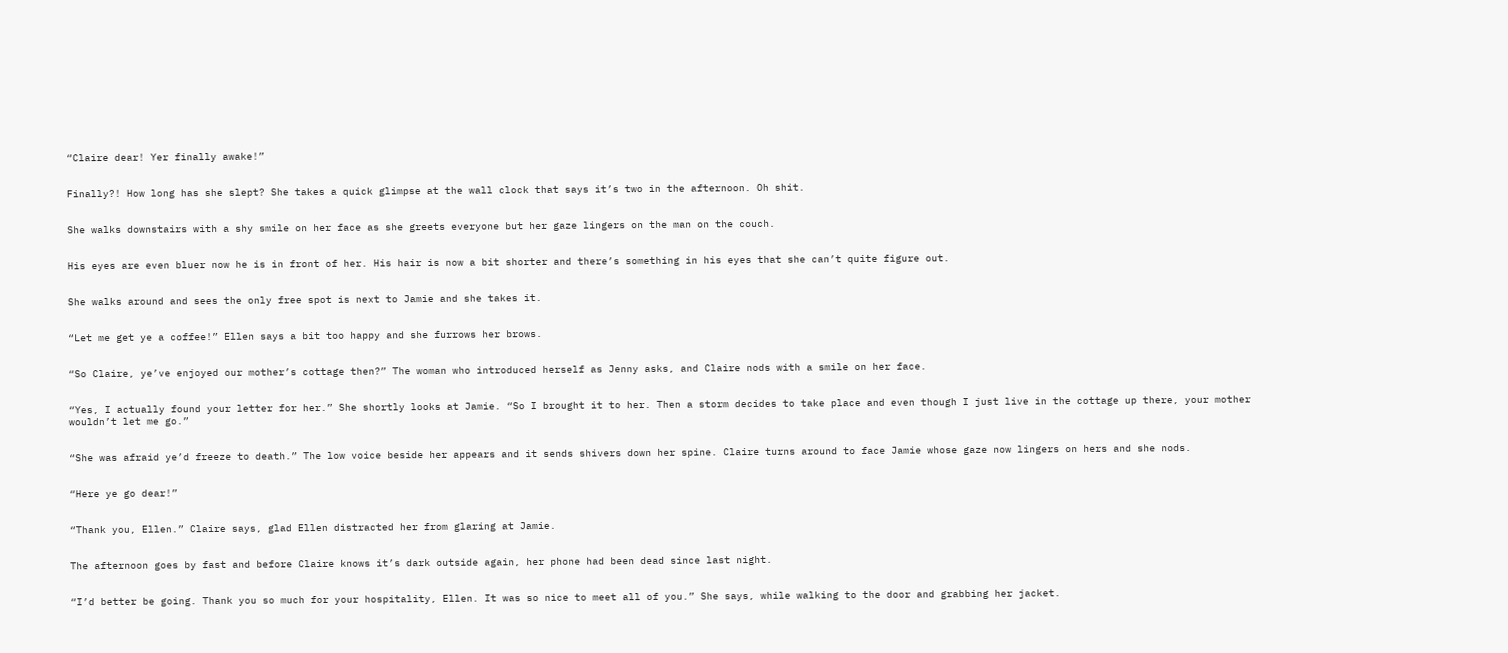“Claire dear! Yer finally awake!”


Finally?! How long has she slept? She takes a quick glimpse at the wall clock that says it’s two in the afternoon. Oh shit.


She walks downstairs with a shy smile on her face as she greets everyone but her gaze lingers on the man on the couch.


His eyes are even bluer now he is in front of her. His hair is now a bit shorter and there’s something in his eyes that she can’t quite figure out.


She walks around and sees the only free spot is next to Jamie and she takes it.


“Let me get ye a coffee!” Ellen says a bit too happy and she furrows her brows.


“So Claire, ye’ve enjoyed our mother’s cottage then?” The woman who introduced herself as Jenny asks, and Claire nods with a smile on her face.


“Yes, I actually found your letter for her.” She shortly looks at Jamie. “So I brought it to her. Then a storm decides to take place and even though I just live in the cottage up there, your mother wouldn’t let me go.”


“She was afraid ye’d freeze to death.” The low voice beside her appears and it sends shivers down her spine. Claire turns around to face Jamie whose gaze now lingers on hers and she nods.


“Here ye go dear!”


“Thank you, Ellen.” Claire says, glad Ellen distracted her from glaring at Jamie.


The afternoon goes by fast and before Claire knows it’s dark outside again, her phone had been dead since last night.


“I’d better be going. Thank you so much for your hospitality, Ellen. It was so nice to meet all of you.” She says, while walking to the door and grabbing her jacket.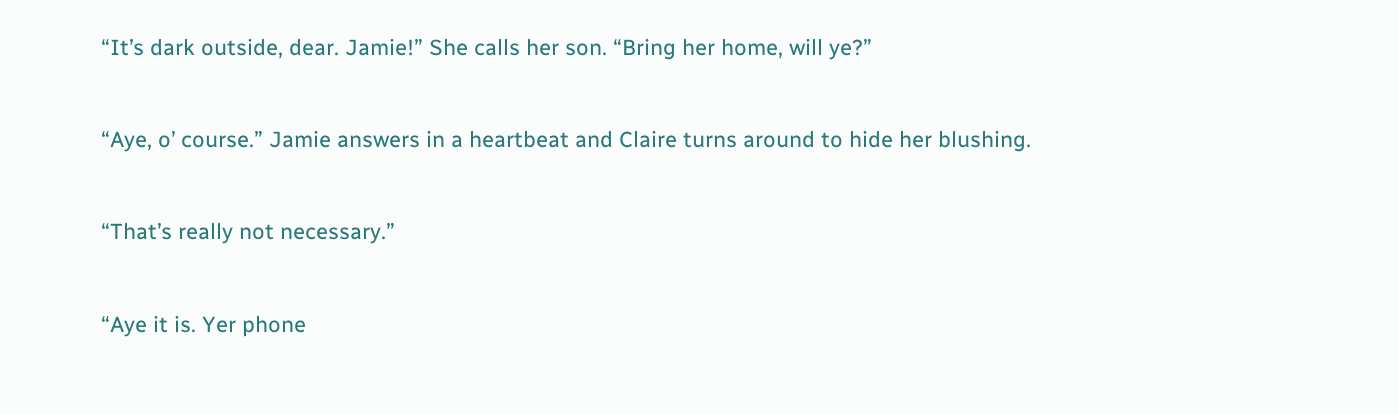“It’s dark outside, dear. Jamie!” She calls her son. “Bring her home, will ye?”


“Aye, o’ course.” Jamie answers in a heartbeat and Claire turns around to hide her blushing.


“That’s really not necessary.”


“Aye it is. Yer phone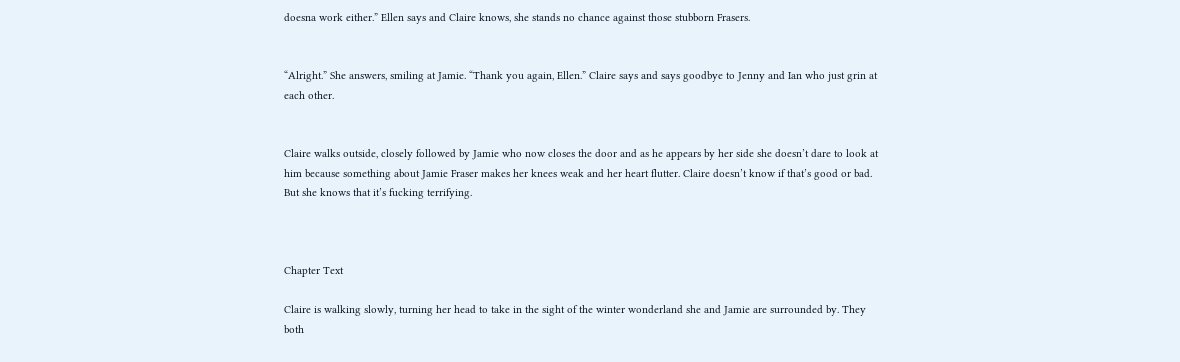doesna work either.” Ellen says and Claire knows, she stands no chance against those stubborn Frasers.


“Alright.” She answers, smiling at Jamie. “Thank you again, Ellen.” Claire says and says goodbye to Jenny and Ian who just grin at each other.


Claire walks outside, closely followed by Jamie who now closes the door and as he appears by her side she doesn’t dare to look at him because something about Jamie Fraser makes her knees weak and her heart flutter. Claire doesn’t know if that’s good or bad. But she knows that it’s fucking terrifying.



Chapter Text

Claire is walking slowly, turning her head to take in the sight of the winter wonderland she and Jamie are surrounded by. They both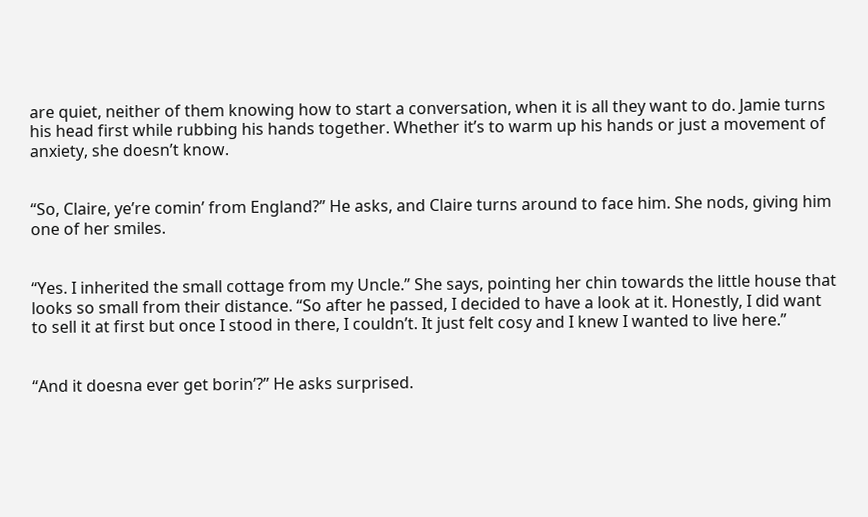are quiet, neither of them knowing how to start a conversation, when it is all they want to do. Jamie turns his head first while rubbing his hands together. Whether it’s to warm up his hands or just a movement of anxiety, she doesn’t know.


“So, Claire, ye’re comin’ from England?” He asks, and Claire turns around to face him. She nods, giving him one of her smiles.


“Yes. I inherited the small cottage from my Uncle.” She says, pointing her chin towards the little house that looks so small from their distance. “So after he passed, I decided to have a look at it. Honestly, I did want to sell it at first but once I stood in there, I couldn’t. It just felt cosy and I knew I wanted to live here.”


“And it doesna ever get borin’?” He asks surprised.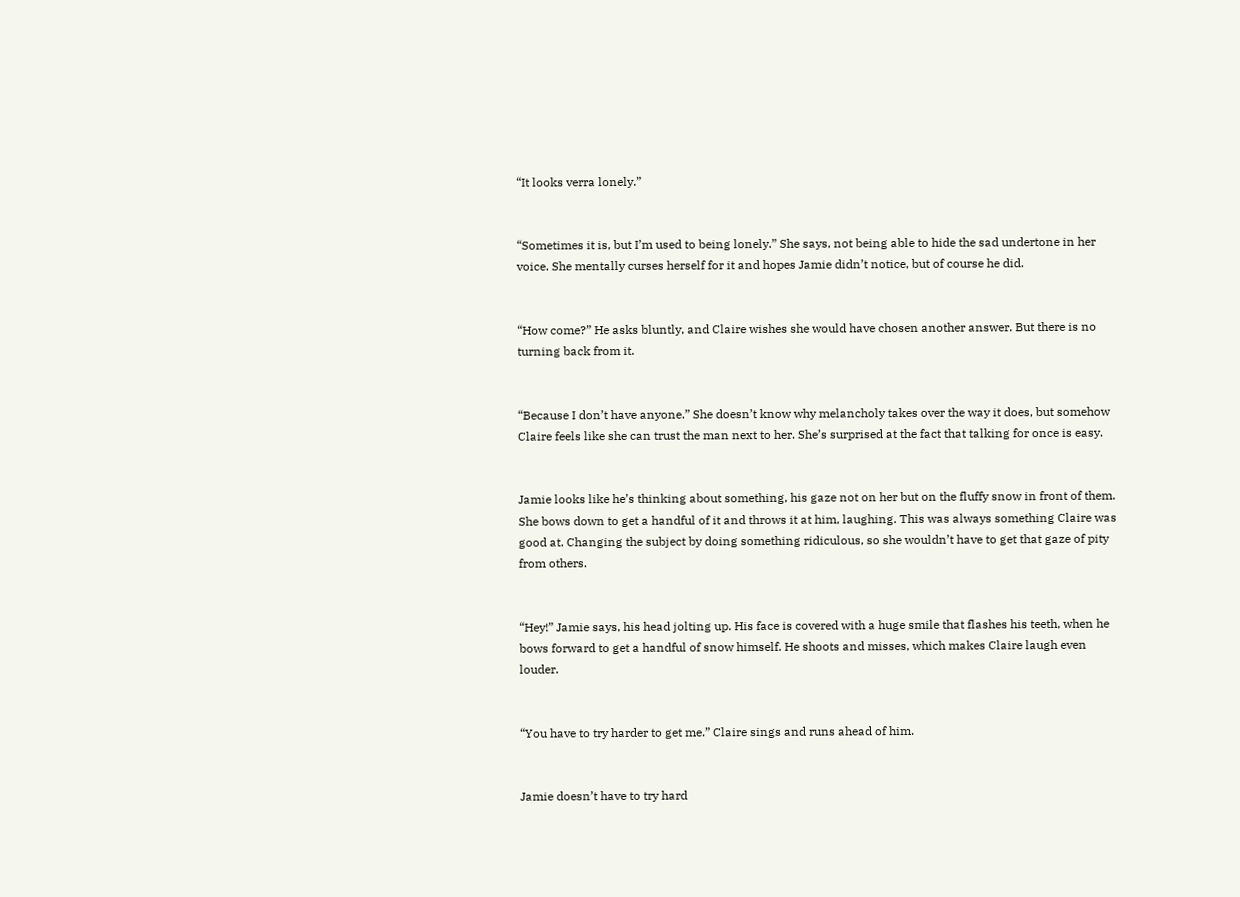“It looks verra lonely.”


“Sometimes it is, but I’m used to being lonely.” She says, not being able to hide the sad undertone in her voice. She mentally curses herself for it and hopes Jamie didn’t notice, but of course he did.


“How come?” He asks bluntly, and Claire wishes she would have chosen another answer. But there is no turning back from it.


“Because I don’t have anyone.” She doesn’t know why melancholy takes over the way it does, but somehow Claire feels like she can trust the man next to her. She’s surprised at the fact that talking for once is easy.


Jamie looks like he’s thinking about something, his gaze not on her but on the fluffy snow in front of them. She bows down to get a handful of it and throws it at him, laughing. This was always something Claire was good at. Changing the subject by doing something ridiculous, so she wouldn’t have to get that gaze of pity from others.


“Hey!” Jamie says, his head jolting up. His face is covered with a huge smile that flashes his teeth, when he bows forward to get a handful of snow himself. He shoots and misses, which makes Claire laugh even louder.


“You have to try harder to get me.” Claire sings and runs ahead of him.


Jamie doesn’t have to try hard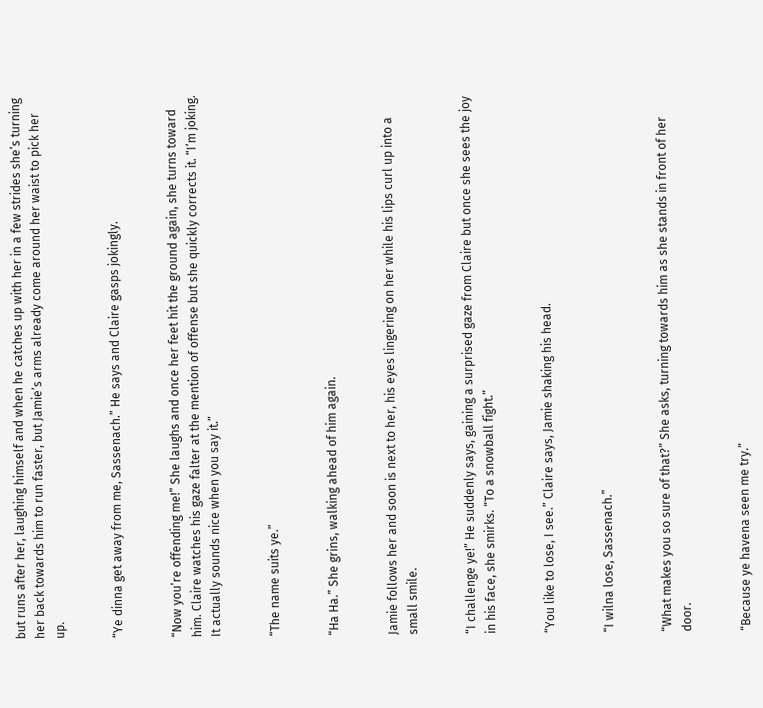but runs after her, laughing himself and when he catches up with her in a few strides she’s turning her back towards him to run faster, but Jamie’s arms already come around her waist to pick her up.


“Ye dinna get away from me, Sassenach.” He says and Claire gasps jokingly.


“Now you’re offending me!” She laughs and once her feet hit the ground again, she turns toward him. Claire watches his gaze falter at the mention of offense but she quickly corrects it. “I’m joking. It actually sounds nice when you say it.”


“The name suits ye.”


“Ha Ha.” She grins, walking ahead of him again.


Jamie follows her and soon is next to her, his eyes lingering on her while his lips curl up into a small smile.


“I challenge ye!” He suddenly says, gaining a surprised gaze from Claire but once she sees the joy in his face, she smirks. “To a snowball fight.”


“You like to lose, I see.” Claire says, Jamie shaking his head.


“I wilna lose, Sassenach.”


“What makes you so sure of that?” She asks, turning towards him as she stands in front of her door.


“Because ye havena seen me try.”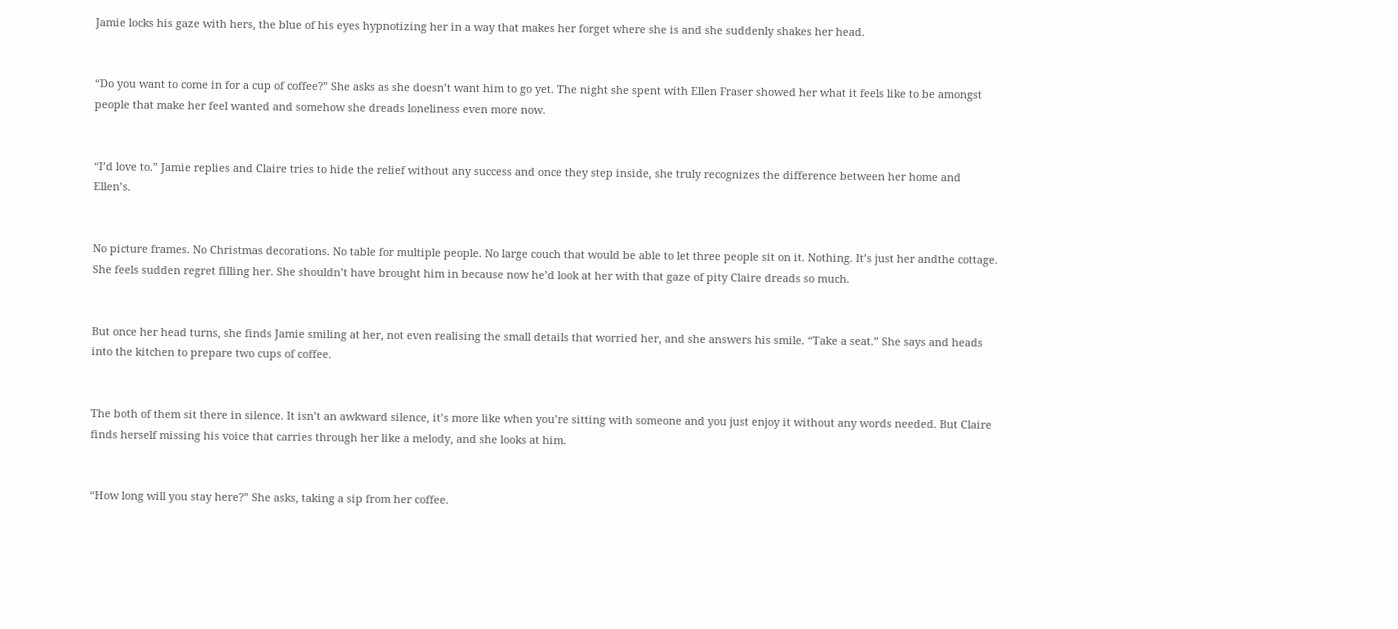Jamie locks his gaze with hers, the blue of his eyes hypnotizing her in a way that makes her forget where she is and she suddenly shakes her head.


“Do you want to come in for a cup of coffee?” She asks as she doesn’t want him to go yet. The night she spent with Ellen Fraser showed her what it feels like to be amongst people that make her feel wanted and somehow she dreads loneliness even more now.


“I’d love to.” Jamie replies and Claire tries to hide the relief without any success and once they step inside, she truly recognizes the difference between her home and Ellen’s.


No picture frames. No Christmas decorations. No table for multiple people. No large couch that would be able to let three people sit on it. Nothing. It’s just her andthe cottage. She feels sudden regret filling her. She shouldn’t have brought him in because now he’d look at her with that gaze of pity Claire dreads so much.


But once her head turns, she finds Jamie smiling at her, not even realising the small details that worried her, and she answers his smile. “Take a seat.” She says and heads into the kitchen to prepare two cups of coffee.


The both of them sit there in silence. It isn’t an awkward silence, it’s more like when you’re sitting with someone and you just enjoy it without any words needed. But Claire finds herself missing his voice that carries through her like a melody, and she looks at him.


“How long will you stay here?” She asks, taking a sip from her coffee.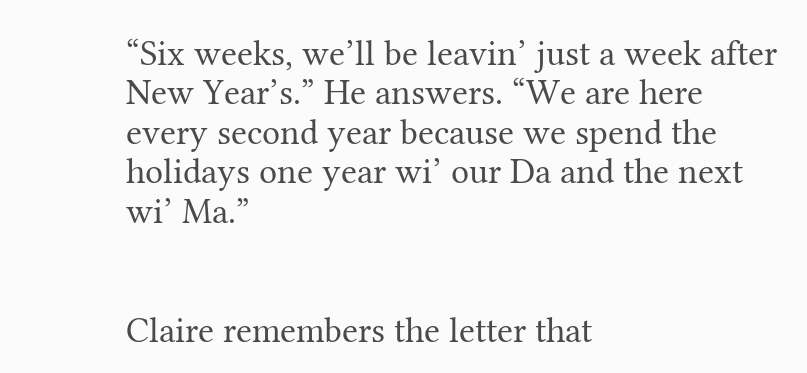“Six weeks, we’ll be leavin’ just a week after New Year’s.” He answers. “We are here every second year because we spend the holidays one year wi’ our Da and the next wi’ Ma.”


Claire remembers the letter that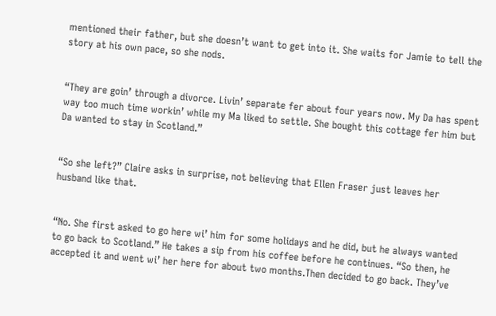mentioned their father, but she doesn’t want to get into it. She waits for Jamie to tell the story at his own pace, so she nods.


“They are goin’ through a divorce. Livin’ separate fer about four years now. My Da has spent way too much time workin’ while my Ma liked to settle. She bought this cottage fer him but Da wanted to stay in Scotland.”


“So she left?” Claire asks in surprise, not believing that Ellen Fraser just leaves her husband like that.


“No. She first asked to go here wi’ him for some holidays and he did, but he always wanted to go back to Scotland.” He takes a sip from his coffee before he continues. “So then, he accepted it and went wi’ her here for about two months.Then decided to go back. They’ve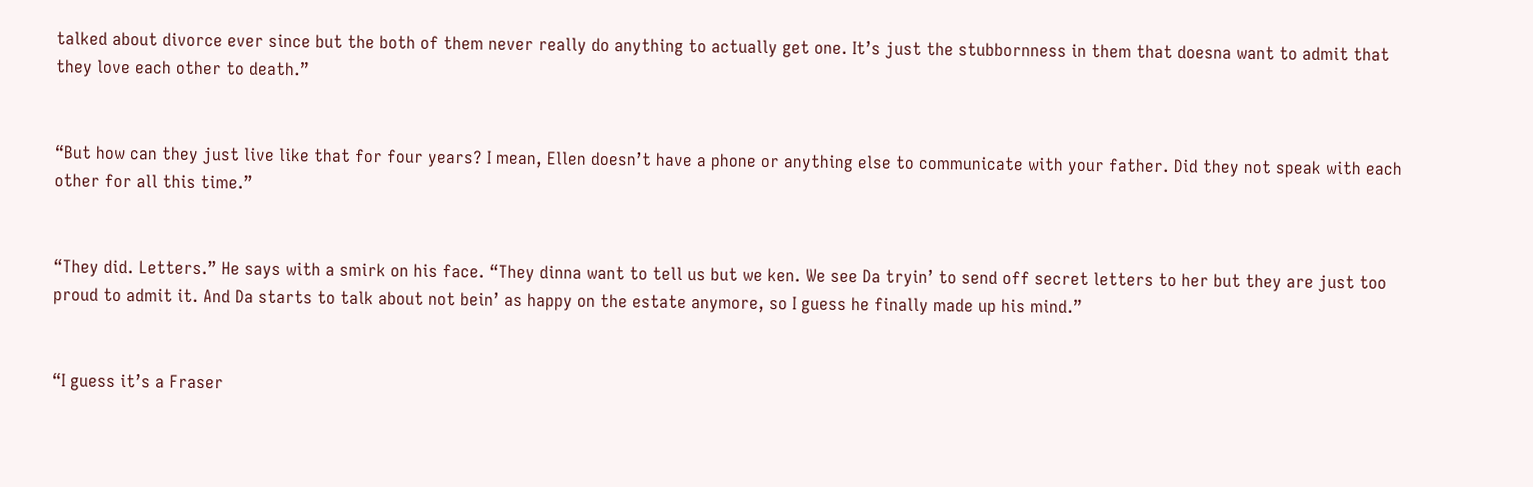talked about divorce ever since but the both of them never really do anything to actually get one. It’s just the stubbornness in them that doesna want to admit that they love each other to death.”


“But how can they just live like that for four years? I mean, Ellen doesn’t have a phone or anything else to communicate with your father. Did they not speak with each other for all this time.”


“They did. Letters.” He says with a smirk on his face. “They dinna want to tell us but we ken. We see Da tryin’ to send off secret letters to her but they are just too proud to admit it. And Da starts to talk about not bein’ as happy on the estate anymore, so I guess he finally made up his mind.”


“I guess it’s a Fraser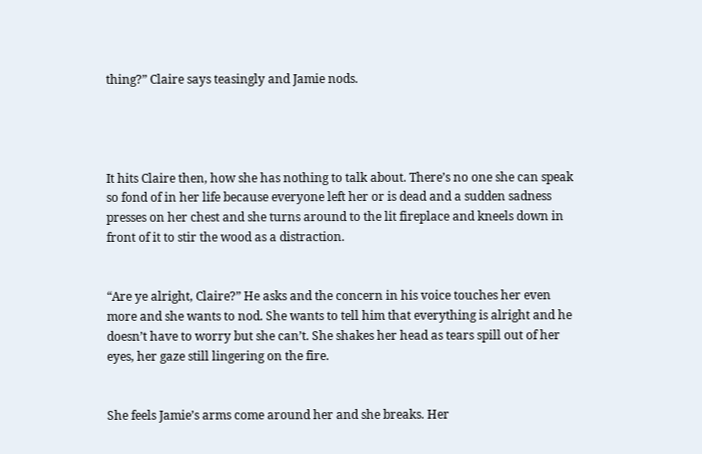thing?” Claire says teasingly and Jamie nods.




It hits Claire then, how she has nothing to talk about. There’s no one she can speak so fond of in her life because everyone left her or is dead and a sudden sadness presses on her chest and she turns around to the lit fireplace and kneels down in front of it to stir the wood as a distraction.


“Are ye alright, Claire?” He asks and the concern in his voice touches her even more and she wants to nod. She wants to tell him that everything is alright and he doesn’t have to worry but she can’t. She shakes her head as tears spill out of her eyes, her gaze still lingering on the fire.


She feels Jamie’s arms come around her and she breaks. Her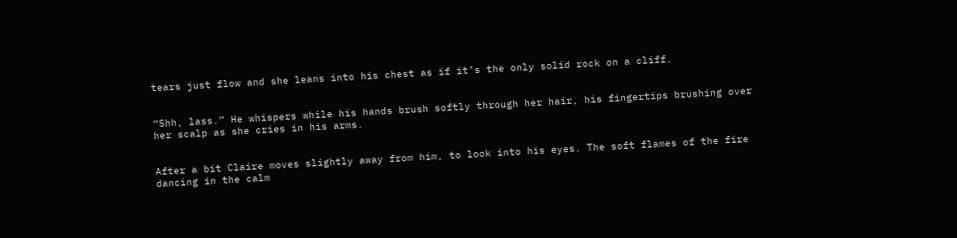tears just flow and she leans into his chest as if it’s the only solid rock on a cliff.


“Shh, lass.” He whispers while his hands brush softly through her hair, his fingertips brushing over her scalp as she cries in his arms.


After a bit Claire moves slightly away from him, to look into his eyes. The soft flames of the fire dancing in the calm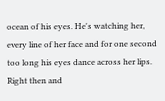ocean of his eyes. He's watching her, every line of her face and for one second too long his eyes dance across her lips. Right then and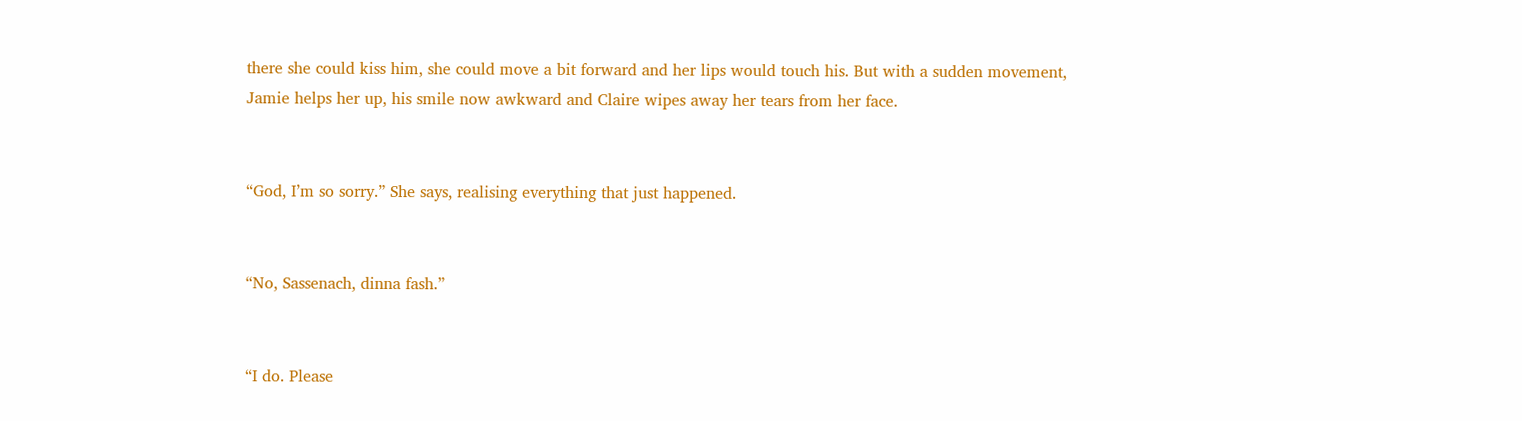there she could kiss him, she could move a bit forward and her lips would touch his. But with a sudden movement, Jamie helps her up, his smile now awkward and Claire wipes away her tears from her face.


“God, I’m so sorry.” She says, realising everything that just happened.


“No, Sassenach, dinna fash.”


“I do. Please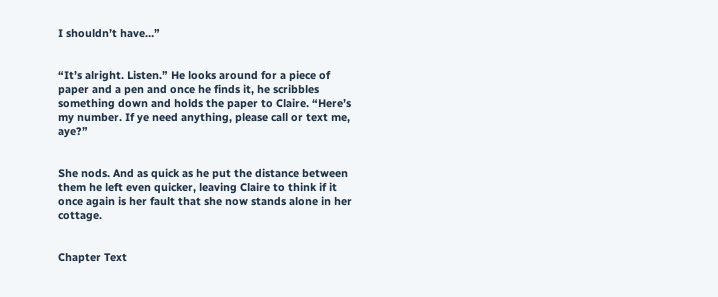I shouldn’t have…”


“It’s alright. Listen.” He looks around for a piece of paper and a pen and once he finds it, he scribbles something down and holds the paper to Claire. “Here’s my number. If ye need anything, please call or text me, aye?”


She nods. And as quick as he put the distance between them he left even quicker, leaving Claire to think if it once again is her fault that she now stands alone in her cottage.


Chapter Text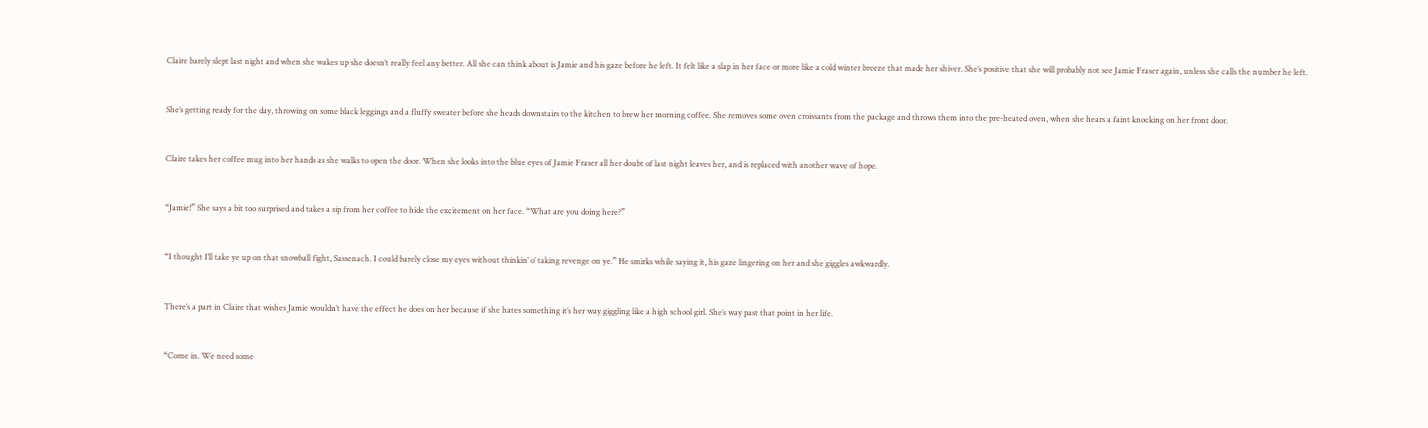Claire barely slept last night and when she wakes up she doesn’t really feel any better. All she can think about is Jamie and his gaze before he left. It felt like a slap in her face or more like a cold winter breeze that made her shiver. She’s positive that she will probably not see Jamie Fraser again, unless she calls the number he left.


She’s getting ready for the day, throwing on some black leggings and a fluffy sweater before she heads downstairs to the kitchen to brew her morning coffee. She removes some oven croissants from the package and throws them into the pre-heated oven, when she hears a faint knocking on her front door.


Claire takes her coffee mug into her hands as she walks to open the door. When she looks into the blue eyes of Jamie Fraser all her doubt of last night leaves her, and is replaced with another wave of hope.


“Jamie!” She says a bit too surprised and takes a sip from her coffee to hide the excitement on her face. “What are you doing here?”


“I thought I’ll take ye up on that snowball fight, Sassenach. I could barely close my eyes without thinkin’ o’ taking revenge on ye.” He smirks while saying it, his gaze lingering on her and she giggles awkwardly.


There’s a part in Claire that wishes Jamie wouldn’t have the effect he does on her because if she hates something it’s her way giggling like a high school girl. She’s way past that point in her life.


“Come in. We need some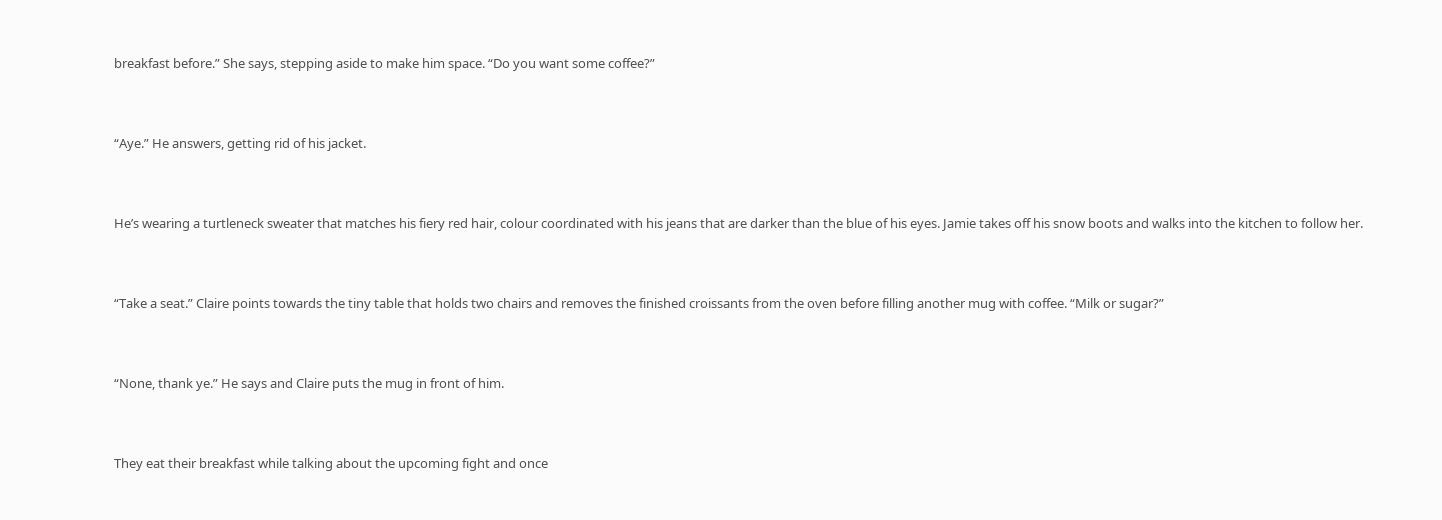breakfast before.” She says, stepping aside to make him space. “Do you want some coffee?”


“Aye.” He answers, getting rid of his jacket.


He’s wearing a turtleneck sweater that matches his fiery red hair, colour coordinated with his jeans that are darker than the blue of his eyes. Jamie takes off his snow boots and walks into the kitchen to follow her.


“Take a seat.” Claire points towards the tiny table that holds two chairs and removes the finished croissants from the oven before filling another mug with coffee. “Milk or sugar?”


“None, thank ye.” He says and Claire puts the mug in front of him.


They eat their breakfast while talking about the upcoming fight and once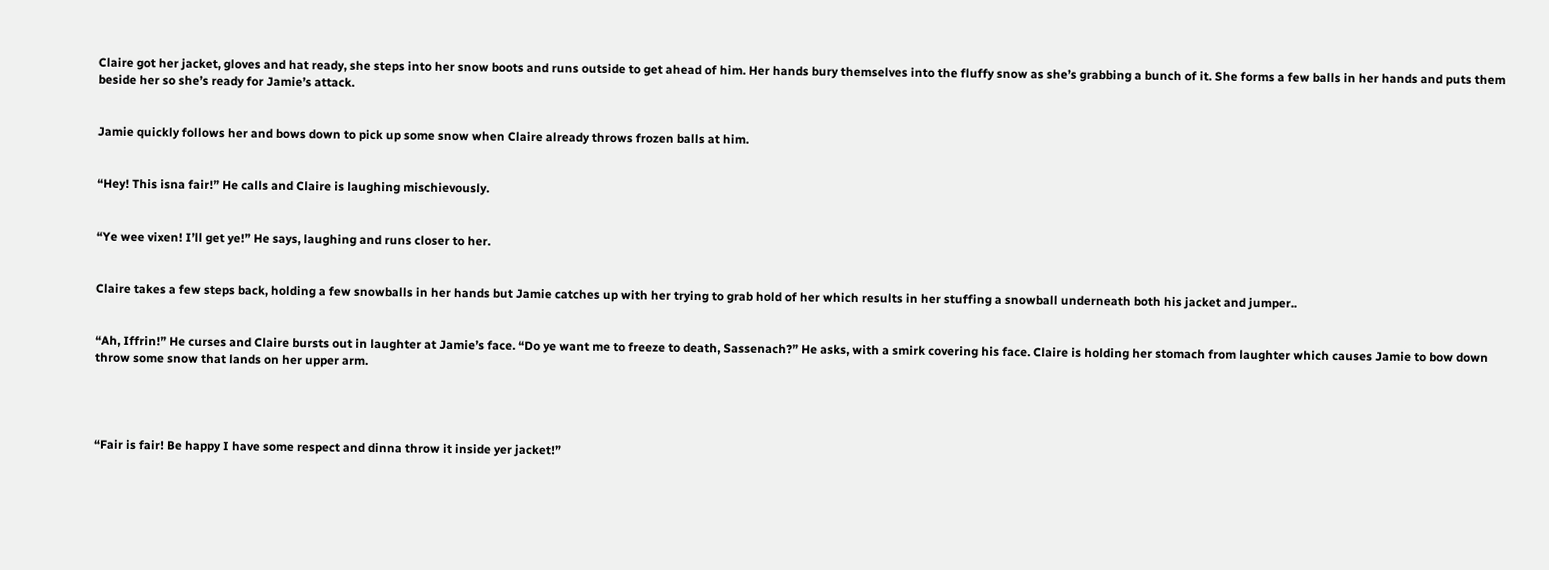Claire got her jacket, gloves and hat ready, she steps into her snow boots and runs outside to get ahead of him. Her hands bury themselves into the fluffy snow as she’s grabbing a bunch of it. She forms a few balls in her hands and puts them beside her so she’s ready for Jamie’s attack.


Jamie quickly follows her and bows down to pick up some snow when Claire already throws frozen balls at him.


“Hey! This isna fair!” He calls and Claire is laughing mischievously.


“Ye wee vixen! I’ll get ye!” He says, laughing and runs closer to her.


Claire takes a few steps back, holding a few snowballs in her hands but Jamie catches up with her trying to grab hold of her which results in her stuffing a snowball underneath both his jacket and jumper..


“Ah, Iffrin!” He curses and Claire bursts out in laughter at Jamie’s face. “Do ye want me to freeze to death, Sassenach?” He asks, with a smirk covering his face. Claire is holding her stomach from laughter which causes Jamie to bow down throw some snow that lands on her upper arm.




“Fair is fair! Be happy I have some respect and dinna throw it inside yer jacket!”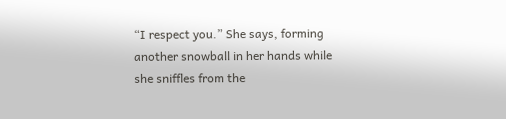“I respect you.” She says, forming another snowball in her hands while she sniffles from the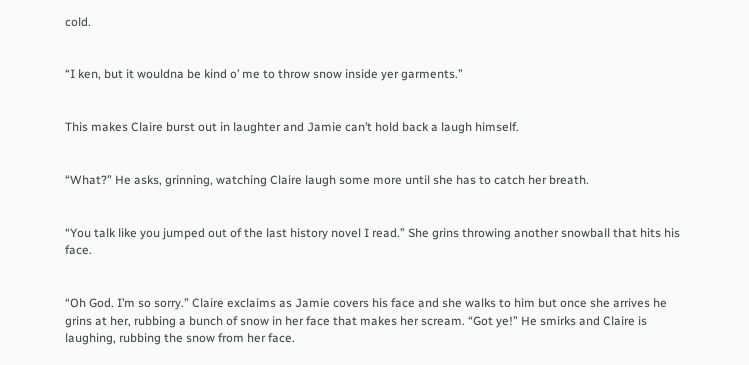cold.


“I ken, but it wouldna be kind o’ me to throw snow inside yer garments.”


This makes Claire burst out in laughter and Jamie can’t hold back a laugh himself.


“What?” He asks, grinning, watching Claire laugh some more until she has to catch her breath.


“You talk like you jumped out of the last history novel I read.” She grins throwing another snowball that hits his face.


“Oh God. I’m so sorry.” Claire exclaims as Jamie covers his face and she walks to him but once she arrives he grins at her, rubbing a bunch of snow in her face that makes her scream. “Got ye!” He smirks and Claire is laughing, rubbing the snow from her face.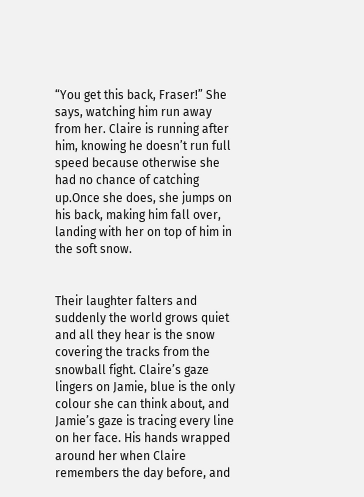“You get this back, Fraser!” She says, watching him run away from her. Claire is running after him, knowing he doesn’t run full speed because otherwise she had no chance of catching up.Once she does, she jumps on his back, making him fall over, landing with her on top of him in the soft snow.


Their laughter falters and suddenly the world grows quiet and all they hear is the snow covering the tracks from the snowball fight. Claire’s gaze lingers on Jamie, blue is the only colour she can think about, and Jamie’s gaze is tracing every line on her face. His hands wrapped around her when Claire remembers the day before, and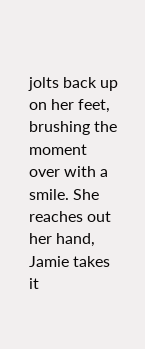jolts back up on her feet, brushing the moment over with a smile. She reaches out her hand, Jamie takes it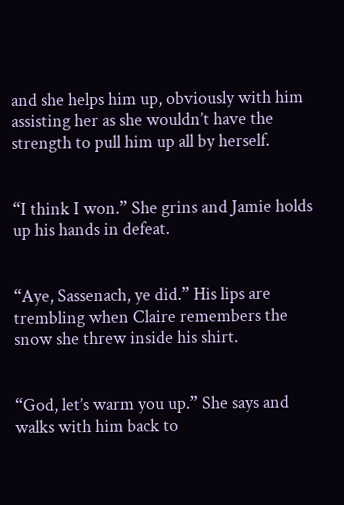and she helps him up, obviously with him assisting her as she wouldn’t have the strength to pull him up all by herself.


“I think I won.” She grins and Jamie holds up his hands in defeat.


“Aye, Sassenach, ye did.” His lips are trembling when Claire remembers the snow she threw inside his shirt.


“God, let’s warm you up.” She says and walks with him back to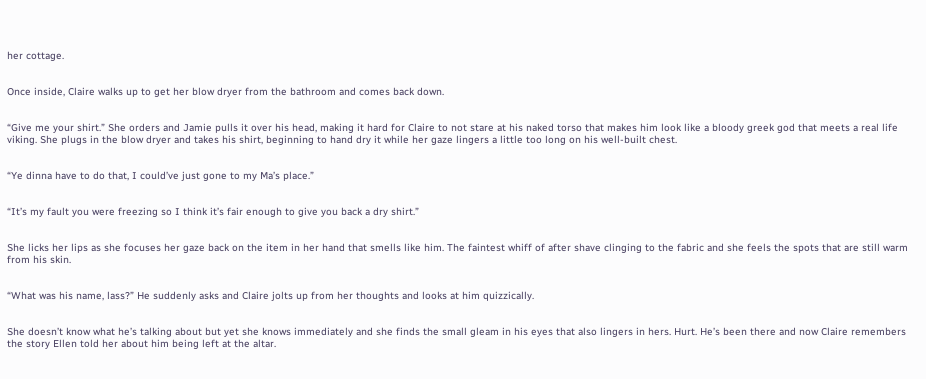her cottage.


Once inside, Claire walks up to get her blow dryer from the bathroom and comes back down.


“Give me your shirt.” She orders and Jamie pulls it over his head, making it hard for Claire to not stare at his naked torso that makes him look like a bloody greek god that meets a real life viking. She plugs in the blow dryer and takes his shirt, beginning to hand dry it while her gaze lingers a little too long on his well-built chest.


“Ye dinna have to do that, I could’ve just gone to my Ma’s place.”


“It’s my fault you were freezing so I think it’s fair enough to give you back a dry shirt.”


She licks her lips as she focuses her gaze back on the item in her hand that smells like him. The faintest whiff of after shave clinging to the fabric and she feels the spots that are still warm from his skin.


“What was his name, lass?” He suddenly asks and Claire jolts up from her thoughts and looks at him quizzically.


She doesn’t know what he’s talking about but yet she knows immediately and she finds the small gleam in his eyes that also lingers in hers. Hurt. He’s been there and now Claire remembers the story Ellen told her about him being left at the altar.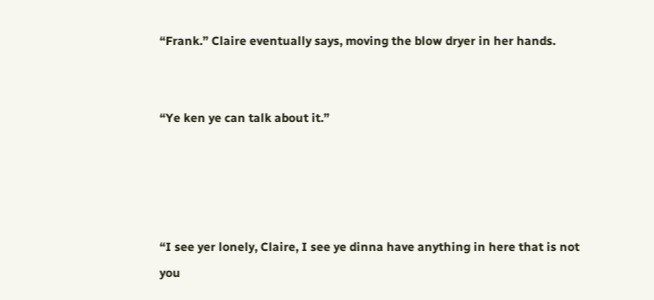“Frank.” Claire eventually says, moving the blow dryer in her hands.


“Ye ken ye can talk about it.”




“I see yer lonely, Claire, I see ye dinna have anything in here that is not you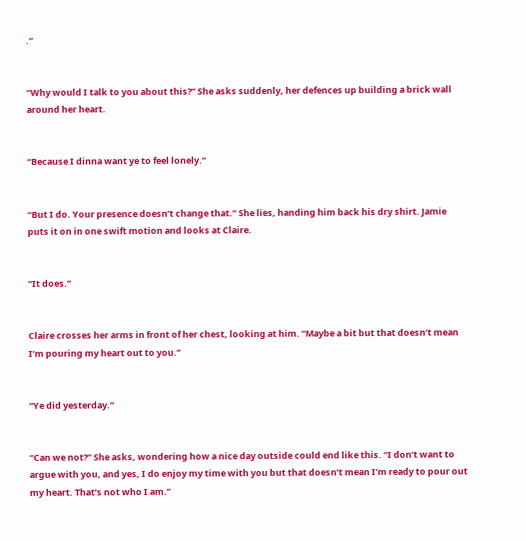.”


“Why would I talk to you about this?” She asks suddenly, her defences up building a brick wall around her heart.


“Because I dinna want ye to feel lonely.”


“But I do. Your presence doesn’t change that.” She lies, handing him back his dry shirt. Jamie puts it on in one swift motion and looks at Claire.


“It does.”


Claire crosses her arms in front of her chest, looking at him. “Maybe a bit but that doesn’t mean I’m pouring my heart out to you.”


“Ye did yesterday.”


“Can we not?” She asks, wondering how a nice day outside could end like this. “I don’t want to argue with you, and yes, I do enjoy my time with you but that doesn’t mean I’m ready to pour out my heart. That’s not who I am.”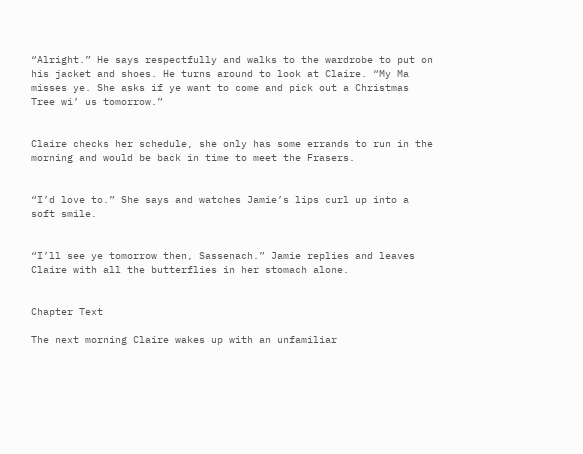“Alright.” He says respectfully and walks to the wardrobe to put on his jacket and shoes. He turns around to look at Claire. “My Ma misses ye. She asks if ye want to come and pick out a Christmas Tree wi’ us tomorrow.”


Claire checks her schedule, she only has some errands to run in the morning and would be back in time to meet the Frasers.


“I’d love to.” She says and watches Jamie’s lips curl up into a soft smile.


“I’ll see ye tomorrow then, Sassenach.” Jamie replies and leaves Claire with all the butterflies in her stomach alone.


Chapter Text

The next morning Claire wakes up with an unfamiliar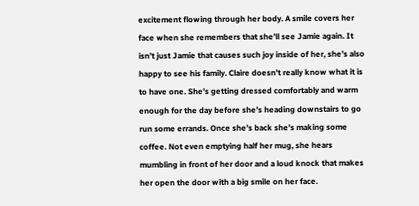excitement flowing through her body. A smile covers her face when she remembers that she’ll see Jamie again. It isn’t just Jamie that causes such joy inside of her, she’s also happy to see his family. Claire doesn’t really know what it is to have one. She’s getting dressed comfortably and warm enough for the day before she’s heading downstairs to go run some errands. Once she’s back she’s making some coffee. Not even emptying half her mug, she hears mumbling in front of her door and a loud knock that makes her open the door with a big smile on her face.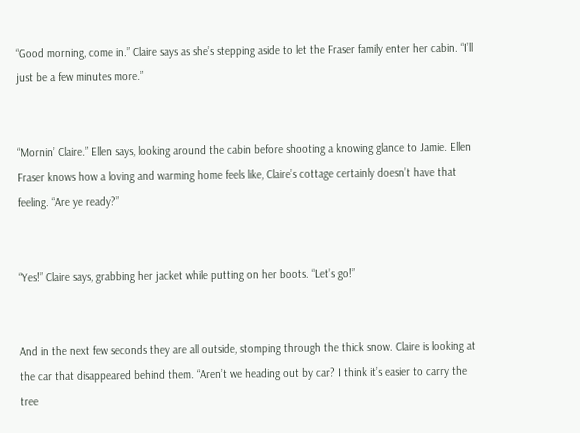“Good morning, come in.” Claire says as she’s stepping aside to let the Fraser family enter her cabin. “I’ll just be a few minutes more.”


“Mornin’ Claire.” Ellen says, looking around the cabin before shooting a knowing glance to Jamie. Ellen Fraser knows how a loving and warming home feels like, Claire’s cottage certainly doesn’t have that feeling. “Are ye ready?”


“Yes!” Claire says, grabbing her jacket while putting on her boots. “Let’s go!”


And in the next few seconds they are all outside, stomping through the thick snow. Claire is looking at the car that disappeared behind them. “Aren’t we heading out by car? I think it’s easier to carry the tree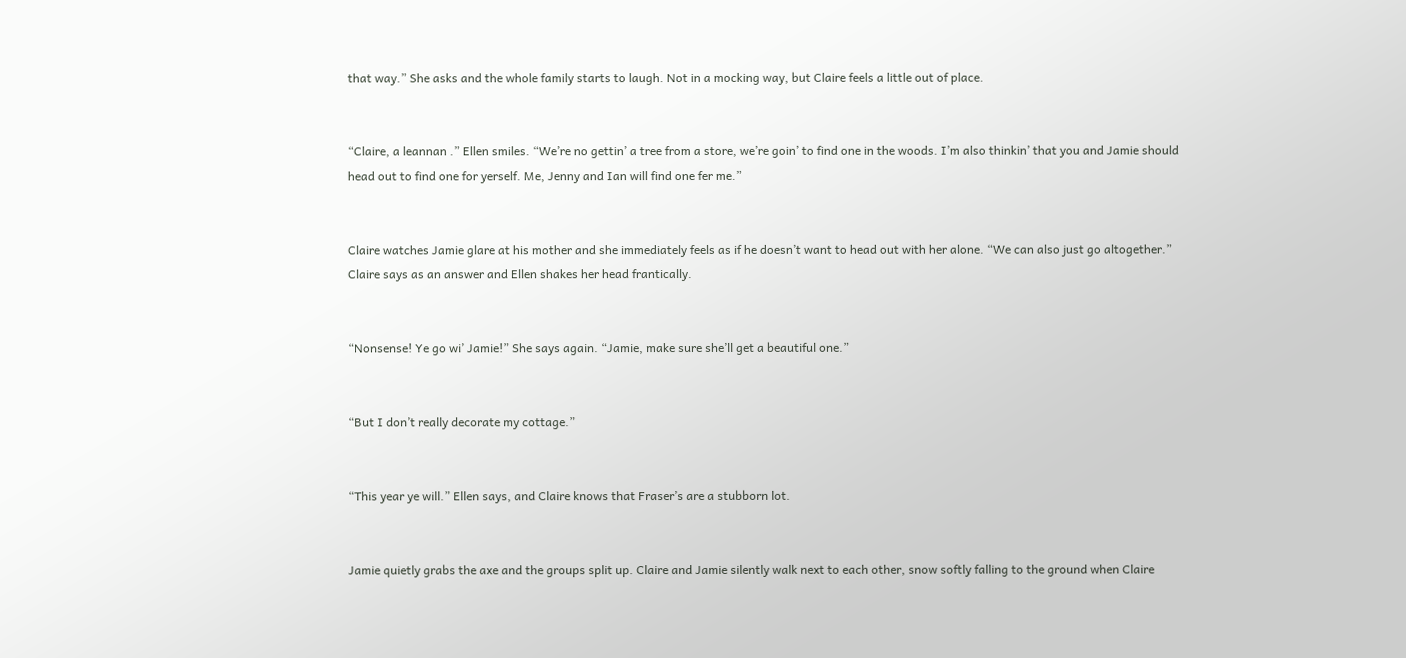that way.” She asks and the whole family starts to laugh. Not in a mocking way, but Claire feels a little out of place.


“Claire, a leannan .” Ellen smiles. “We’re no gettin’ a tree from a store, we’re goin’ to find one in the woods. I’m also thinkin’ that you and Jamie should head out to find one for yerself. Me, Jenny and Ian will find one fer me.”


Claire watches Jamie glare at his mother and she immediately feels as if he doesn’t want to head out with her alone. “We can also just go altogether.” Claire says as an answer and Ellen shakes her head frantically.


“Nonsense! Ye go wi’ Jamie!” She says again. “Jamie, make sure she’ll get a beautiful one.”


“But I don’t really decorate my cottage.”


“This year ye will.” Ellen says, and Claire knows that Fraser’s are a stubborn lot.


Jamie quietly grabs the axe and the groups split up. Claire and Jamie silently walk next to each other, snow softly falling to the ground when Claire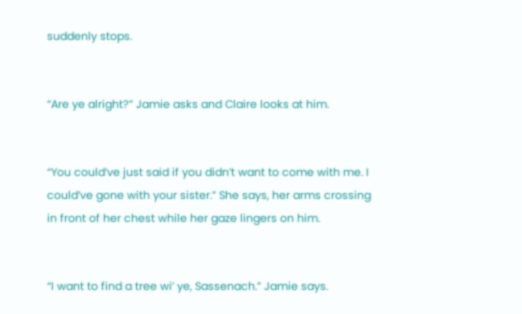suddenly stops.


“Are ye alright?” Jamie asks and Claire looks at him.


“You could’ve just said if you didn’t want to come with me. I could’ve gone with your sister.” She says, her arms crossing in front of her chest while her gaze lingers on him.


“I want to find a tree wi’ ye, Sassenach.” Jamie says.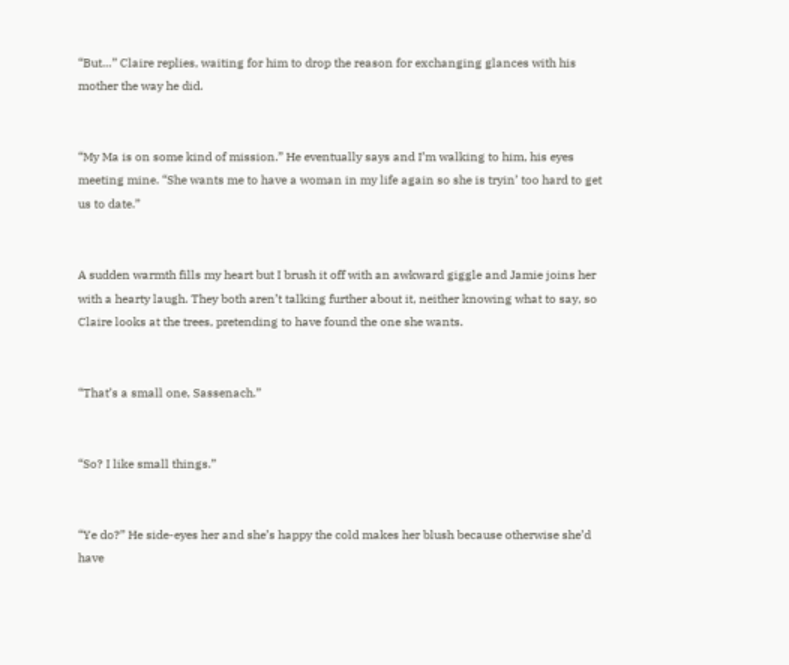“But…” Claire replies, waiting for him to drop the reason for exchanging glances with his mother the way he did.


“My Ma is on some kind of mission.” He eventually says and I’m walking to him, his eyes meeting mine. “She wants me to have a woman in my life again so she is tryin’ too hard to get us to date.”


A sudden warmth fills my heart but I brush it off with an awkward giggle and Jamie joins her with a hearty laugh. They both aren’t talking further about it, neither knowing what to say, so Claire looks at the trees, pretending to have found the one she wants.


“That’s a small one, Sassenach.”


“So? I like small things.”


“Ye do?” He side-eyes her and she’s happy the cold makes her blush because otherwise she’d have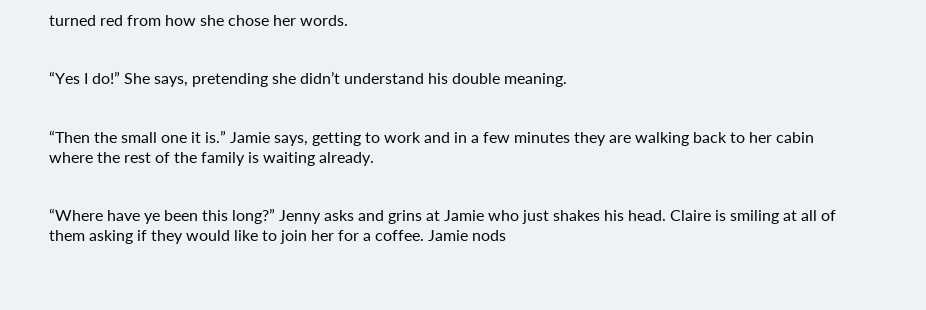turned red from how she chose her words.


“Yes I do!” She says, pretending she didn’t understand his double meaning.


“Then the small one it is.” Jamie says, getting to work and in a few minutes they are walking back to her cabin where the rest of the family is waiting already.


“Where have ye been this long?” Jenny asks and grins at Jamie who just shakes his head. Claire is smiling at all of them asking if they would like to join her for a coffee. Jamie nods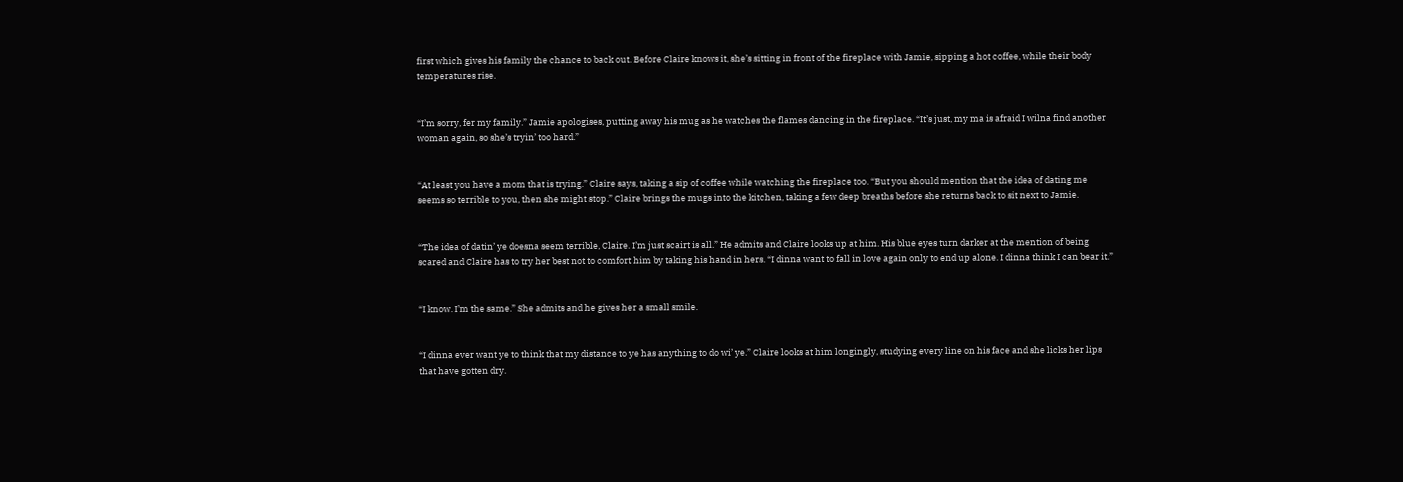first which gives his family the chance to back out. Before Claire knows it, she’s sitting in front of the fireplace with Jamie, sipping a hot coffee, while their body temperatures rise.


“I’m sorry, fer my family.” Jamie apologises, putting away his mug as he watches the flames dancing in the fireplace. “It’s just, my ma is afraid I wilna find another woman again, so she’s tryin’ too hard.”


“At least you have a mom that is trying.” Claire says, taking a sip of coffee while watching the fireplace too. “But you should mention that the idea of dating me seems so terrible to you, then she might stop.” Claire brings the mugs into the kitchen, taking a few deep breaths before she returns back to sit next to Jamie.


“The idea of datin’ ye doesna seem terrible, Claire. I’m just scairt is all.” He admits and Claire looks up at him. His blue eyes turn darker at the mention of being scared and Claire has to try her best not to comfort him by taking his hand in hers. “I dinna want to fall in love again only to end up alone. I dinna think I can bear it.”


“I know. I’m the same.” She admits and he gives her a small smile.


“I dinna ever want ye to think that my distance to ye has anything to do wi’ ye.” Claire looks at him longingly, studying every line on his face and she licks her lips that have gotten dry.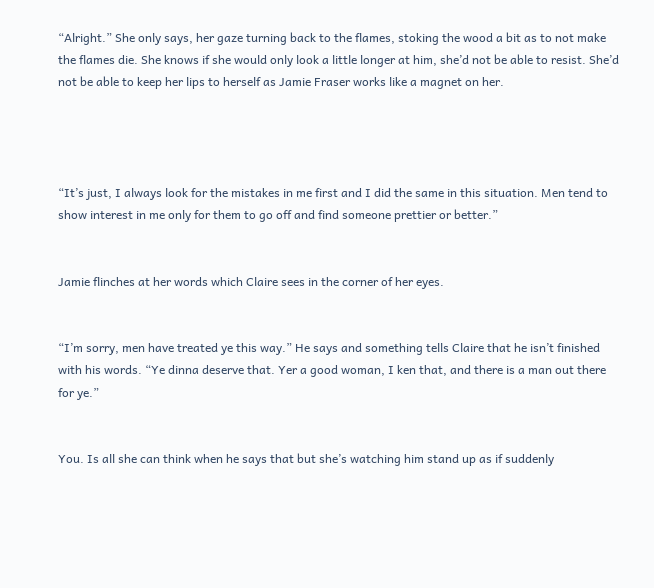“Alright.” She only says, her gaze turning back to the flames, stoking the wood a bit as to not make the flames die. She knows if she would only look a little longer at him, she’d not be able to resist. She’d not be able to keep her lips to herself as Jamie Fraser works like a magnet on her.




“It’s just, I always look for the mistakes in me first and I did the same in this situation. Men tend to show interest in me only for them to go off and find someone prettier or better.”


Jamie flinches at her words which Claire sees in the corner of her eyes.


“I’m sorry, men have treated ye this way.” He says and something tells Claire that he isn’t finished with his words. “Ye dinna deserve that. Yer a good woman, I ken that, and there is a man out there for ye.”


You. Is all she can think when he says that but she’s watching him stand up as if suddenly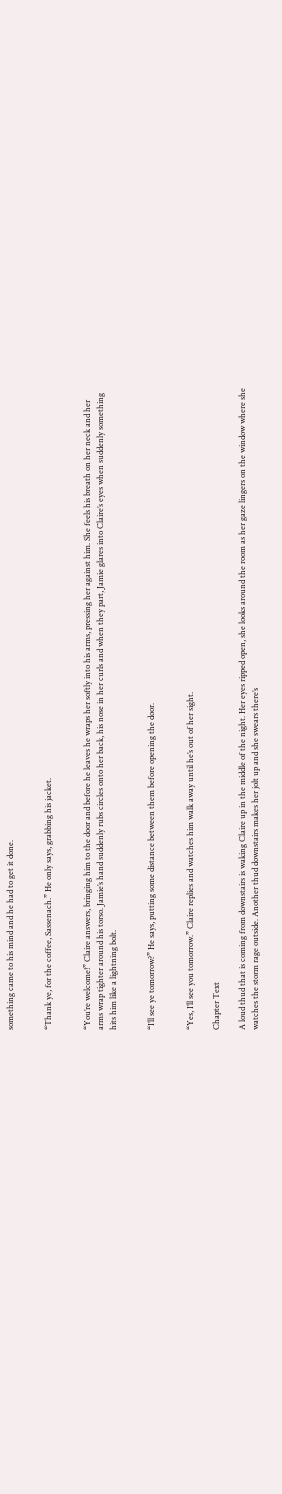something came to his mind and he had to get it done.


“Thank ye, for the coffee, Sassenach.” He only says, grabbing his jacket.


“You’re welcome!” Claire answers, bringing him to the door and before he leaves he wraps her softly into his arms, pressing her against him. She feels his breath on her neck and her arms wrap tighter around his torso. Jamie’s hand suddenly rubs circles onto her back, his nose in her curls and when they part, Jamie glares into Claire’s eyes when suddenly something hits him like a lightning bolt.


“I’ll see ye tomorrow?” He says, putting some distance between them before opening the door.


“Yes, I’ll see you tomorrow.” Claire replies and watches him walk away until he’s out of her sight.

Chapter Text

A loud thud that is coming from downstairs is waking Claire up in the middle of the night. Her eyes ripped open, she looks around the room as her gaze lingers on the window where she watches the storm rage outside. Another thud downstairs makes her jolt up and she swears there’s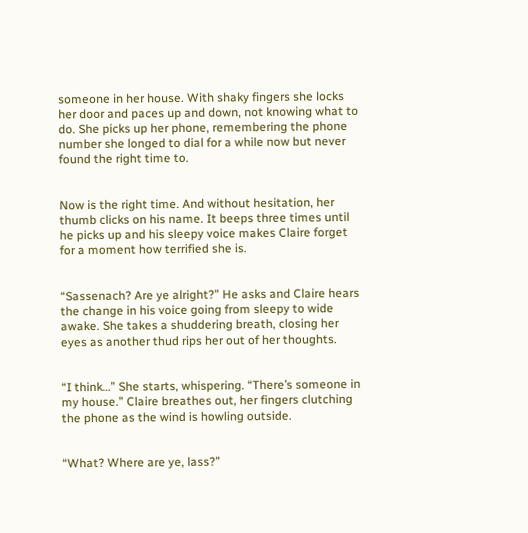someone in her house. With shaky fingers she locks her door and paces up and down, not knowing what to do. She picks up her phone, remembering the phone number she longed to dial for a while now but never found the right time to.


Now is the right time. And without hesitation, her thumb clicks on his name. It beeps three times until he picks up and his sleepy voice makes Claire forget for a moment how terrified she is.


“Sassenach? Are ye alright?” He asks and Claire hears the change in his voice going from sleepy to wide awake. She takes a shuddering breath, closing her eyes as another thud rips her out of her thoughts.


“I think…” She starts, whispering. “There’s someone in my house.” Claire breathes out, her fingers clutching the phone as the wind is howling outside.


“What? Where are ye, lass?”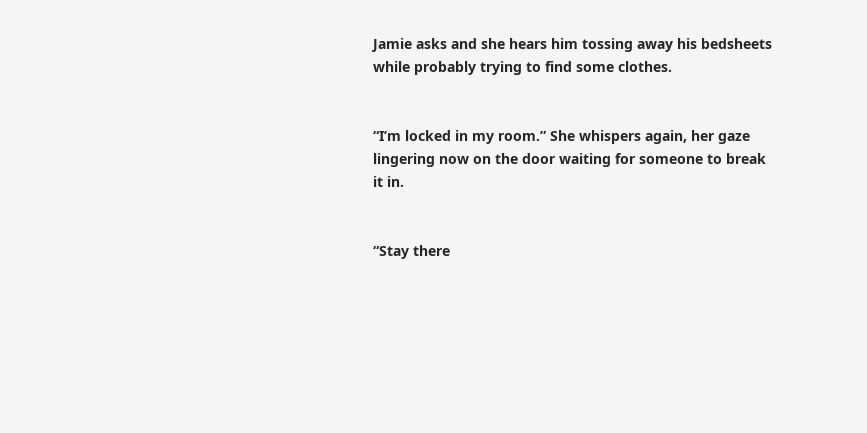Jamie asks and she hears him tossing away his bedsheets while probably trying to find some clothes.


“I’m locked in my room.” She whispers again, her gaze lingering now on the door waiting for someone to break it in.


“Stay there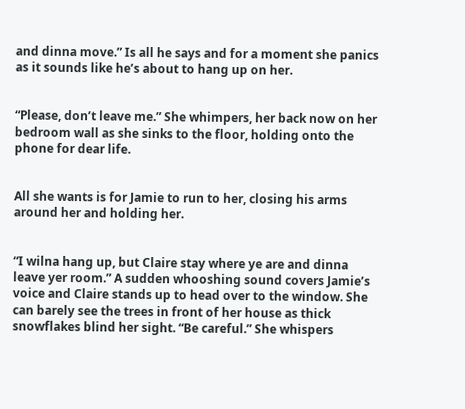and dinna move.” Is all he says and for a moment she panics as it sounds like he’s about to hang up on her.


“Please, don’t leave me.” She whimpers, her back now on her bedroom wall as she sinks to the floor, holding onto the phone for dear life.


All she wants is for Jamie to run to her, closing his arms around her and holding her.


“I wilna hang up, but Claire stay where ye are and dinna leave yer room.” A sudden whooshing sound covers Jamie’s voice and Claire stands up to head over to the window. She can barely see the trees in front of her house as thick snowflakes blind her sight. “Be careful.” She whispers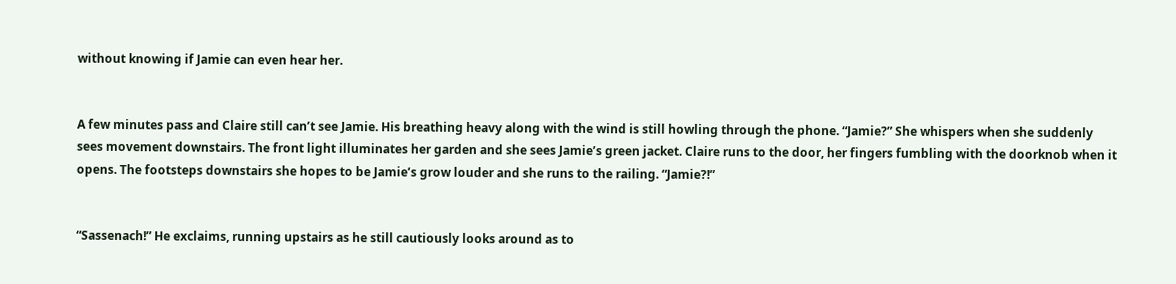without knowing if Jamie can even hear her.


A few minutes pass and Claire still can’t see Jamie. His breathing heavy along with the wind is still howling through the phone. “Jamie?” She whispers when she suddenly sees movement downstairs. The front light illuminates her garden and she sees Jamie’s green jacket. Claire runs to the door, her fingers fumbling with the doorknob when it opens. The footsteps downstairs she hopes to be Jamie’s grow louder and she runs to the railing. “Jamie?!”


“Sassenach!” He exclaims, running upstairs as he still cautiously looks around as to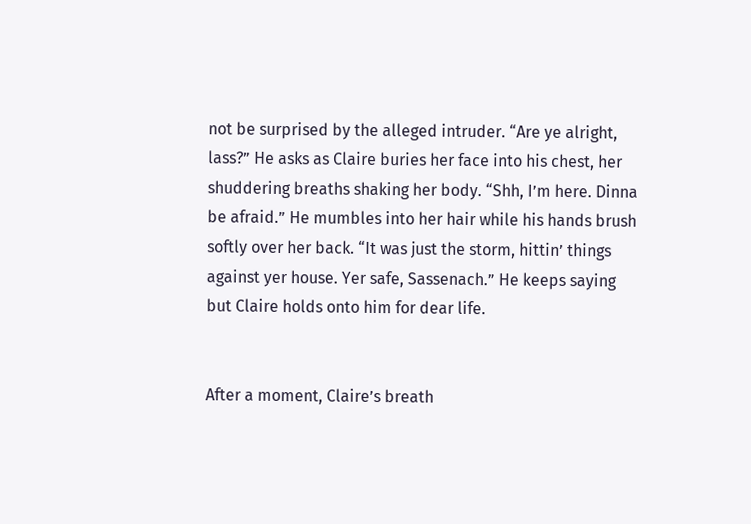not be surprised by the alleged intruder. “Are ye alright, lass?” He asks as Claire buries her face into his chest, her shuddering breaths shaking her body. “Shh, I’m here. Dinna be afraid.” He mumbles into her hair while his hands brush softly over her back. “It was just the storm, hittin’ things against yer house. Yer safe, Sassenach.” He keeps saying but Claire holds onto him for dear life.


After a moment, Claire’s breath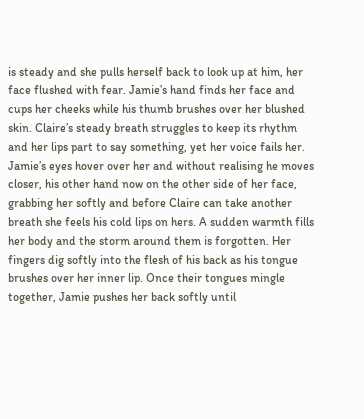is steady and she pulls herself back to look up at him, her face flushed with fear. Jamie’s hand finds her face and cups her cheeks while his thumb brushes over her blushed skin. Claire’s steady breath struggles to keep its rhythm and her lips part to say something, yet her voice fails her. Jamie’s eyes hover over her and without realising he moves closer, his other hand now on the other side of her face, grabbing her softly and before Claire can take another breath she feels his cold lips on hers. A sudden warmth fills her body and the storm around them is forgotten. Her fingers dig softly into the flesh of his back as his tongue brushes over her inner lip. Once their tongues mingle together, Jamie pushes her back softly until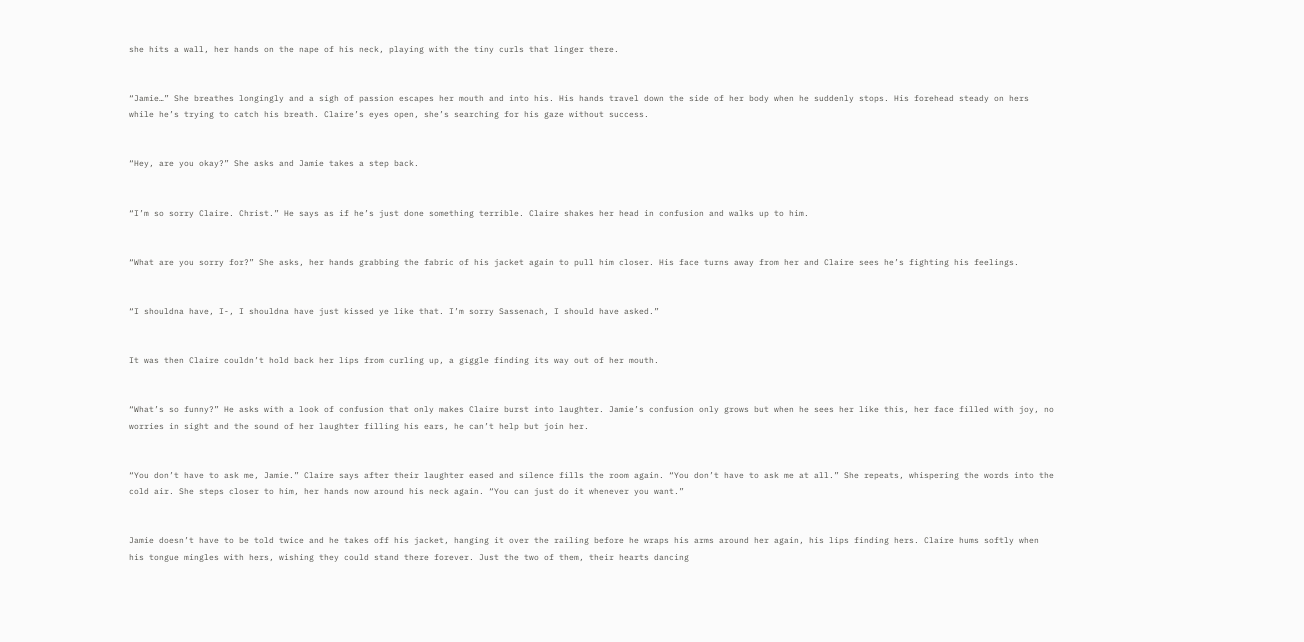she hits a wall, her hands on the nape of his neck, playing with the tiny curls that linger there.


“Jamie…” She breathes longingly and a sigh of passion escapes her mouth and into his. His hands travel down the side of her body when he suddenly stops. His forehead steady on hers while he’s trying to catch his breath. Claire’s eyes open, she’s searching for his gaze without success.


“Hey, are you okay?” She asks and Jamie takes a step back.


“I’m so sorry Claire. Christ.” He says as if he’s just done something terrible. Claire shakes her head in confusion and walks up to him.


“What are you sorry for?” She asks, her hands grabbing the fabric of his jacket again to pull him closer. His face turns away from her and Claire sees he’s fighting his feelings.


“I shouldna have, I-, I shouldna have just kissed ye like that. I’m sorry Sassenach, I should have asked.”


It was then Claire couldn’t hold back her lips from curling up, a giggle finding its way out of her mouth.


“What’s so funny?” He asks with a look of confusion that only makes Claire burst into laughter. Jamie’s confusion only grows but when he sees her like this, her face filled with joy, no worries in sight and the sound of her laughter filling his ears, he can’t help but join her.


“You don’t have to ask me, Jamie.” Claire says after their laughter eased and silence fills the room again. “You don’t have to ask me at all.” She repeats, whispering the words into the cold air. She steps closer to him, her hands now around his neck again. “You can just do it whenever you want.”


Jamie doesn’t have to be told twice and he takes off his jacket, hanging it over the railing before he wraps his arms around her again, his lips finding hers. Claire hums softly when his tongue mingles with hers, wishing they could stand there forever. Just the two of them, their hearts dancing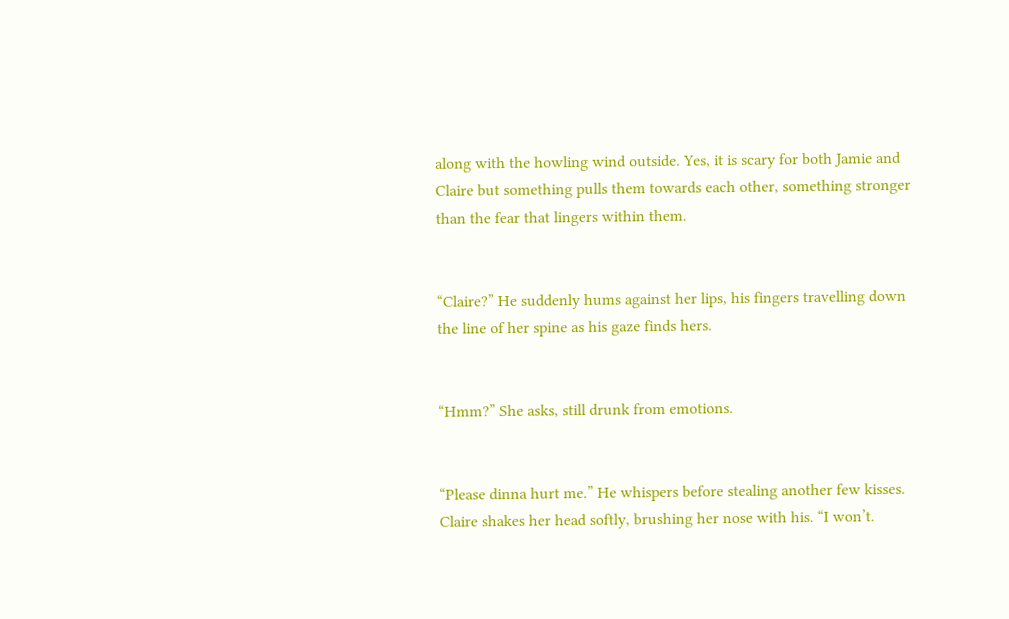along with the howling wind outside. Yes, it is scary for both Jamie and Claire but something pulls them towards each other, something stronger than the fear that lingers within them.


“Claire?” He suddenly hums against her lips, his fingers travelling down the line of her spine as his gaze finds hers.


“Hmm?” She asks, still drunk from emotions.


“Please dinna hurt me.” He whispers before stealing another few kisses. Claire shakes her head softly, brushing her nose with his. “I won’t.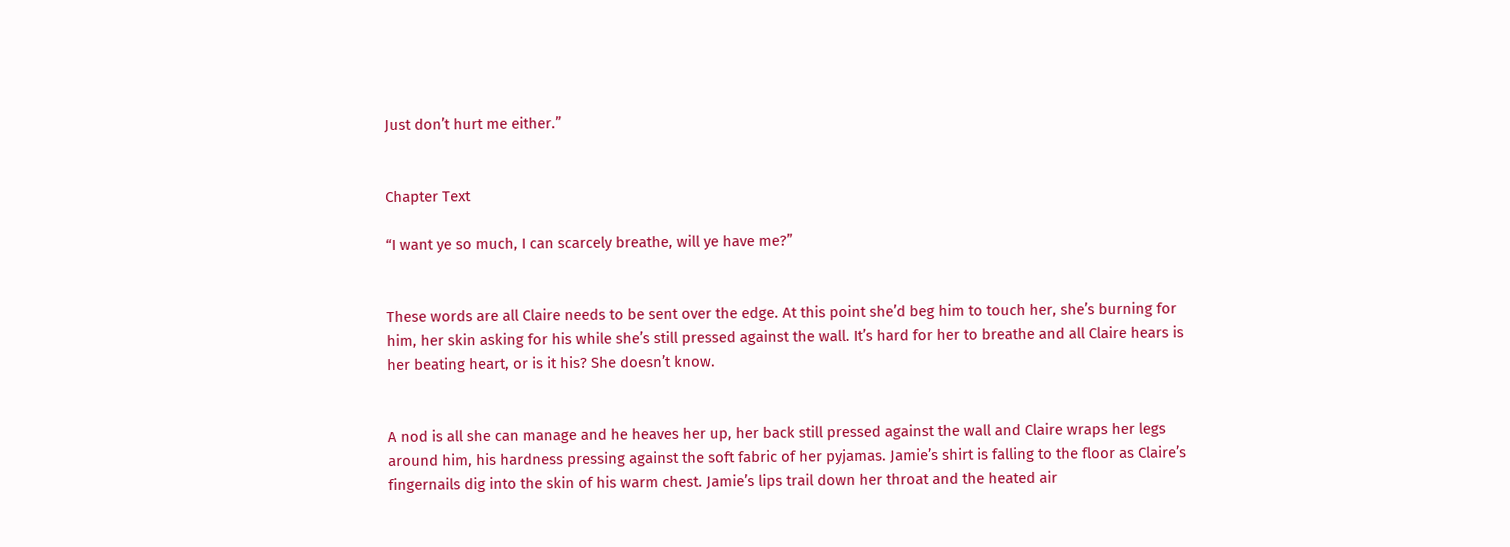Just don’t hurt me either.”


Chapter Text

“I want ye so much, I can scarcely breathe, will ye have me?”


These words are all Claire needs to be sent over the edge. At this point she’d beg him to touch her, she’s burning for him, her skin asking for his while she’s still pressed against the wall. It’s hard for her to breathe and all Claire hears is her beating heart, or is it his? She doesn’t know.


A nod is all she can manage and he heaves her up, her back still pressed against the wall and Claire wraps her legs around him, his hardness pressing against the soft fabric of her pyjamas. Jamie’s shirt is falling to the floor as Claire’s fingernails dig into the skin of his warm chest. Jamie’s lips trail down her throat and the heated air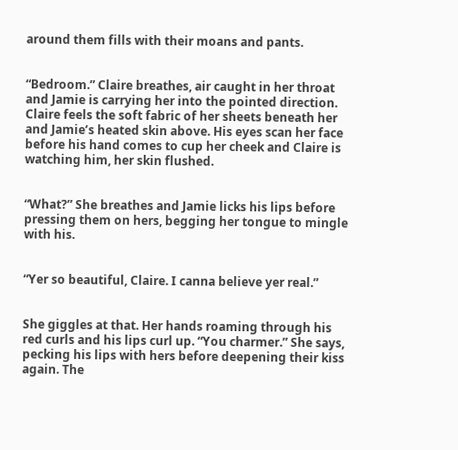around them fills with their moans and pants.


“Bedroom.” Claire breathes, air caught in her throat and Jamie is carrying her into the pointed direction. Claire feels the soft fabric of her sheets beneath her and Jamie’s heated skin above. His eyes scan her face before his hand comes to cup her cheek and Claire is watching him, her skin flushed.


“What?” She breathes and Jamie licks his lips before pressing them on hers, begging her tongue to mingle with his.


“Yer so beautiful, Claire. I canna believe yer real.”


She giggles at that. Her hands roaming through his red curls and his lips curl up. “You charmer.” She says, pecking his lips with hers before deepening their kiss again. The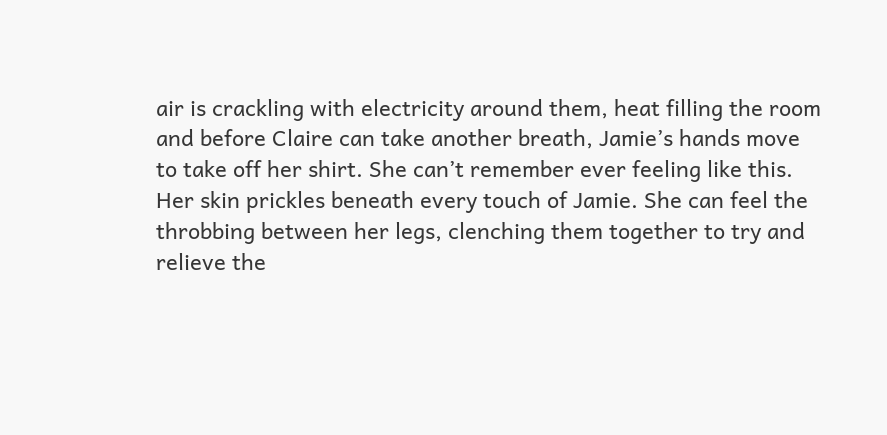air is crackling with electricity around them, heat filling the room and before Claire can take another breath, Jamie’s hands move to take off her shirt. She can’t remember ever feeling like this. Her skin prickles beneath every touch of Jamie. She can feel the throbbing between her legs, clenching them together to try and relieve the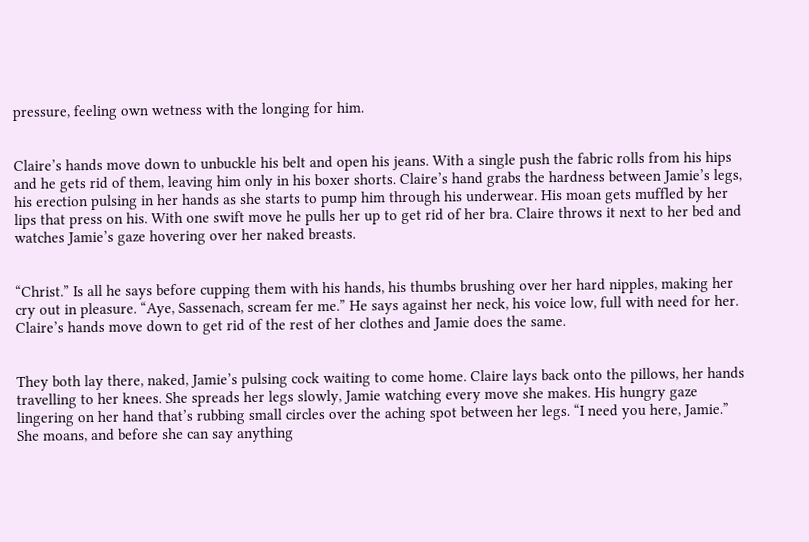pressure, feeling own wetness with the longing for him.


Claire’s hands move down to unbuckle his belt and open his jeans. With a single push the fabric rolls from his hips and he gets rid of them, leaving him only in his boxer shorts. Claire’s hand grabs the hardness between Jamie’s legs, his erection pulsing in her hands as she starts to pump him through his underwear. His moan gets muffled by her lips that press on his. With one swift move he pulls her up to get rid of her bra. Claire throws it next to her bed and watches Jamie’s gaze hovering over her naked breasts.


“Christ.” Is all he says before cupping them with his hands, his thumbs brushing over her hard nipples, making her cry out in pleasure. “Aye, Sassenach, scream fer me.” He says against her neck, his voice low, full with need for her. Claire’s hands move down to get rid of the rest of her clothes and Jamie does the same.


They both lay there, naked, Jamie’s pulsing cock waiting to come home. Claire lays back onto the pillows, her hands travelling to her knees. She spreads her legs slowly, Jamie watching every move she makes. His hungry gaze lingering on her hand that’s rubbing small circles over the aching spot between her legs. “I need you here, Jamie.” She moans, and before she can say anything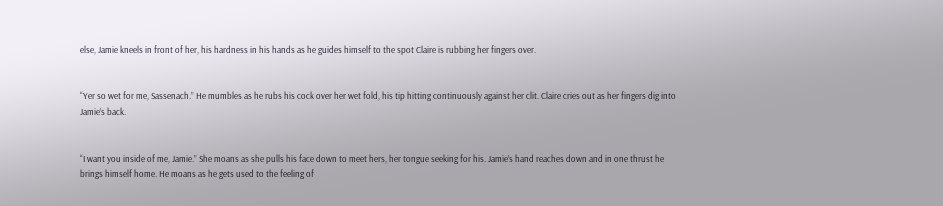else, Jamie kneels in front of her, his hardness in his hands as he guides himself to the spot Claire is rubbing her fingers over.


“Yer so wet for me, Sassenach.” He mumbles as he rubs his cock over her wet fold, his tip hitting continuously against her clit. Claire cries out as her fingers dig into Jamie’s back.


“I want you inside of me, Jamie.” She moans as she pulls his face down to meet hers, her tongue seeking for his. Jamie’s hand reaches down and in one thrust he brings himself home. He moans as he gets used to the feeling of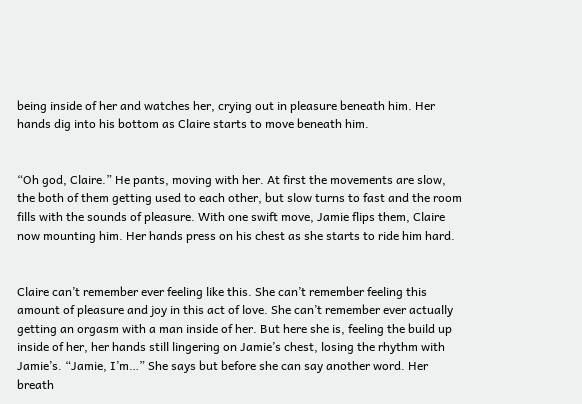being inside of her and watches her, crying out in pleasure beneath him. Her hands dig into his bottom as Claire starts to move beneath him.


“Oh god, Claire.” He pants, moving with her. At first the movements are slow, the both of them getting used to each other, but slow turns to fast and the room fills with the sounds of pleasure. With one swift move, Jamie flips them, Claire now mounting him. Her hands press on his chest as she starts to ride him hard.


Claire can’t remember ever feeling like this. She can’t remember feeling this amount of pleasure and joy in this act of love. She can’t remember ever actually getting an orgasm with a man inside of her. But here she is, feeling the build up inside of her, her hands still lingering on Jamie’s chest, losing the rhythm with Jamie’s. “Jamie, I’m…” She says but before she can say another word. Her breath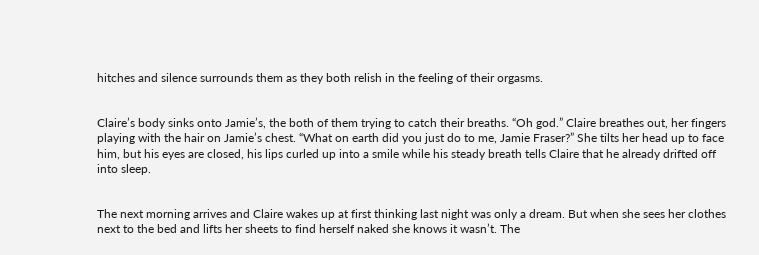hitches and silence surrounds them as they both relish in the feeling of their orgasms.


Claire’s body sinks onto Jamie’s, the both of them trying to catch their breaths. “Oh god.” Claire breathes out, her fingers playing with the hair on Jamie’s chest. “What on earth did you just do to me, Jamie Fraser?” She tilts her head up to face him, but his eyes are closed, his lips curled up into a smile while his steady breath tells Claire that he already drifted off into sleep.


The next morning arrives and Claire wakes up at first thinking last night was only a dream. But when she sees her clothes next to the bed and lifts her sheets to find herself naked she knows it wasn’t. The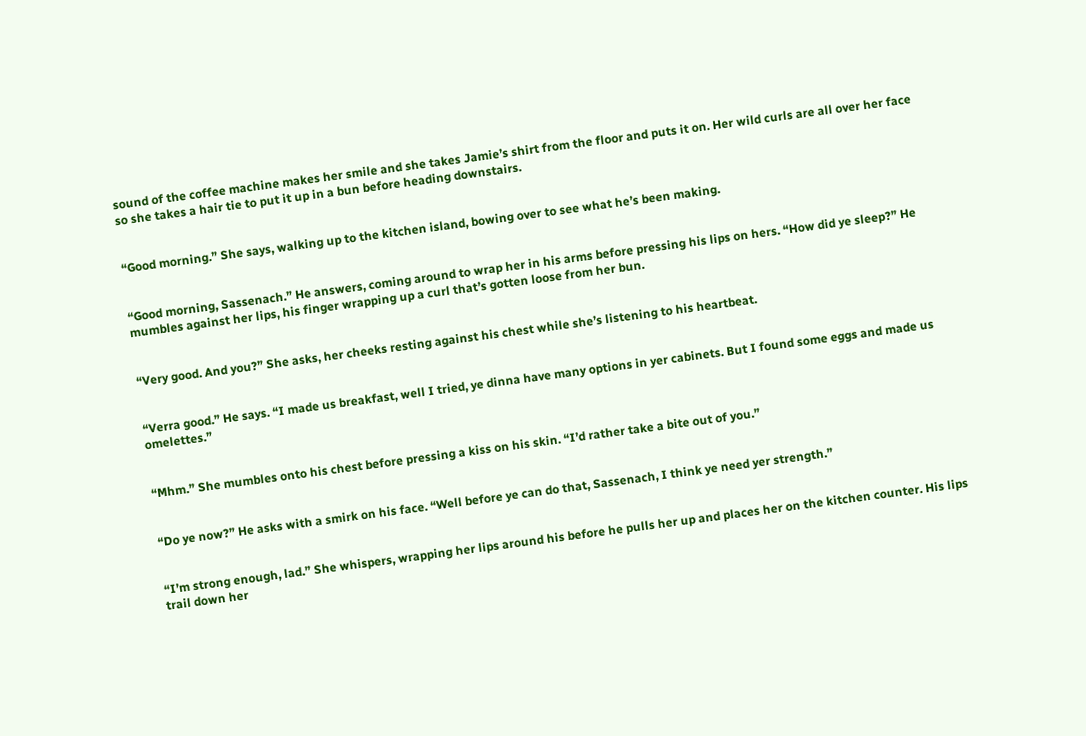sound of the coffee machine makes her smile and she takes Jamie’s shirt from the floor and puts it on. Her wild curls are all over her face so she takes a hair tie to put it up in a bun before heading downstairs.


“Good morning.” She says, walking up to the kitchen island, bowing over to see what he’s been making.


“Good morning, Sassenach.” He answers, coming around to wrap her in his arms before pressing his lips on hers. “How did ye sleep?” He mumbles against her lips, his finger wrapping up a curl that’s gotten loose from her bun.


“Very good. And you?” She asks, her cheeks resting against his chest while she’s listening to his heartbeat.


“Verra good.” He says. “I made us breakfast, well I tried, ye dinna have many options in yer cabinets. But I found some eggs and made us omelettes.”


“Mhm.” She mumbles onto his chest before pressing a kiss on his skin. “I’d rather take a bite out of you.”


“Do ye now?” He asks with a smirk on his face. “Well before ye can do that, Sassenach, I think ye need yer strength.”


“I’m strong enough, lad.” She whispers, wrapping her lips around his before he pulls her up and places her on the kitchen counter. His lips trail down her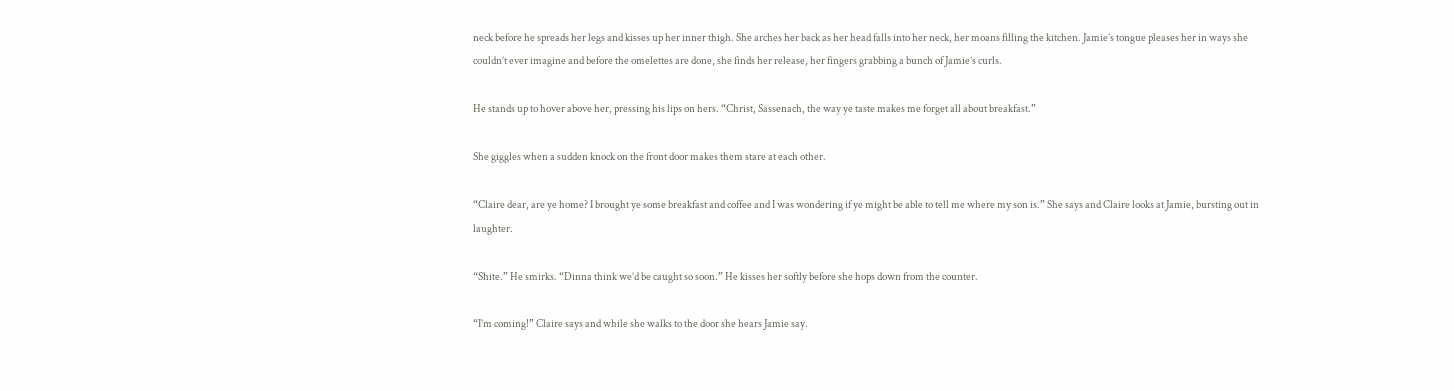neck before he spreads her legs and kisses up her inner thigh. She arches her back as her head falls into her neck, her moans filling the kitchen. Jamie’s tongue pleases her in ways she couldn’t ever imagine and before the omelettes are done, she finds her release, her fingers grabbing a bunch of Jamie’s curls.

He stands up to hover above her, pressing his lips on hers. “Christ, Sassenach, the way ye taste makes me forget all about breakfast.”

She giggles when a sudden knock on the front door makes them stare at each other.

“Claire dear, are ye home? I brought ye some breakfast and coffee and I was wondering if ye might be able to tell me where my son is.” She says and Claire looks at Jamie, bursting out in laughter.

“Shite.” He smirks. “Dinna think we’d be caught so soon.” He kisses her softly before she hops down from the counter.

“I’m coming!” Claire says and while she walks to the door she hears Jamie say.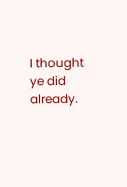I thought ye did already.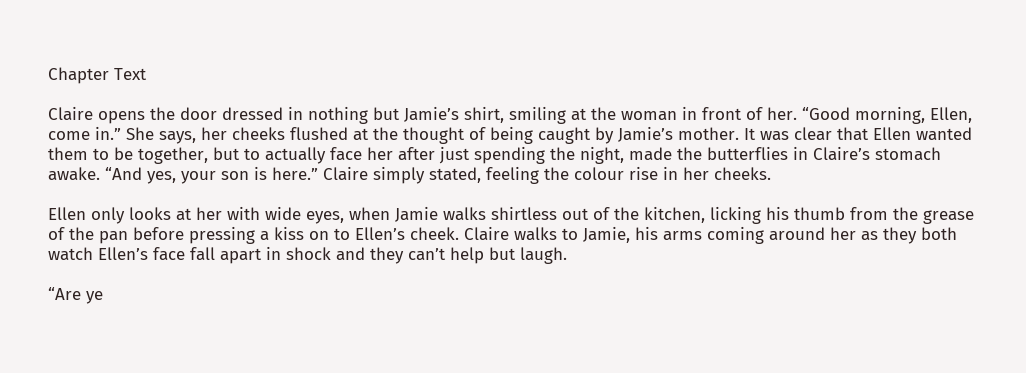Chapter Text

Claire opens the door dressed in nothing but Jamie’s shirt, smiling at the woman in front of her. “Good morning, Ellen, come in.” She says, her cheeks flushed at the thought of being caught by Jamie’s mother. It was clear that Ellen wanted them to be together, but to actually face her after just spending the night, made the butterflies in Claire’s stomach awake. “And yes, your son is here.” Claire simply stated, feeling the colour rise in her cheeks.

Ellen only looks at her with wide eyes, when Jamie walks shirtless out of the kitchen, licking his thumb from the grease of the pan before pressing a kiss on to Ellen’s cheek. Claire walks to Jamie, his arms coming around her as they both watch Ellen’s face fall apart in shock and they can’t help but laugh.

“Are ye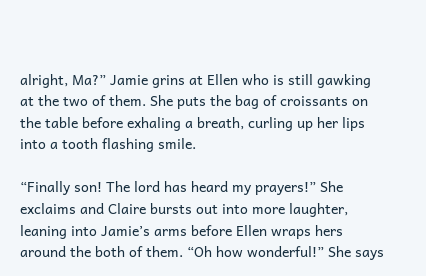alright, Ma?” Jamie grins at Ellen who is still gawking  at the two of them. She puts the bag of croissants on the table before exhaling a breath, curling up her lips into a tooth flashing smile.

“Finally son! The lord has heard my prayers!” She exclaims and Claire bursts out into more laughter, leaning into Jamie’s arms before Ellen wraps hers around the both of them. “Oh how wonderful!” She says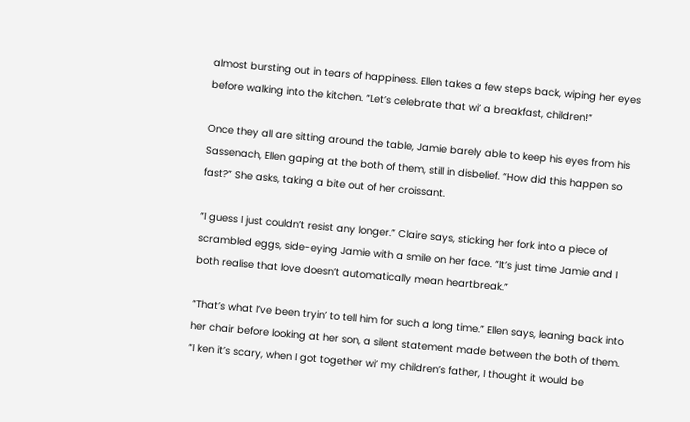almost bursting out in tears of happiness. Ellen takes a few steps back, wiping her eyes before walking into the kitchen. “Let’s celebrate that wi’ a breakfast, children!”

Once they all are sitting around the table, Jamie barely able to keep his eyes from his Sassenach, Ellen gaping at the both of them, still in disbelief. “How did this happen so fast?” She asks, taking a bite out of her croissant.

“I guess I just couldn’t resist any longer.” Claire says, sticking her fork into a piece of scrambled eggs, side-eying Jamie with a smile on her face. “It’s just time Jamie and I both realise that love doesn’t automatically mean heartbreak.”

“That’s what I’ve been tryin’ to tell him for such a long time.” Ellen says, leaning back into her chair before looking at her son, a silent statement made between the both of them. “I ken it’s scary, when I got together wi’ my children’s father, I thought it would be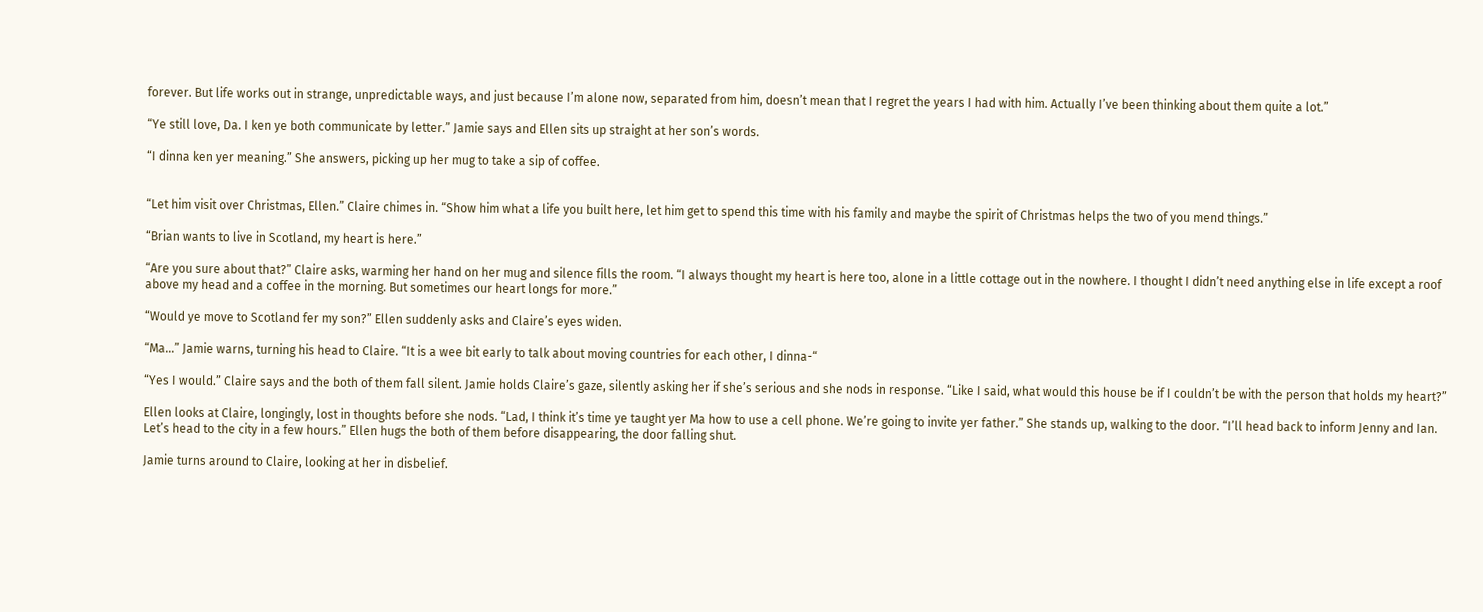forever. But life works out in strange, unpredictable ways, and just because I’m alone now, separated from him, doesn’t mean that I regret the years I had with him. Actually I’ve been thinking about them quite a lot.”

“Ye still love, Da. I ken ye both communicate by letter.” Jamie says and Ellen sits up straight at her son’s words.

“I dinna ken yer meaning.” She answers, picking up her mug to take a sip of coffee.


“Let him visit over Christmas, Ellen.” Claire chimes in. “Show him what a life you built here, let him get to spend this time with his family and maybe the spirit of Christmas helps the two of you mend things.”

“Brian wants to live in Scotland, my heart is here.”

“Are you sure about that?” Claire asks, warming her hand on her mug and silence fills the room. “I always thought my heart is here too, alone in a little cottage out in the nowhere. I thought I didn’t need anything else in life except a roof above my head and a coffee in the morning. But sometimes our heart longs for more.”

“Would ye move to Scotland fer my son?” Ellen suddenly asks and Claire’s eyes widen.

“Ma…” Jamie warns, turning his head to Claire. “It is a wee bit early to talk about moving countries for each other, I dinna-“

“Yes I would.” Claire says and the both of them fall silent. Jamie holds Claire’s gaze, silently asking her if she’s serious and she nods in response. “Like I said, what would this house be if I couldn’t be with the person that holds my heart?”

Ellen looks at Claire, longingly, lost in thoughts before she nods. “Lad, I think it’s time ye taught yer Ma how to use a cell phone. We’re going to invite yer father.” She stands up, walking to the door. “I’ll head back to inform Jenny and Ian. Let’s head to the city in a few hours.” Ellen hugs the both of them before disappearing, the door falling shut.

Jamie turns around to Claire, looking at her in disbelief.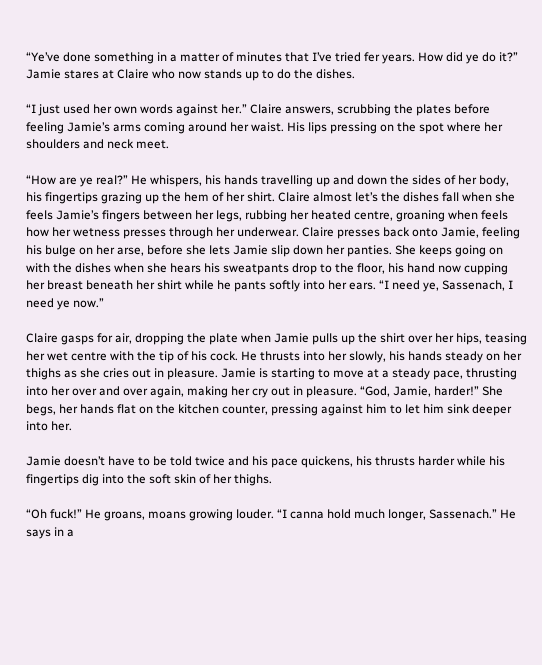“Ye’ve done something in a matter of minutes that I’ve tried fer years. How did ye do it?” Jamie stares at Claire who now stands up to do the dishes.

“I just used her own words against her.” Claire answers, scrubbing the plates before feeling Jamie’s arms coming around her waist. His lips pressing on the spot where her shoulders and neck meet.

“How are ye real?” He whispers, his hands travelling up and down the sides of her body, his fingertips grazing up the hem of her shirt. Claire almost let’s the dishes fall when she feels Jamie’s fingers between her legs, rubbing her heated centre, groaning when feels how her wetness presses through her underwear. Claire presses back onto Jamie, feeling his bulge on her arse, before she lets Jamie slip down her panties. She keeps going on with the dishes when she hears his sweatpants drop to the floor, his hand now cupping her breast beneath her shirt while he pants softly into her ears. “I need ye, Sassenach, I need ye now.”

Claire gasps for air, dropping the plate when Jamie pulls up the shirt over her hips, teasing her wet centre with the tip of his cock. He thrusts into her slowly, his hands steady on her thighs as she cries out in pleasure. Jamie is starting to move at a steady pace, thrusting into her over and over again, making her cry out in pleasure. “God, Jamie, harder!” She begs, her hands flat on the kitchen counter, pressing against him to let him sink deeper into her.

Jamie doesn’t have to be told twice and his pace quickens, his thrusts harder while his fingertips dig into the soft skin of her thighs.

“Oh fuck!” He groans, moans growing louder. “I canna hold much longer, Sassenach.” He says in a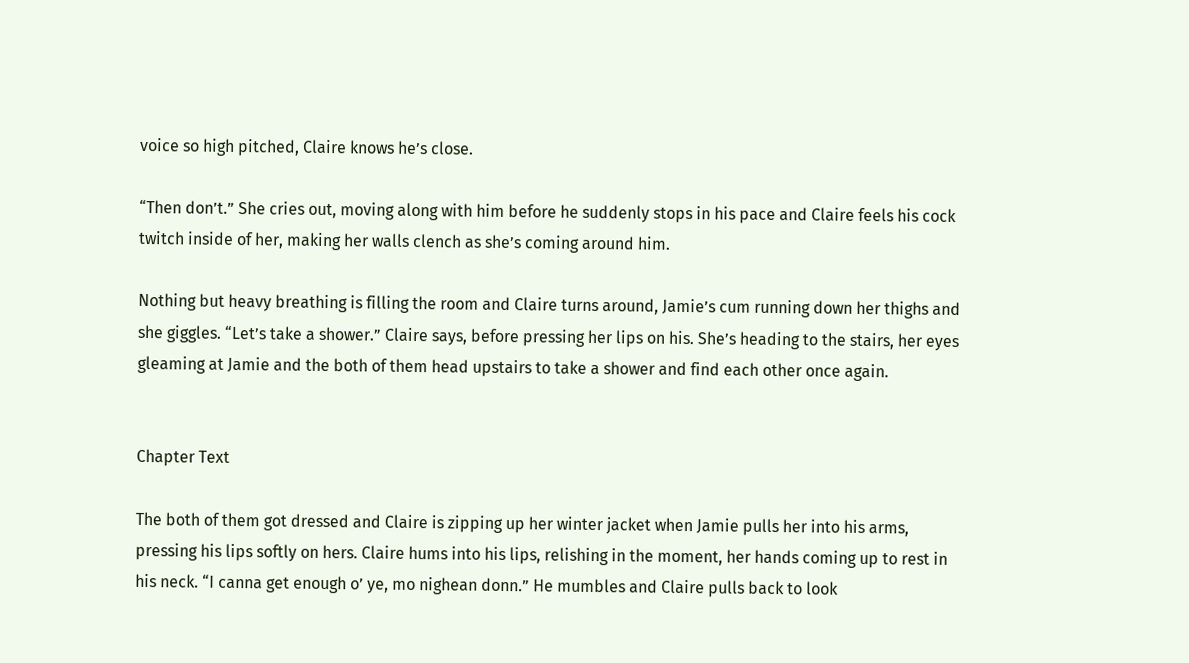voice so high pitched, Claire knows he’s close.

“Then don’t.” She cries out, moving along with him before he suddenly stops in his pace and Claire feels his cock twitch inside of her, making her walls clench as she’s coming around him.

Nothing but heavy breathing is filling the room and Claire turns around, Jamie’s cum running down her thighs and she giggles. “Let’s take a shower.” Claire says, before pressing her lips on his. She’s heading to the stairs, her eyes gleaming at Jamie and the both of them head upstairs to take a shower and find each other once again.


Chapter Text

The both of them got dressed and Claire is zipping up her winter jacket when Jamie pulls her into his arms, pressing his lips softly on hers. Claire hums into his lips, relishing in the moment, her hands coming up to rest in his neck. “I canna get enough o’ ye, mo nighean donn.” He mumbles and Claire pulls back to look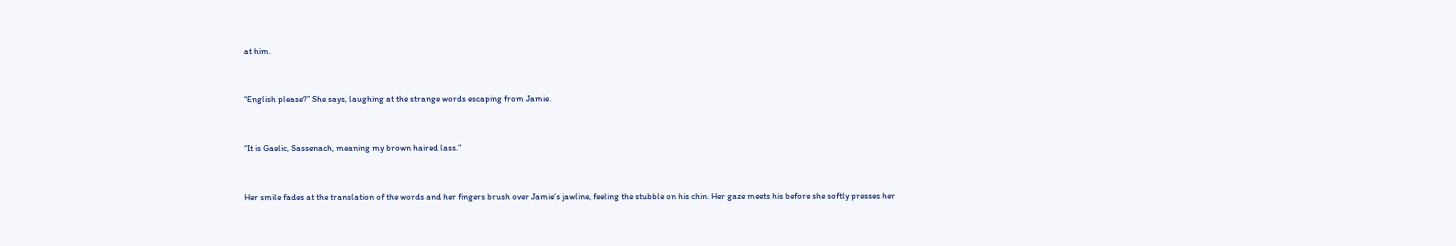at him.


“English please?” She says, laughing at the strange words escaping from Jamie.


“It is Gaelic, Sassenach, meaning my brown haired lass.”


Her smile fades at the translation of the words and her fingers brush over Jamie’s jawline, feeling the stubble on his chin. Her gaze meets his before she softly presses her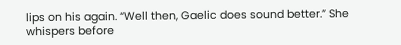lips on his again. “Well then, Gaelic does sound better.” She whispers before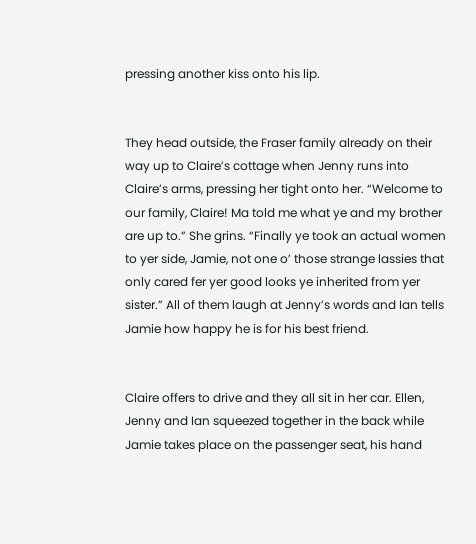pressing another kiss onto his lip.


They head outside, the Fraser family already on their way up to Claire’s cottage when Jenny runs into Claire’s arms, pressing her tight onto her. “Welcome to our family, Claire! Ma told me what ye and my brother are up to.” She grins. “Finally ye took an actual women to yer side, Jamie, not one o’ those strange lassies that only cared fer yer good looks ye inherited from yer sister.” All of them laugh at Jenny’s words and Ian tells Jamie how happy he is for his best friend.


Claire offers to drive and they all sit in her car. Ellen, Jenny and Ian squeezed together in the back while Jamie takes place on the passenger seat, his hand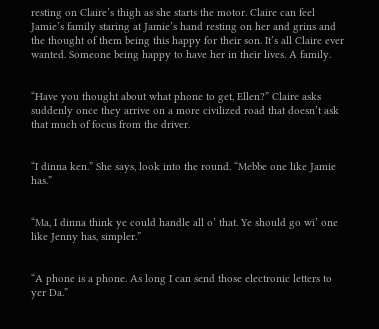resting on Claire’s thigh as she starts the motor. Claire can feel Jamie’s family staring at Jamie’s hand resting on her and grins and the thought of them being this happy for their son. It’s all Claire ever wanted. Someone being happy to have her in their lives. A family.


“Have you thought about what phone to get, Ellen?” Claire asks suddenly once they arrive on a more civilized road that doesn’t ask that much of focus from the driver.


“I dinna ken.” She says, look into the round. “Mebbe one like Jamie has.”


“Ma, I dinna think ye could handle all o’ that. Ye should go wi’ one like Jenny has, simpler.”


“A phone is a phone. As long I can send those electronic letters to yer Da.”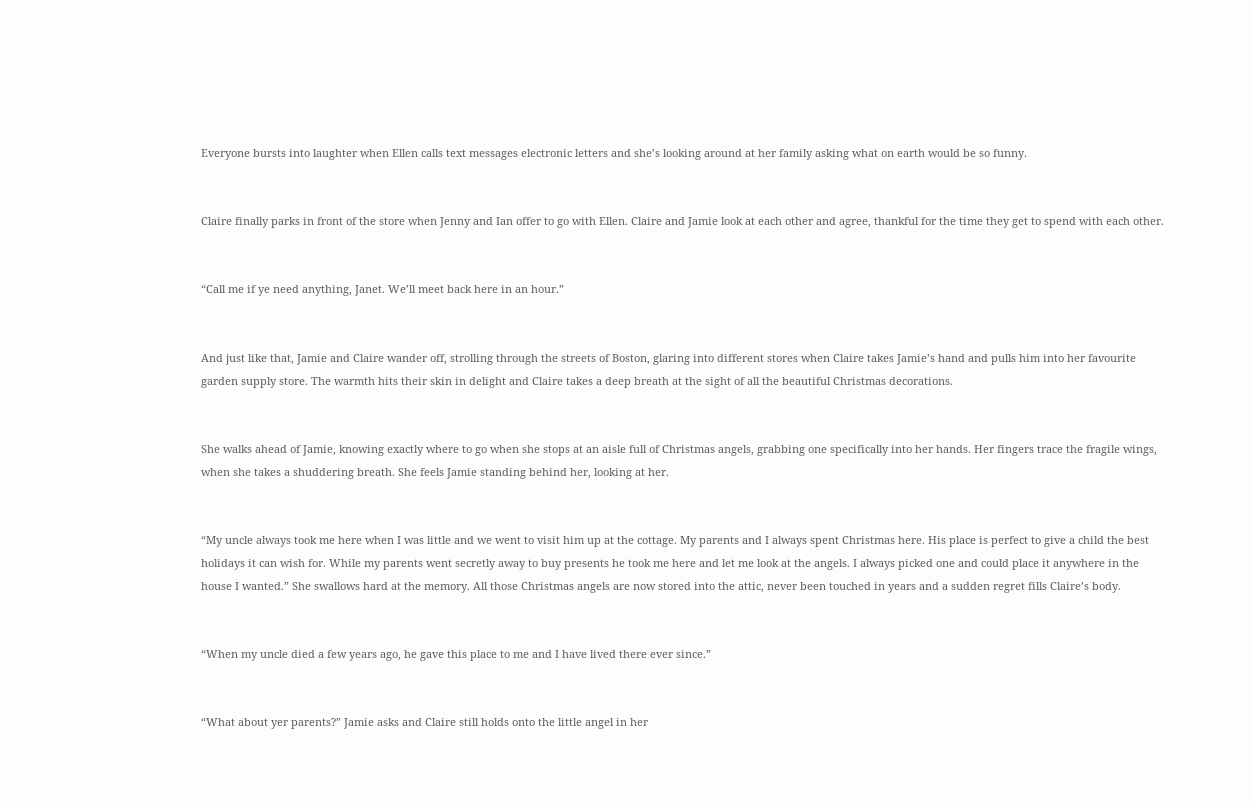Everyone bursts into laughter when Ellen calls text messages electronic letters and she’s looking around at her family asking what on earth would be so funny.


Claire finally parks in front of the store when Jenny and Ian offer to go with Ellen. Claire and Jamie look at each other and agree, thankful for the time they get to spend with each other.


“Call me if ye need anything, Janet. We’ll meet back here in an hour.”


And just like that, Jamie and Claire wander off, strolling through the streets of Boston, glaring into different stores when Claire takes Jamie’s hand and pulls him into her favourite garden supply store. The warmth hits their skin in delight and Claire takes a deep breath at the sight of all the beautiful Christmas decorations.


She walks ahead of Jamie, knowing exactly where to go when she stops at an aisle full of Christmas angels, grabbing one specifically into her hands. Her fingers trace the fragile wings, when she takes a shuddering breath. She feels Jamie standing behind her, looking at her.


“My uncle always took me here when I was little and we went to visit him up at the cottage. My parents and I always spent Christmas here. His place is perfect to give a child the best holidays it can wish for. While my parents went secretly away to buy presents he took me here and let me look at the angels. I always picked one and could place it anywhere in the house I wanted.” She swallows hard at the memory. All those Christmas angels are now stored into the attic, never been touched in years and a sudden regret fills Claire’s body.


“When my uncle died a few years ago, he gave this place to me and I have lived there ever since.”


“What about yer parents?” Jamie asks and Claire still holds onto the little angel in her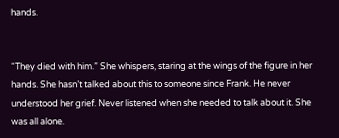hands.


“They died with him.” She whispers, staring at the wings of the figure in her hands. She hasn’t talked about this to someone since Frank. He never understood her grief. Never listened when she needed to talk about it. She was all alone.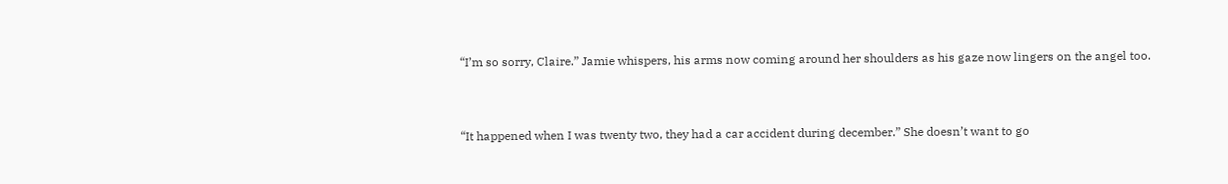“I’m so sorry, Claire.” Jamie whispers, his arms now coming around her shoulders as his gaze now lingers on the angel too.


“It happened when I was twenty two, they had a car accident during december.” She doesn’t want to go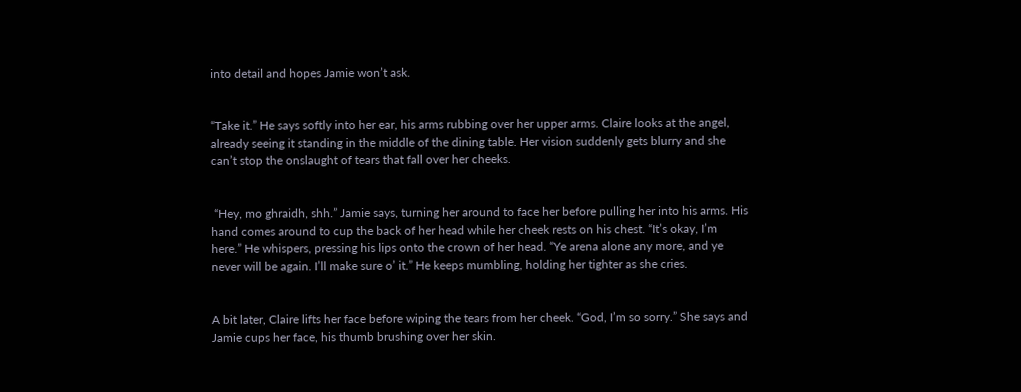into detail and hopes Jamie won’t ask.


“Take it.” He says softly into her ear, his arms rubbing over her upper arms. Claire looks at the angel, already seeing it standing in the middle of the dining table. Her vision suddenly gets blurry and she can’t stop the onslaught of tears that fall over her cheeks.


 “Hey, mo ghraidh, shh.” Jamie says, turning her around to face her before pulling her into his arms. His hand comes around to cup the back of her head while her cheek rests on his chest. “It’s okay, I’m here.” He whispers, pressing his lips onto the crown of her head. “Ye arena alone any more, and ye  never will be again. I’ll make sure o’ it.” He keeps mumbling, holding her tighter as she cries.


A bit later, Claire lifts her face before wiping the tears from her cheek. “God, I’m so sorry.” She says and Jamie cups her face, his thumb brushing over her skin.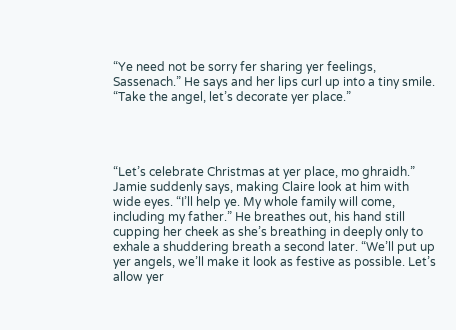“Ye need not be sorry fer sharing yer feelings, Sassenach.” He says and her lips curl up into a tiny smile. “Take the angel, let’s decorate yer place.”




“Let’s celebrate Christmas at yer place, mo ghraidh.” Jamie suddenly says, making Claire look at him with wide eyes. “I’ll help ye. My whole family will come, including my father.” He breathes out, his hand still cupping her cheek as she’s breathing in deeply only to exhale a shuddering breath a second later. “We’ll put up yer angels, we’ll make it look as festive as possible. Let’s allow yer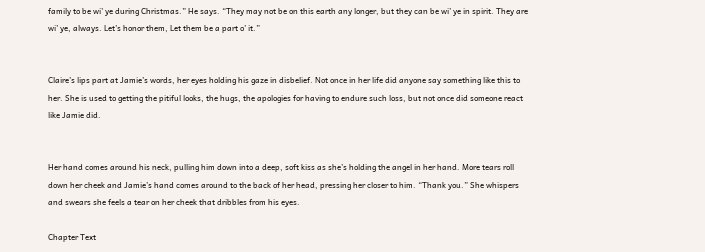family to be wi’ ye during Christmas.” He says. “They may not be on this earth any longer, but they can be wi’ ye in spirit. They are wi’ ye, always. Let’s honor them, Let them be a part o’ it.”


Claire’s lips part at Jamie’s words, her eyes holding his gaze in disbelief. Not once in her life did anyone say something like this to her. She is used to getting the pitiful looks, the hugs, the apologies for having to endure such loss, but not once did someone react like Jamie did.


Her hand comes around his neck, pulling him down into a deep, soft kiss as she’s holding the angel in her hand. More tears roll down her cheek and Jamie’s hand comes around to the back of her head, pressing her closer to him. “Thank you.” She whispers and swears she feels a tear on her cheek that dribbles from his eyes.

Chapter Text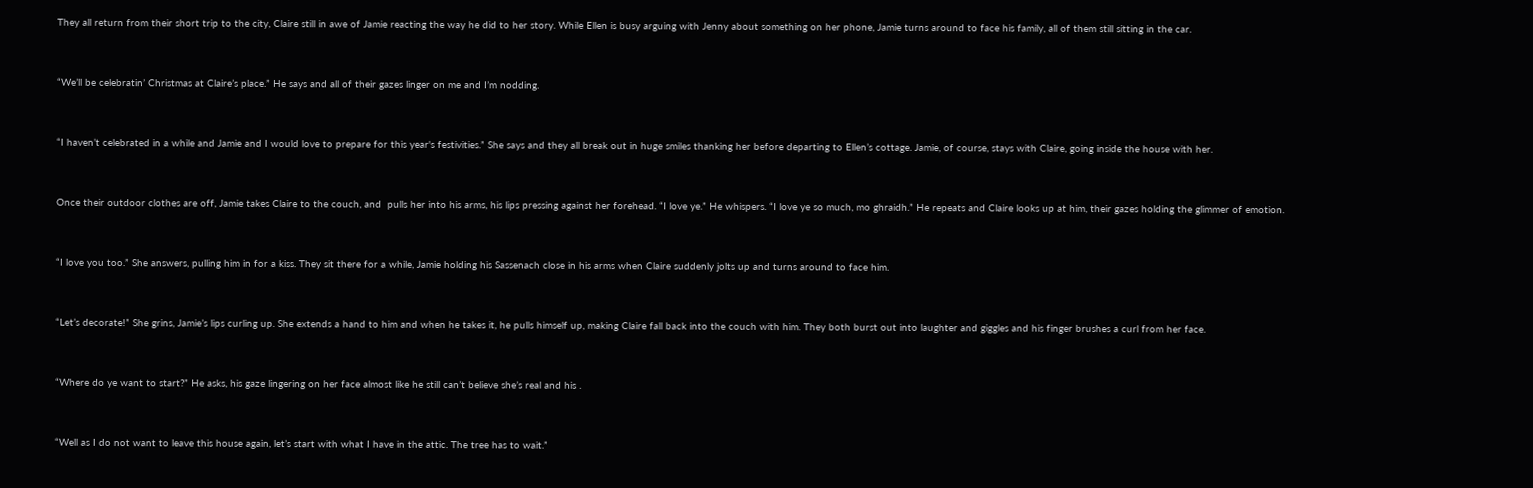They all return from their short trip to the city, Claire still in awe of Jamie reacting the way he did to her story. While Ellen is busy arguing with Jenny about something on her phone, Jamie turns around to face his family, all of them still sitting in the car.


“We’ll be celebratin’ Christmas at Claire’s place.” He says and all of their gazes linger on me and I’m nodding.


“I haven’t celebrated in a while and Jamie and I would love to prepare for this year's festivities.” She says and they all break out in huge smiles thanking her before departing to Ellen’s cottage. Jamie, of course, stays with Claire, going inside the house with her.


Once their outdoor clothes are off, Jamie takes Claire to the couch, and  pulls her into his arms, his lips pressing against her forehead. “I love ye.” He whispers. “I love ye so much, mo ghraidh.” He repeats and Claire looks up at him, their gazes holding the glimmer of emotion.


“I love you too.” She answers, pulling him in for a kiss. They sit there for a while, Jamie holding his Sassenach close in his arms when Claire suddenly jolts up and turns around to face him.


“Let’s decorate!” She grins, Jamie’s lips curling up. She extends a hand to him and when he takes it, he pulls himself up, making Claire fall back into the couch with him. They both burst out into laughter and giggles and his finger brushes a curl from her face.


“Where do ye want to start?” He asks, his gaze lingering on her face almost like he still can’t believe she’s real and his .


“Well as I do not want to leave this house again, let’s start with what I have in the attic. The tree has to wait.”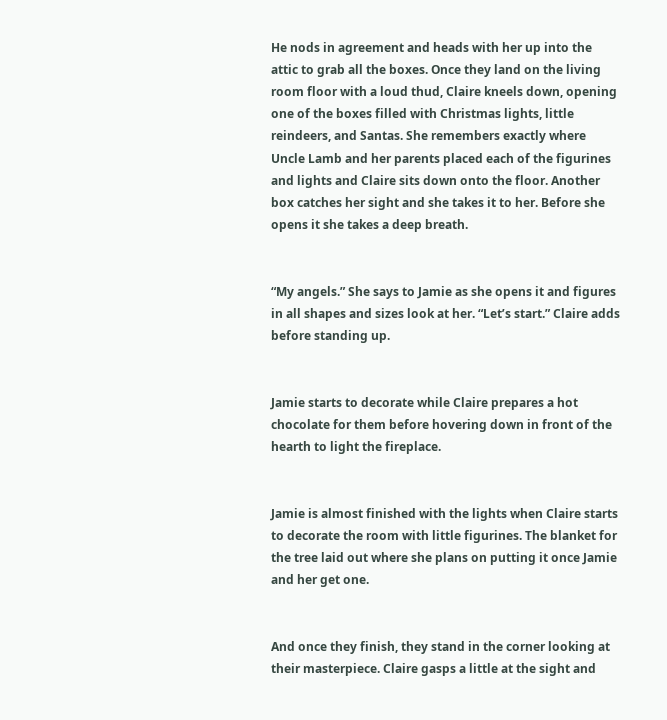He nods in agreement and heads with her up into the attic to grab all the boxes. Once they land on the living room floor with a loud thud, Claire kneels down, opening one of the boxes filled with Christmas lights, little reindeers, and Santas. She remembers exactly where Uncle Lamb and her parents placed each of the figurines and lights and Claire sits down onto the floor. Another box catches her sight and she takes it to her. Before she opens it she takes a deep breath.


“My angels.” She says to Jamie as she opens it and figures in all shapes and sizes look at her. “Let’s start.” Claire adds before standing up.


Jamie starts to decorate while Claire prepares a hot chocolate for them before hovering down in front of the hearth to light the fireplace.


Jamie is almost finished with the lights when Claire starts to decorate the room with little figurines. The blanket for the tree laid out where she plans on putting it once Jamie and her get one.


And once they finish, they stand in the corner looking at their masterpiece. Claire gasps a little at the sight and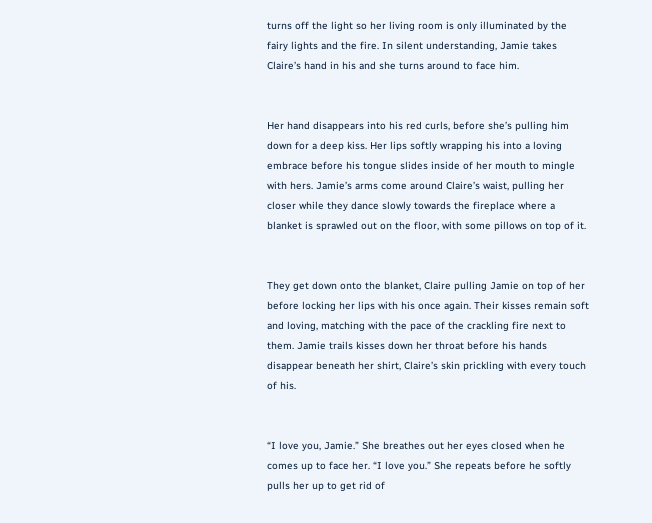turns off the light so her living room is only illuminated by the fairy lights and the fire. In silent understanding, Jamie takes Claire’s hand in his and she turns around to face him.


Her hand disappears into his red curls, before she’s pulling him down for a deep kiss. Her lips softly wrapping his into a loving embrace before his tongue slides inside of her mouth to mingle with hers. Jamie’s arms come around Claire’s waist, pulling her closer while they dance slowly towards the fireplace where a blanket is sprawled out on the floor, with some pillows on top of it.


They get down onto the blanket, Claire pulling Jamie on top of her before locking her lips with his once again. Their kisses remain soft and loving, matching with the pace of the crackling fire next to them. Jamie trails kisses down her throat before his hands disappear beneath her shirt, Claire’s skin prickling with every touch of his.


“I love you, Jamie.” She breathes out her eyes closed when he comes up to face her. “I love you.” She repeats before he softly pulls her up to get rid of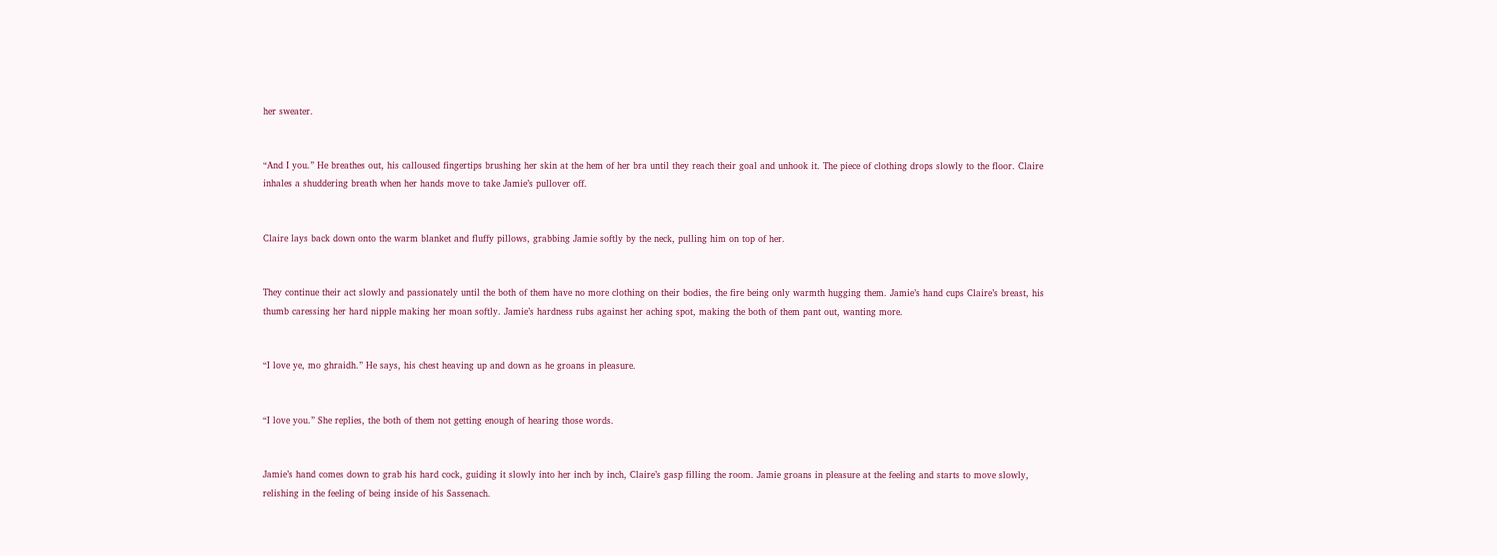her sweater.


“And I you.” He breathes out, his calloused fingertips brushing her skin at the hem of her bra until they reach their goal and unhook it. The piece of clothing drops slowly to the floor. Claire inhales a shuddering breath when her hands move to take Jamie’s pullover off.


Claire lays back down onto the warm blanket and fluffy pillows, grabbing Jamie softly by the neck, pulling him on top of her.


They continue their act slowly and passionately until the both of them have no more clothing on their bodies, the fire being only warmth hugging them. Jamie’s hand cups Claire’s breast, his thumb caressing her hard nipple making her moan softly. Jamie’s hardness rubs against her aching spot, making the both of them pant out, wanting more.


“I love ye, mo ghraidh.” He says, his chest heaving up and down as he groans in pleasure.


“I love you.” She replies, the both of them not getting enough of hearing those words.


Jamie’s hand comes down to grab his hard cock, guiding it slowly into her inch by inch, Claire’s gasp filling the room. Jamie groans in pleasure at the feeling and starts to move slowly, relishing in the feeling of being inside of his Sassenach.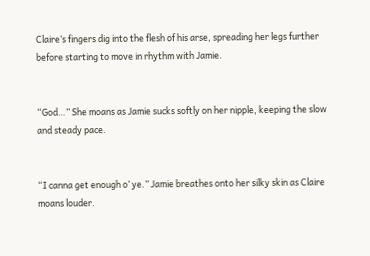Claire’s fingers dig into the flesh of his arse, spreading her legs further before starting to move in rhythm with Jamie.


“God…” She moans as Jamie sucks softly on her nipple, keeping the slow and steady pace.


“I canna get enough o’ ye.” Jamie breathes onto her silky skin as Claire moans louder.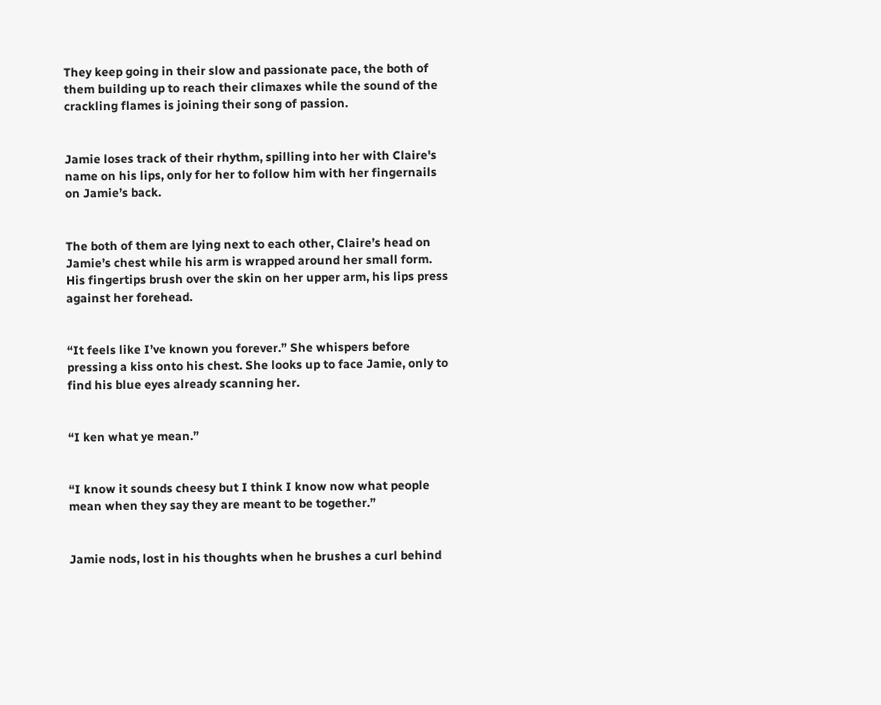They keep going in their slow and passionate pace, the both of them building up to reach their climaxes while the sound of the crackling flames is joining their song of passion.


Jamie loses track of their rhythm, spilling into her with Claire's name on his lips, only for her to follow him with her fingernails on Jamie’s back.


The both of them are lying next to each other, Claire’s head on Jamie’s chest while his arm is wrapped around her small form. His fingertips brush over the skin on her upper arm, his lips press against her forehead.


“It feels like I’ve known you forever.” She whispers before pressing a kiss onto his chest. She looks up to face Jamie, only to find his blue eyes already scanning her.


“I ken what ye mean.”


“I know it sounds cheesy but I think I know now what people mean when they say they are meant to be together.”


Jamie nods, lost in his thoughts when he brushes a curl behind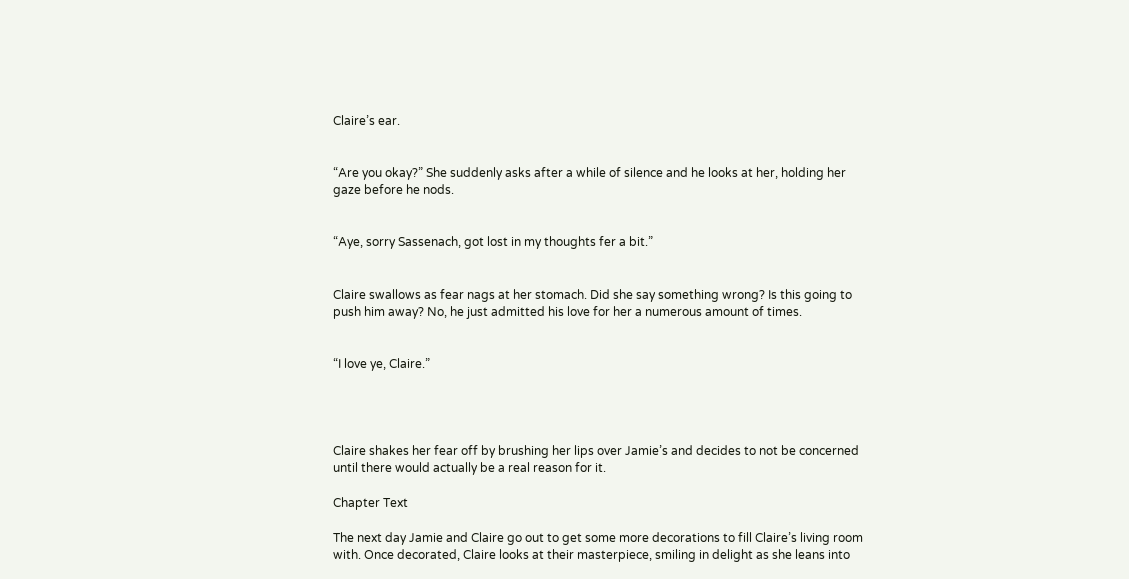Claire’s ear.


“Are you okay?” She suddenly asks after a while of silence and he looks at her, holding her gaze before he nods.


“Aye, sorry Sassenach, got lost in my thoughts fer a bit.”


Claire swallows as fear nags at her stomach. Did she say something wrong? Is this going to push him away? No, he just admitted his love for her a numerous amount of times.


“I love ye, Claire.”




Claire shakes her fear off by brushing her lips over Jamie’s and decides to not be concerned until there would actually be a real reason for it.

Chapter Text

The next day Jamie and Claire go out to get some more decorations to fill Claire’s living room with. Once decorated, Claire looks at their masterpiece, smiling in delight as she leans into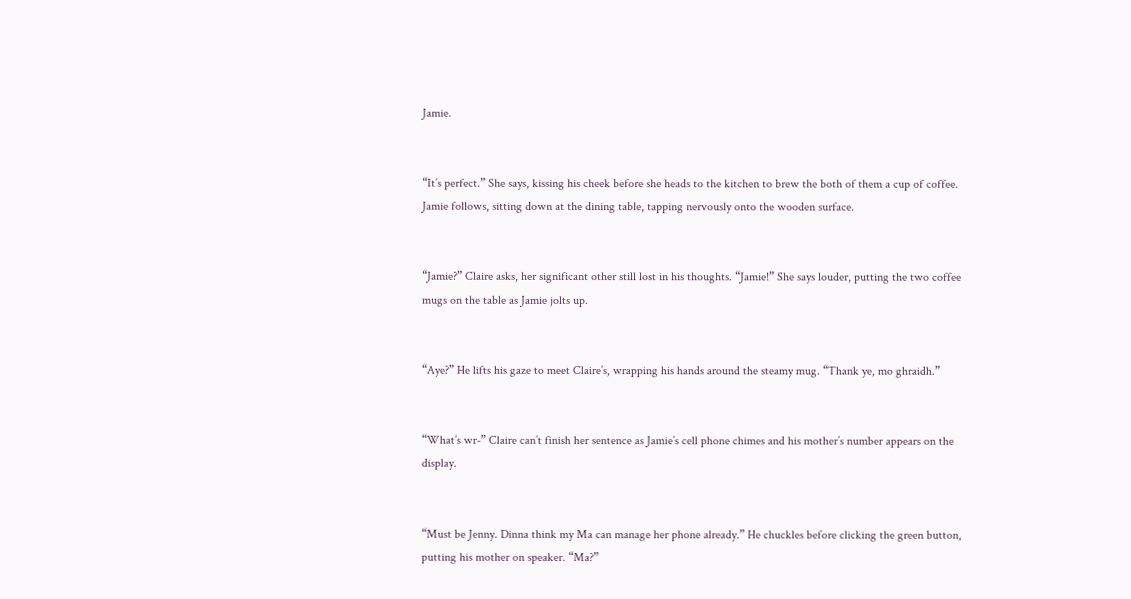Jamie.


“It’s perfect.” She says, kissing his cheek before she heads to the kitchen to brew the both of them a cup of coffee. Jamie follows, sitting down at the dining table, tapping nervously onto the wooden surface.


“Jamie?” Claire asks, her significant other still lost in his thoughts. “Jamie!” She says louder, putting the two coffee mugs on the table as Jamie jolts up.


“Aye?” He lifts his gaze to meet Claire’s, wrapping his hands around the steamy mug. “Thank ye, mo ghraidh.”


“What’s wr-” Claire can’t finish her sentence as Jamie’s cell phone chimes and his mother’s number appears on the display.


“Must be Jenny. Dinna think my Ma can manage her phone already.” He chuckles before clicking the green button, putting his mother on speaker. “Ma?”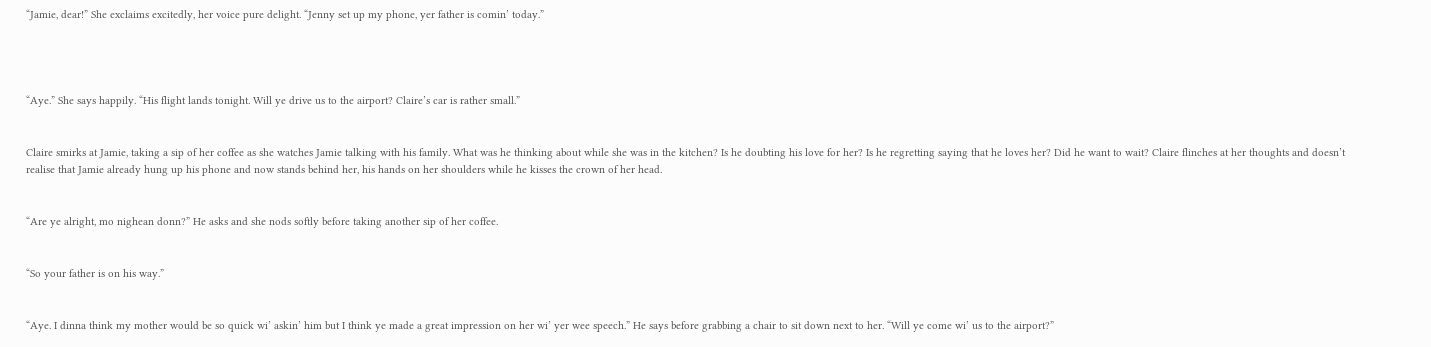“Jamie, dear!” She exclaims excitedly, her voice pure delight. “Jenny set up my phone, yer father is comin’ today.”




“Aye.” She says happily. “His flight lands tonight. Will ye drive us to the airport? Claire’s car is rather small.”


Claire smirks at Jamie, taking a sip of her coffee as she watches Jamie talking with his family. What was he thinking about while she was in the kitchen? Is he doubting his love for her? Is he regretting saying that he loves her? Did he want to wait? Claire flinches at her thoughts and doesn’t realise that Jamie already hung up his phone and now stands behind her, his hands on her shoulders while he kisses the crown of her head.


“Are ye alright, mo nighean donn?” He asks and she nods softly before taking another sip of her coffee.


“So your father is on his way.”


“Aye. I dinna think my mother would be so quick wi’ askin’ him but I think ye made a great impression on her wi’ yer wee speech.” He says before grabbing a chair to sit down next to her. “Will ye come wi’ us to the airport?”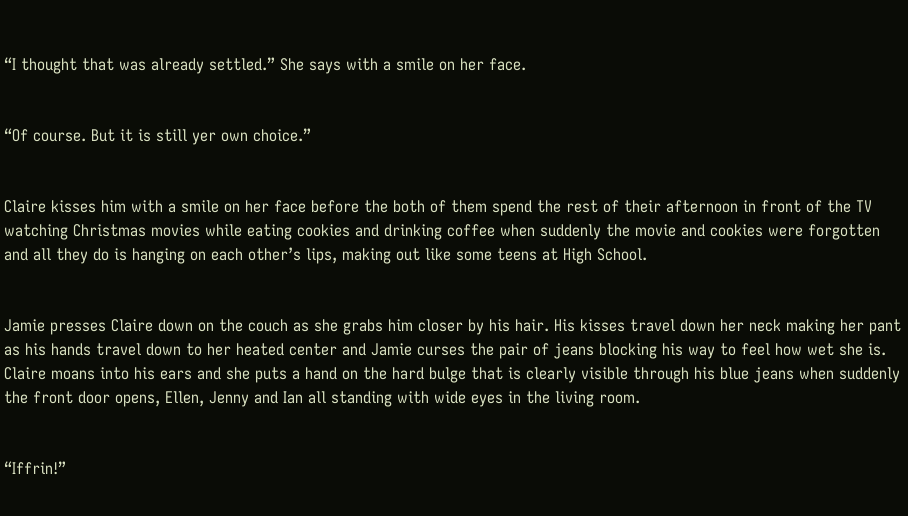“I thought that was already settled.” She says with a smile on her face.


“Of course. But it is still yer own choice.”


Claire kisses him with a smile on her face before the both of them spend the rest of their afternoon in front of the TV watching Christmas movies while eating cookies and drinking coffee when suddenly the movie and cookies were forgotten and all they do is hanging on each other’s lips, making out like some teens at High School.


Jamie presses Claire down on the couch as she grabs him closer by his hair. His kisses travel down her neck making her pant as his hands travel down to her heated center and Jamie curses the pair of jeans blocking his way to feel how wet she is. Claire moans into his ears and she puts a hand on the hard bulge that is clearly visible through his blue jeans when suddenly the front door opens, Ellen, Jenny and Ian all standing with wide eyes in the living room.


“Iffrin!”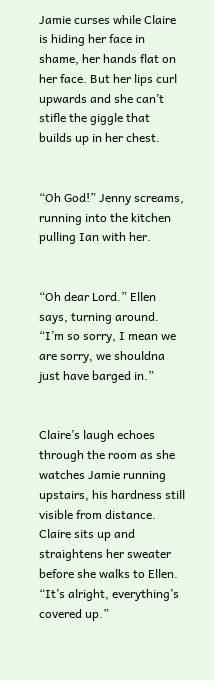Jamie curses while Claire is hiding her face in shame, her hands flat on her face. But her lips curl upwards and she can’t stifle the giggle that builds up in her chest.


“Oh God!” Jenny screams, running into the kitchen pulling Ian with her.


“Oh dear Lord.” Ellen says, turning around. “I’m so sorry, I mean we are sorry, we shouldna just have barged in.”


Claire’s laugh echoes through the room as she watches Jamie running upstairs, his hardness still visible from distance. Claire sits up and straightens her sweater before she walks to Ellen. “It’s alright, everything’s covered up.”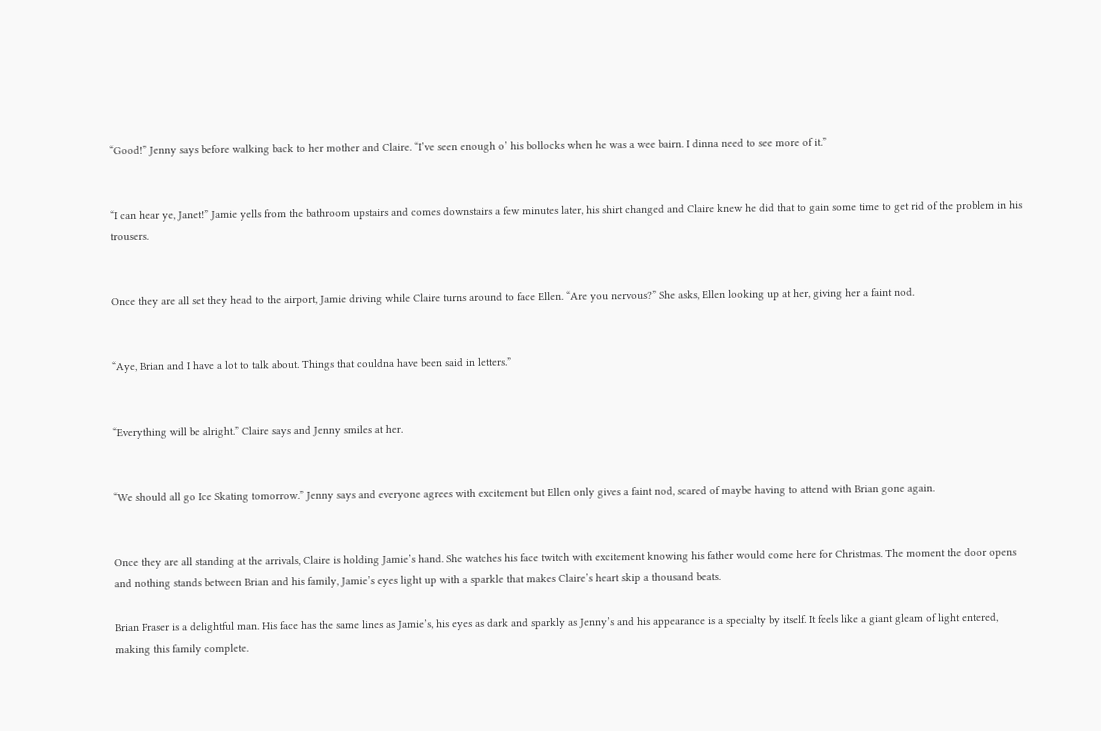“Good!” Jenny says before walking back to her mother and Claire. “I’ve seen enough o’ his bollocks when he was a wee bairn. I dinna need to see more of it.”


“I can hear ye, Janet!” Jamie yells from the bathroom upstairs and comes downstairs a few minutes later, his shirt changed and Claire knew he did that to gain some time to get rid of the problem in his trousers.


Once they are all set they head to the airport, Jamie driving while Claire turns around to face Ellen. “Are you nervous?” She asks, Ellen looking up at her, giving her a faint nod.


“Aye, Brian and I have a lot to talk about. Things that couldna have been said in letters.”


“Everything will be alright.” Claire says and Jenny smiles at her.


“We should all go Ice Skating tomorrow.” Jenny says and everyone agrees with excitement but Ellen only gives a faint nod, scared of maybe having to attend with Brian gone again.


Once they are all standing at the arrivals, Claire is holding Jamie’s hand. She watches his face twitch with excitement knowing his father would come here for Christmas. The moment the door opens and nothing stands between Brian and his family, Jamie’s eyes light up with a sparkle that makes Claire’s heart skip a thousand beats.

Brian Fraser is a delightful man. His face has the same lines as Jamie’s, his eyes as dark and sparkly as Jenny’s and his appearance is a specialty by itself. It feels like a giant gleam of light entered, making this family complete.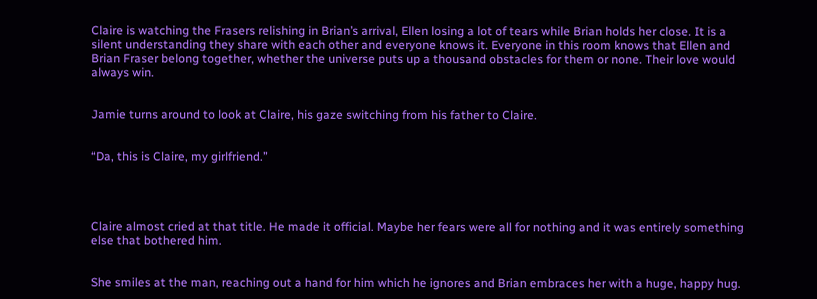Claire is watching the Frasers relishing in Brian’s arrival, Ellen losing a lot of tears while Brian holds her close. It is a silent understanding they share with each other and everyone knows it. Everyone in this room knows that Ellen and Brian Fraser belong together, whether the universe puts up a thousand obstacles for them or none. Their love would always win.


Jamie turns around to look at Claire, his gaze switching from his father to Claire.


“Da, this is Claire, my girlfriend.”




Claire almost cried at that title. He made it official. Maybe her fears were all for nothing and it was entirely something else that bothered him.


She smiles at the man, reaching out a hand for him which he ignores and Brian embraces her with a huge, happy hug.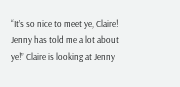“It’s so nice to meet ye, Claire! Jenny has told me a lot about ye!” Claire is looking at Jenny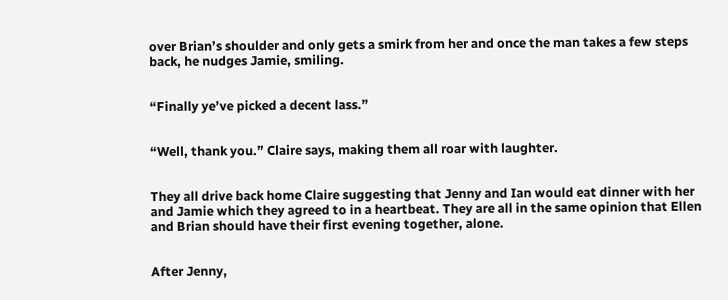over Brian’s shoulder and only gets a smirk from her and once the man takes a few steps back, he nudges Jamie, smiling.


“Finally ye’ve picked a decent lass.”


“Well, thank you.” Claire says, making them all roar with laughter.


They all drive back home Claire suggesting that Jenny and Ian would eat dinner with her and Jamie which they agreed to in a heartbeat. They are all in the same opinion that Ellen and Brian should have their first evening together, alone.


After Jenny,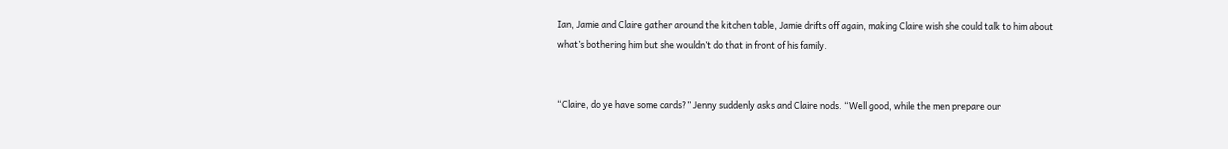Ian, Jamie and Claire gather around the kitchen table, Jamie drifts off again, making Claire wish she could talk to him about what’s bothering him but she wouldn’t do that in front of his family.


“Claire, do ye have some cards?” Jenny suddenly asks and Claire nods. “Well good, while the men prepare our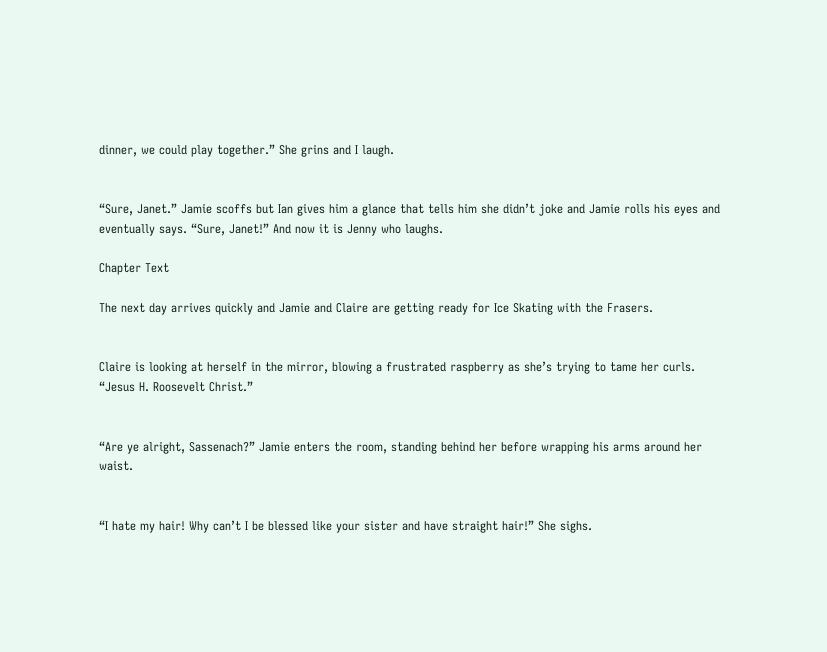dinner, we could play together.” She grins and I laugh.


“Sure, Janet.” Jamie scoffs but Ian gives him a glance that tells him she didn’t joke and Jamie rolls his eyes and eventually says. “Sure, Janet!” And now it is Jenny who laughs.

Chapter Text

The next day arrives quickly and Jamie and Claire are getting ready for Ice Skating with the Frasers.


Claire is looking at herself in the mirror, blowing a frustrated raspberry as she’s trying to tame her curls. “Jesus H. Roosevelt Christ.”


“Are ye alright, Sassenach?” Jamie enters the room, standing behind her before wrapping his arms around her waist.


“I hate my hair! Why can’t I be blessed like your sister and have straight hair!” She sighs.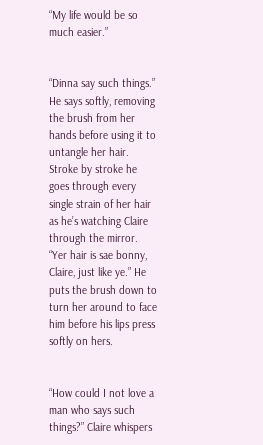“My life would be so much easier.”


“Dinna say such things.” He says softly, removing the brush from her hands before using it to untangle her hair. Stroke by stroke he goes through every single strain of her hair as he’s watching Claire through the mirror. “Yer hair is sae bonny, Claire, just like ye.” He puts the brush down to turn her around to face him before his lips press softly on hers.


“How could I not love a man who says such things?” Claire whispers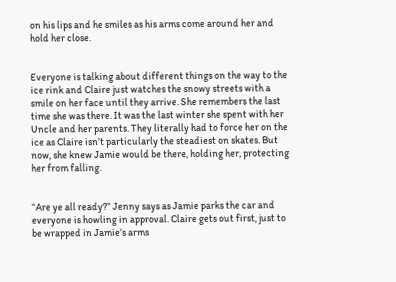on his lips and he smiles as his arms come around her and hold her close.


Everyone is talking about different things on the way to the ice rink and Claire just watches the snowy streets with a smile on her face until they arrive. She remembers the last time she was there. It was the last winter she spent with her Uncle and her parents. They literally had to force her on the ice as Claire isn’t particularly the steadiest on skates. But now, she knew Jamie would be there, holding her, protecting her from falling.


“Are ye all ready?” Jenny says as Jamie parks the car and everyone is howling in approval. Claire gets out first, just to be wrapped in Jamie’s arms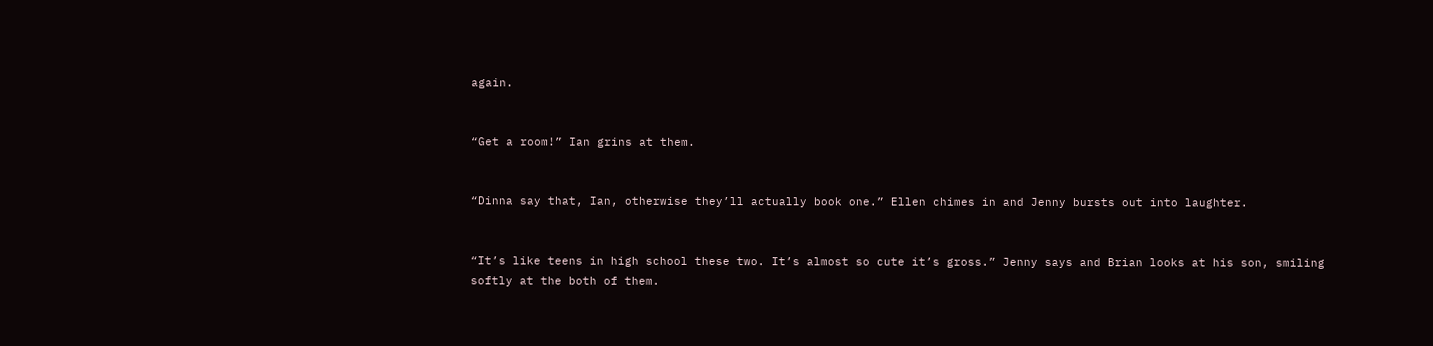again.


“Get a room!” Ian grins at them.


“Dinna say that, Ian, otherwise they’ll actually book one.” Ellen chimes in and Jenny bursts out into laughter.


“It’s like teens in high school these two. It’s almost so cute it’s gross.” Jenny says and Brian looks at his son, smiling softly at the both of them.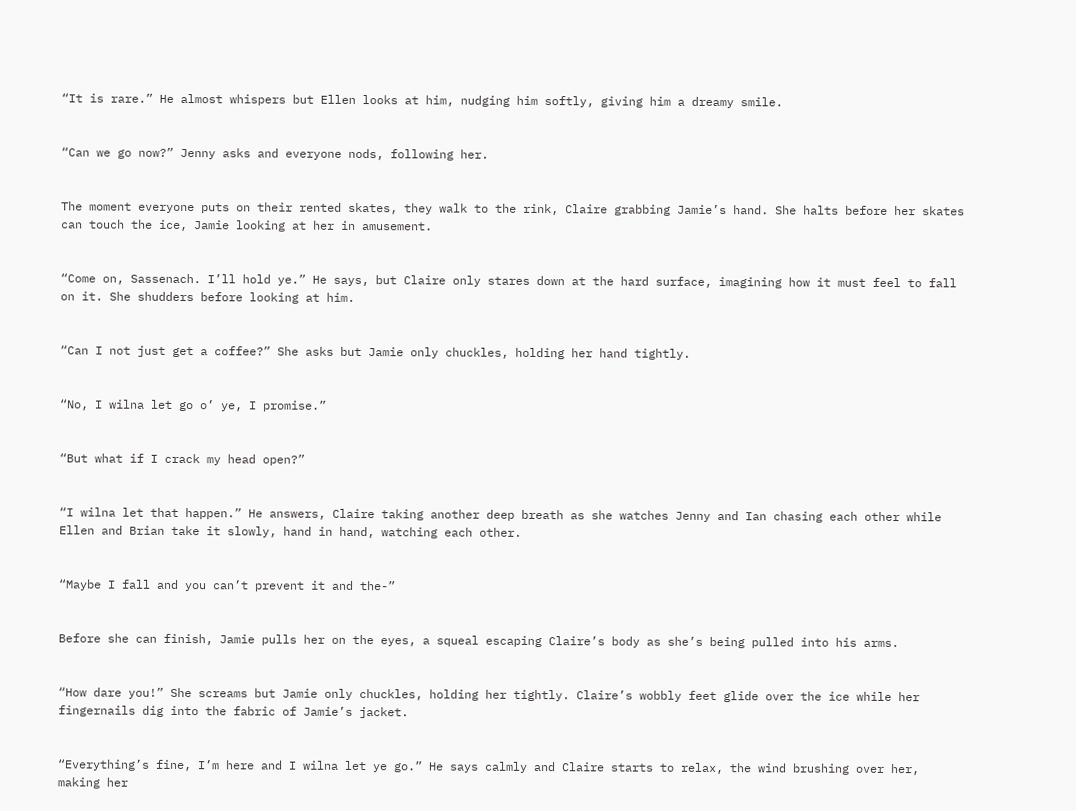“It is rare.” He almost whispers but Ellen looks at him, nudging him softly, giving him a dreamy smile.


“Can we go now?” Jenny asks and everyone nods, following her.


The moment everyone puts on their rented skates, they walk to the rink, Claire grabbing Jamie’s hand. She halts before her skates can touch the ice, Jamie looking at her in amusement.


“Come on, Sassenach. I’ll hold ye.” He says, but Claire only stares down at the hard surface, imagining how it must feel to fall on it. She shudders before looking at him.


“Can I not just get a coffee?” She asks but Jamie only chuckles, holding her hand tightly.


“No, I wilna let go o’ ye, I promise.”


“But what if I crack my head open?”


“I wilna let that happen.” He answers, Claire taking another deep breath as she watches Jenny and Ian chasing each other while Ellen and Brian take it slowly, hand in hand, watching each other.


“Maybe I fall and you can’t prevent it and the-”


Before she can finish, Jamie pulls her on the eyes, a squeal escaping Claire’s body as she’s being pulled into his arms.


“How dare you!” She screams but Jamie only chuckles, holding her tightly. Claire’s wobbly feet glide over the ice while her fingernails dig into the fabric of Jamie’s jacket.


“Everything’s fine, I’m here and I wilna let ye go.” He says calmly and Claire starts to relax, the wind brushing over her, making her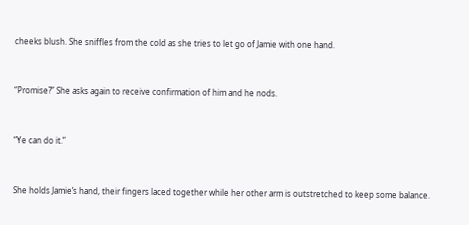cheeks blush. She sniffles from the cold as she tries to let go of Jamie with one hand.


“Promise?” She asks again to receive confirmation of him and he nods.


“Ye can do it.”


She holds Jamie’s hand, their fingers laced together while her other arm is outstretched to keep some balance.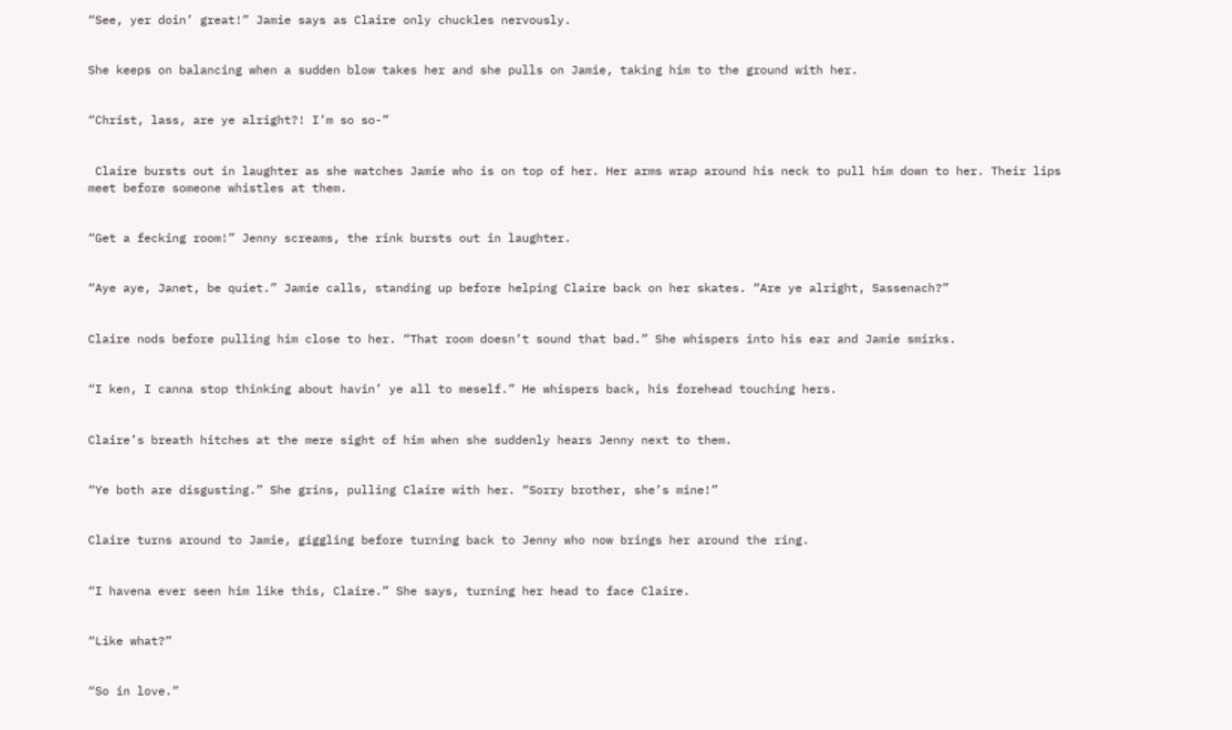“See, yer doin’ great!” Jamie says as Claire only chuckles nervously.


She keeps on balancing when a sudden blow takes her and she pulls on Jamie, taking him to the ground with her.


“Christ, lass, are ye alright?! I’m so so-”


 Claire bursts out in laughter as she watches Jamie who is on top of her. Her arms wrap around his neck to pull him down to her. Their lips meet before someone whistles at them.


“Get a fecking room!” Jenny screams, the rink bursts out in laughter.


“Aye aye, Janet, be quiet.” Jamie calls, standing up before helping Claire back on her skates. “Are ye alright, Sassenach?”


Claire nods before pulling him close to her. “That room doesn’t sound that bad.” She whispers into his ear and Jamie smirks.


“I ken, I canna stop thinking about havin’ ye all to meself.” He whispers back, his forehead touching hers.


Claire’s breath hitches at the mere sight of him when she suddenly hears Jenny next to them.


“Ye both are disgusting.” She grins, pulling Claire with her. “Sorry brother, she’s mine!”


Claire turns around to Jamie, giggling before turning back to Jenny who now brings her around the ring.


“I havena ever seen him like this, Claire.” She says, turning her head to face Claire.


“Like what?”


“So in love.”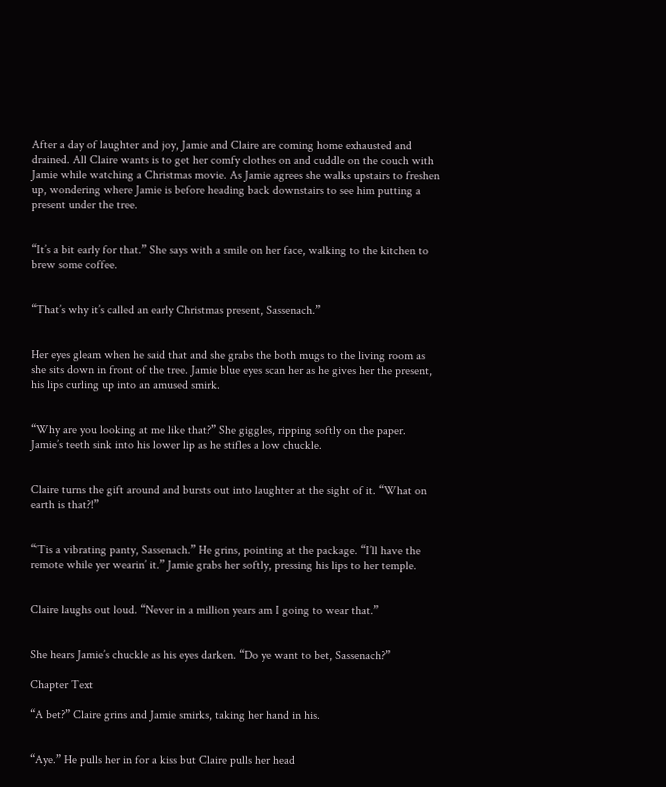After a day of laughter and joy, Jamie and Claire are coming home exhausted and drained. All Claire wants is to get her comfy clothes on and cuddle on the couch with Jamie while watching a Christmas movie. As Jamie agrees she walks upstairs to freshen up, wondering where Jamie is before heading back downstairs to see him putting a present under the tree.


“It’s a bit early for that.” She says with a smile on her face, walking to the kitchen to brew some coffee.


“That’s why it’s called an early Christmas present, Sassenach.”


Her eyes gleam when he said that and she grabs the both mugs to the living room as she sits down in front of the tree. Jamie blue eyes scan her as he gives her the present, his lips curling up into an amused smirk.


“Why are you looking at me like that?” She giggles, ripping softly on the paper. Jamie’s teeth sink into his lower lip as he stifles a low chuckle.


Claire turns the gift around and bursts out into laughter at the sight of it. “What on earth is that?!”


“‘Tis a vibrating panty, Sassenach.” He grins, pointing at the package. “I’ll have the remote while yer wearin’ it.” Jamie grabs her softly, pressing his lips to her temple.


Claire laughs out loud. “Never in a million years am I going to wear that.”


She hears Jamie’s chuckle as his eyes darken. “Do ye want to bet, Sassenach?”

Chapter Text

“A bet?” Claire grins and Jamie smirks, taking her hand in his.


“Aye.” He pulls her in for a kiss but Claire pulls her head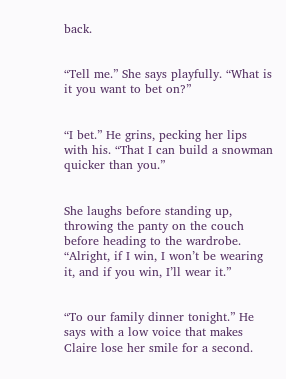back.


“Tell me.” She says playfully. “What is it you want to bet on?”


“I bet.” He grins, pecking her lips with his. “That I can build a snowman quicker than you.”


She laughs before standing up, throwing the panty on the couch before heading to the wardrobe. “Alright, if I win, I won’t be wearing it, and if you win, I’ll wear it.”


“To our family dinner tonight.” He says with a low voice that makes Claire lose her smile for a second.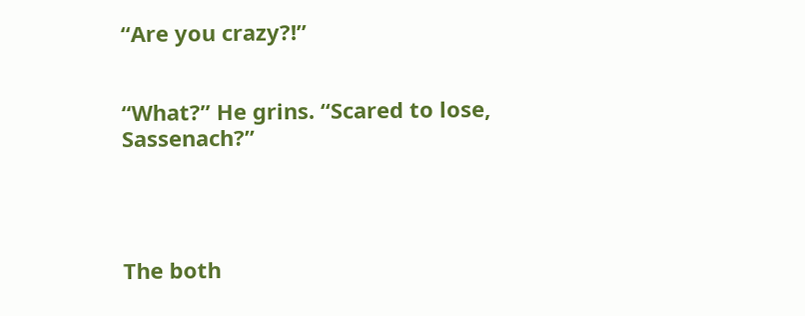“Are you crazy?!”


“What?” He grins. “Scared to lose, Sassenach?”




The both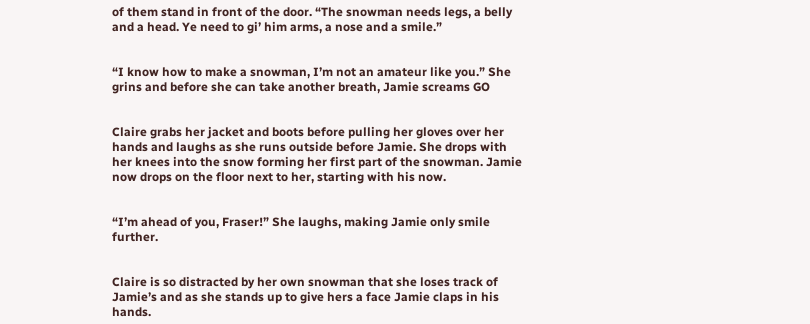of them stand in front of the door. “The snowman needs legs, a belly and a head. Ye need to gi’ him arms, a nose and a smile.”


“I know how to make a snowman, I’m not an amateur like you.” She grins and before she can take another breath, Jamie screams GO


Claire grabs her jacket and boots before pulling her gloves over her hands and laughs as she runs outside before Jamie. She drops with her knees into the snow forming her first part of the snowman. Jamie now drops on the floor next to her, starting with his now.


“I’m ahead of you, Fraser!” She laughs, making Jamie only smile further.


Claire is so distracted by her own snowman that she loses track of Jamie’s and as she stands up to give hers a face Jamie claps in his hands.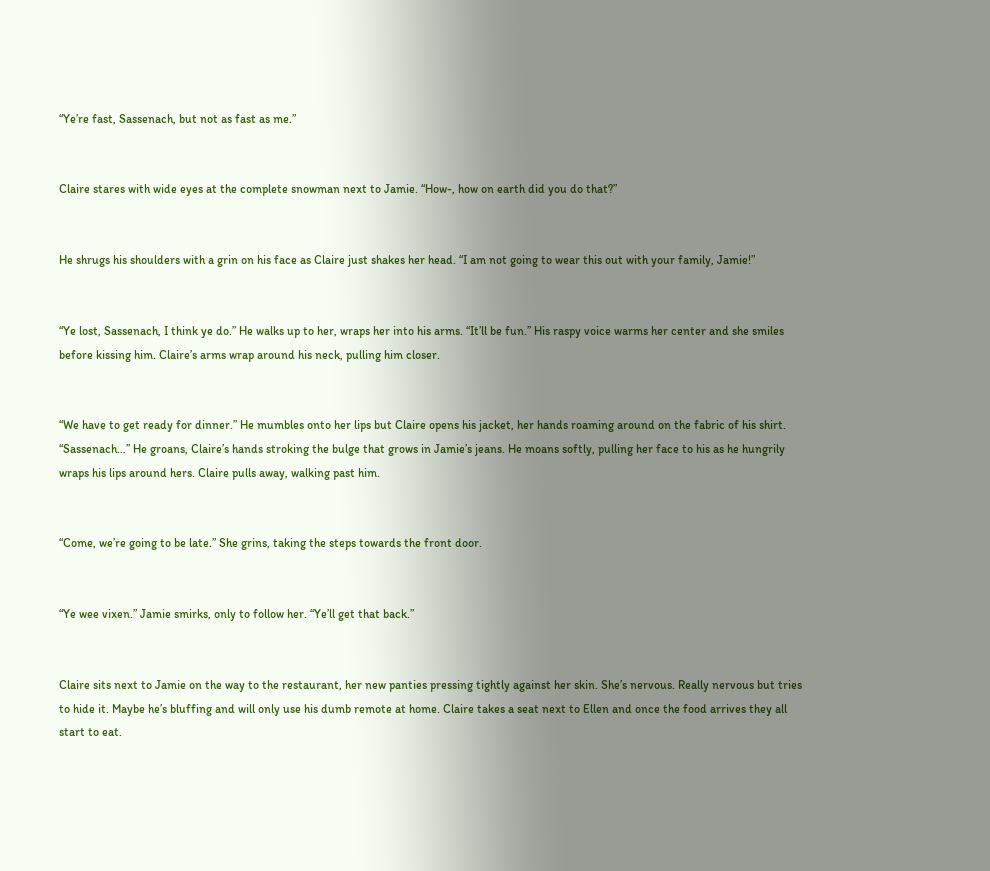“Ye’re fast, Sassenach, but not as fast as me.”


Claire stares with wide eyes at the complete snowman next to Jamie. “How-, how on earth did you do that?”


He shrugs his shoulders with a grin on his face as Claire just shakes her head. “I am not going to wear this out with your family, Jamie!”


“Ye lost, Sassenach, I think ye do.” He walks up to her, wraps her into his arms. “It’ll be fun.” His raspy voice warms her center and she smiles before kissing him. Claire’s arms wrap around his neck, pulling him closer.


“We have to get ready for dinner.” He mumbles onto her lips but Claire opens his jacket, her hands roaming around on the fabric of his shirt. “Sassenach…” He groans, Claire’s hands stroking the bulge that grows in Jamie’s jeans. He moans softly, pulling her face to his as he hungrily wraps his lips around hers. Claire pulls away, walking past him.


“Come, we’re going to be late.” She grins, taking the steps towards the front door.


“Ye wee vixen.” Jamie smirks, only to follow her. “Ye’ll get that back.”


Claire sits next to Jamie on the way to the restaurant, her new panties pressing tightly against her skin. She’s nervous. Really nervous but tries to hide it. Maybe he’s bluffing and will only use his dumb remote at home. Claire takes a seat next to Ellen and once the food arrives they all start to eat.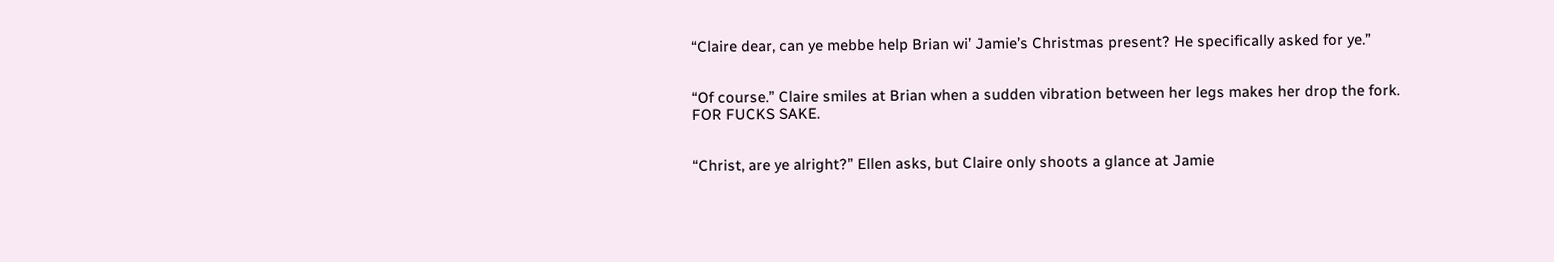“Claire dear, can ye mebbe help Brian wi’ Jamie’s Christmas present? He specifically asked for ye.”


“Of course.” Claire smiles at Brian when a sudden vibration between her legs makes her drop the fork. FOR FUCKS SAKE.


“Christ, are ye alright?” Ellen asks, but Claire only shoots a glance at Jamie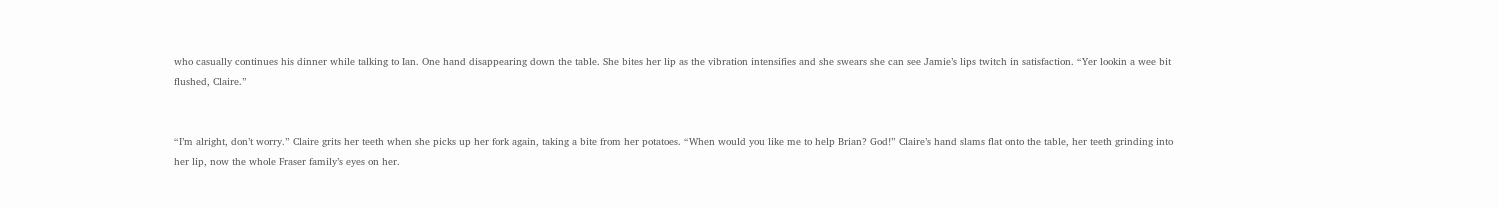who casually continues his dinner while talking to Ian. One hand disappearing down the table. She bites her lip as the vibration intensifies and she swears she can see Jamie’s lips twitch in satisfaction. “Yer lookin a wee bit flushed, Claire.”


“I’m alright, don’t worry.” Claire grits her teeth when she picks up her fork again, taking a bite from her potatoes. “When would you like me to help Brian? God!” Claire’s hand slams flat onto the table, her teeth grinding into her lip, now the whole Fraser family’s eyes on her.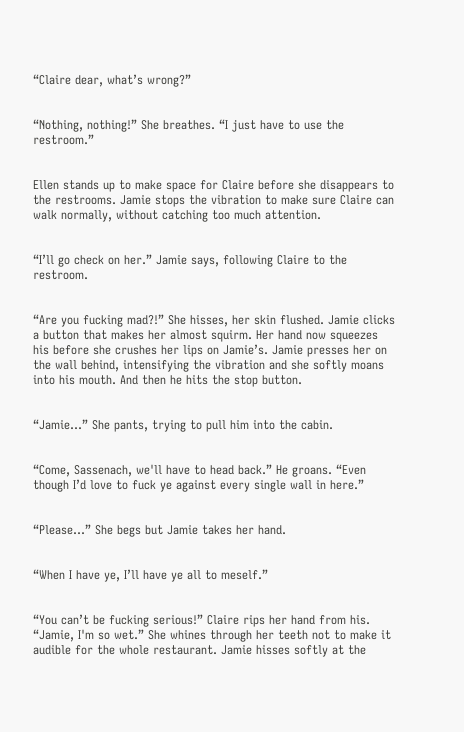“Claire dear, what’s wrong?”


“Nothing, nothing!” She breathes. “I just have to use the restroom.”


Ellen stands up to make space for Claire before she disappears to the restrooms. Jamie stops the vibration to make sure Claire can walk normally, without catching too much attention.


“I’ll go check on her.” Jamie says, following Claire to the restroom.


“Are you fucking mad?!” She hisses, her skin flushed. Jamie clicks a button that makes her almost squirm. Her hand now squeezes his before she crushes her lips on Jamie’s. Jamie presses her on the wall behind, intensifying the vibration and she softly moans into his mouth. And then he hits the stop button.


“Jamie…” She pants, trying to pull him into the cabin.


“Come, Sassenach, we'll have to head back.” He groans. “Even though I’d love to fuck ye against every single wall in here.”


“Please…” She begs but Jamie takes her hand.


“When I have ye, I’ll have ye all to meself.”


“You can’t be fucking serious!” Claire rips her hand from his. “Jamie, I'm so wet.” She whines through her teeth not to make it audible for the whole restaurant. Jamie hisses softly at the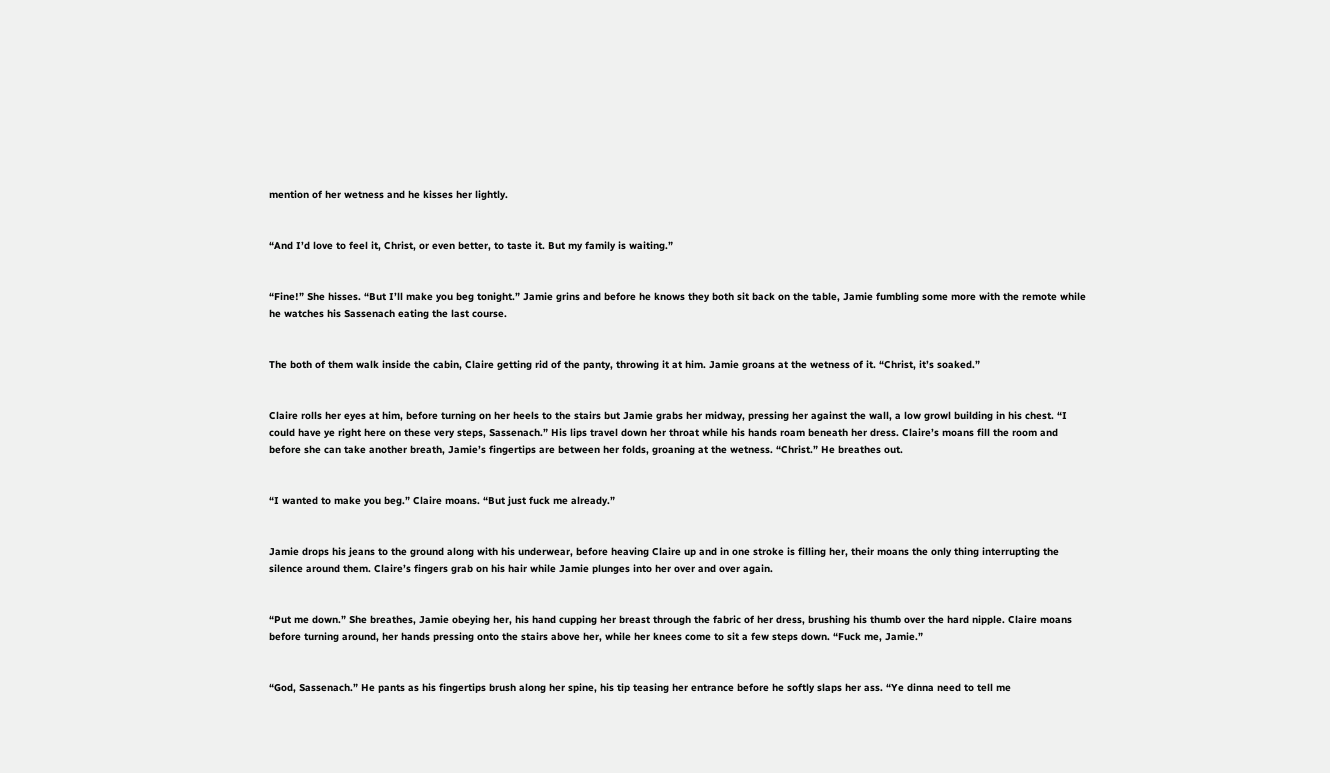mention of her wetness and he kisses her lightly.


“And I’d love to feel it, Christ, or even better, to taste it. But my family is waiting.”


“Fine!” She hisses. “But I’ll make you beg tonight.” Jamie grins and before he knows they both sit back on the table, Jamie fumbling some more with the remote while he watches his Sassenach eating the last course.


The both of them walk inside the cabin, Claire getting rid of the panty, throwing it at him. Jamie groans at the wetness of it. “Christ, it’s soaked.”


Claire rolls her eyes at him, before turning on her heels to the stairs but Jamie grabs her midway, pressing her against the wall, a low growl building in his chest. “I could have ye right here on these very steps, Sassenach.” His lips travel down her throat while his hands roam beneath her dress. Claire’s moans fill the room and before she can take another breath, Jamie’s fingertips are between her folds, groaning at the wetness. “Christ.” He breathes out.


“I wanted to make you beg.” Claire moans. “But just fuck me already.”


Jamie drops his jeans to the ground along with his underwear, before heaving Claire up and in one stroke is filling her, their moans the only thing interrupting the silence around them. Claire’s fingers grab on his hair while Jamie plunges into her over and over again.


“Put me down.” She breathes, Jamie obeying her, his hand cupping her breast through the fabric of her dress, brushing his thumb over the hard nipple. Claire moans before turning around, her hands pressing onto the stairs above her, while her knees come to sit a few steps down. “Fuck me, Jamie.”


“God, Sassenach.” He pants as his fingertips brush along her spine, his tip teasing her entrance before he softly slaps her ass. “Ye dinna need to tell me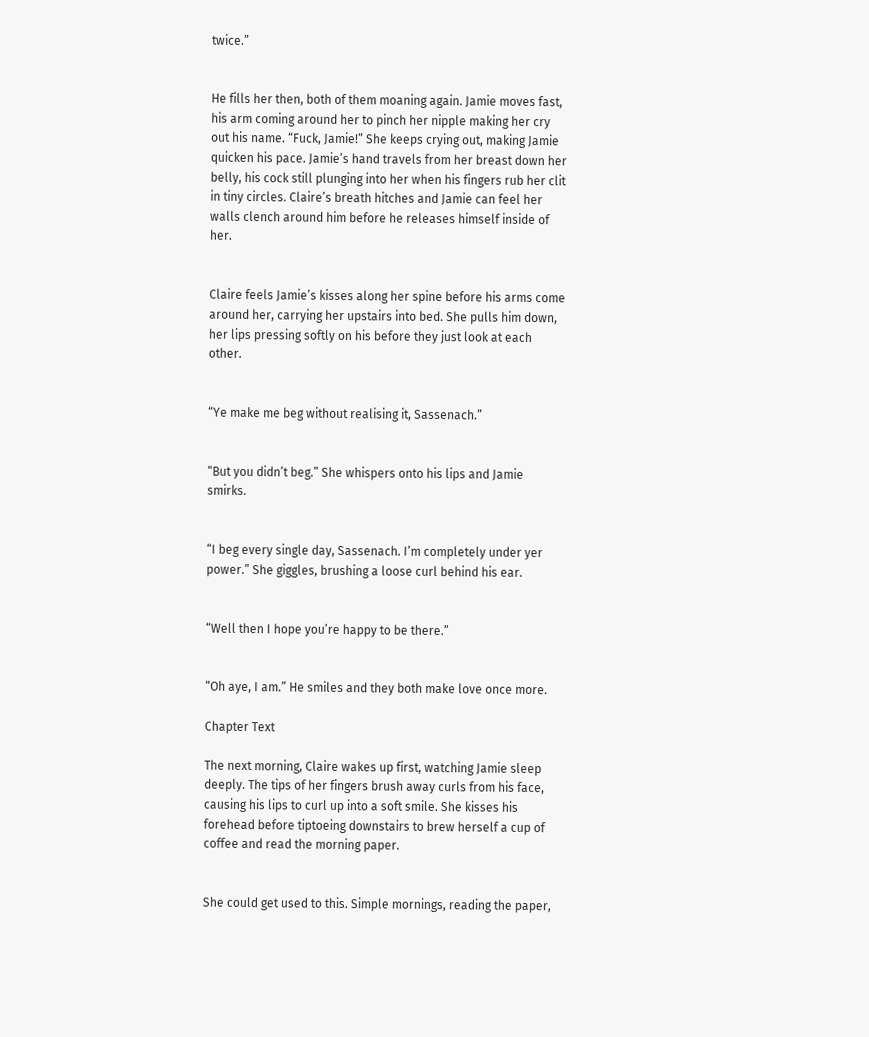twice.”


He fills her then, both of them moaning again. Jamie moves fast, his arm coming around her to pinch her nipple making her cry out his name. “Fuck, Jamie!” She keeps crying out, making Jamie quicken his pace. Jamie’s hand travels from her breast down her belly, his cock still plunging into her when his fingers rub her clit in tiny circles. Claire’s breath hitches and Jamie can feel her walls clench around him before he releases himself inside of her.


Claire feels Jamie’s kisses along her spine before his arms come around her, carrying her upstairs into bed. She pulls him down, her lips pressing softly on his before they just look at each other.


“Ye make me beg without realising it, Sassenach.”


“But you didn’t beg.” She whispers onto his lips and Jamie smirks.


“I beg every single day, Sassenach. I’m completely under yer power.” She giggles, brushing a loose curl behind his ear.


“Well then I hope you’re happy to be there.”


“Oh aye, I am.” He smiles and they both make love once more.

Chapter Text

The next morning, Claire wakes up first, watching Jamie sleep deeply. The tips of her fingers brush away curls from his face, causing his lips to curl up into a soft smile. She kisses his forehead before tiptoeing downstairs to brew herself a cup of coffee and read the morning paper.


She could get used to this. Simple mornings, reading the paper,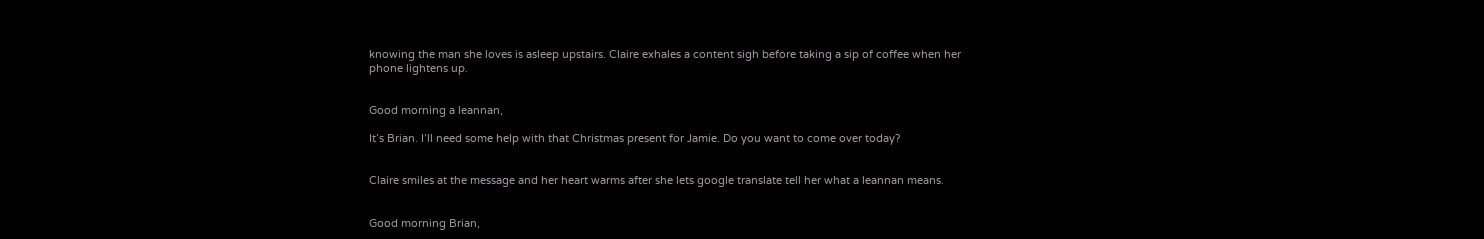knowing the man she loves is asleep upstairs. Claire exhales a content sigh before taking a sip of coffee when her phone lightens up.


Good morning a leannan,

It’s Brian. I’ll need some help with that Christmas present for Jamie. Do you want to come over today?


Claire smiles at the message and her heart warms after she lets google translate tell her what a leannan means.


Good morning Brian,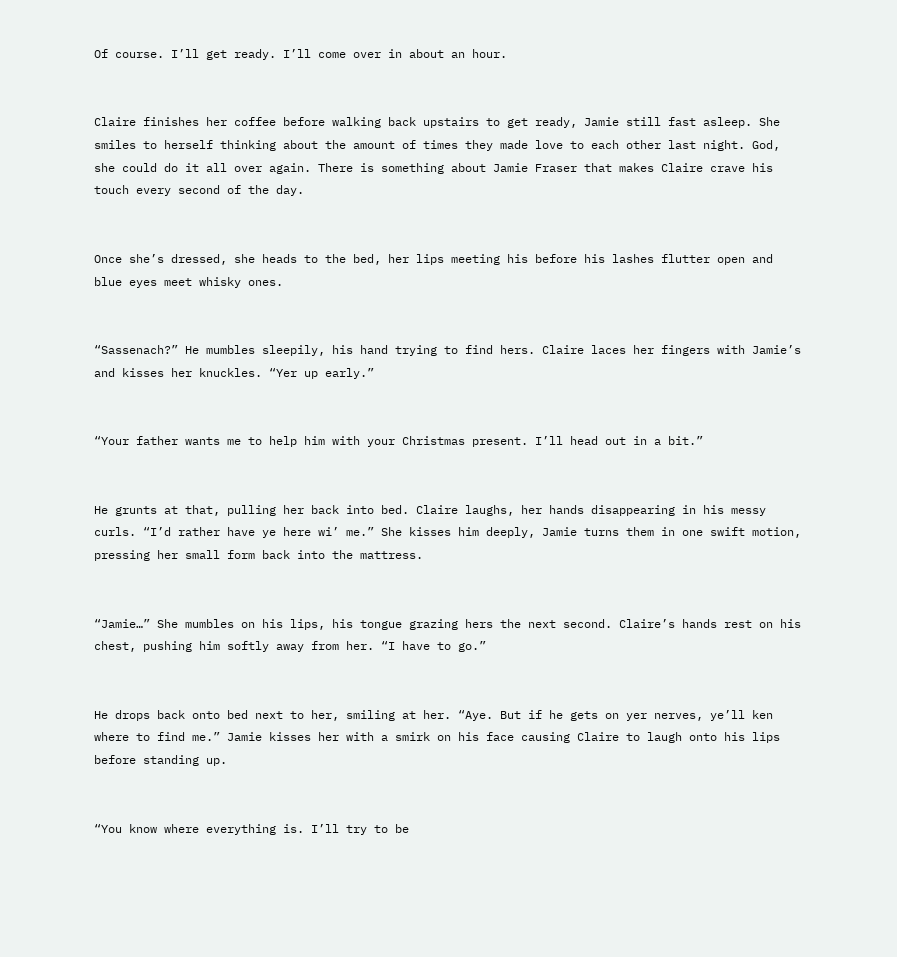Of course. I’ll get ready. I’ll come over in about an hour.


Claire finishes her coffee before walking back upstairs to get ready, Jamie still fast asleep. She smiles to herself thinking about the amount of times they made love to each other last night. God, she could do it all over again. There is something about Jamie Fraser that makes Claire crave his touch every second of the day.


Once she’s dressed, she heads to the bed, her lips meeting his before his lashes flutter open and blue eyes meet whisky ones.


“Sassenach?” He mumbles sleepily, his hand trying to find hers. Claire laces her fingers with Jamie’s and kisses her knuckles. “Yer up early.”


“Your father wants me to help him with your Christmas present. I’ll head out in a bit.”


He grunts at that, pulling her back into bed. Claire laughs, her hands disappearing in his messy curls. “I’d rather have ye here wi’ me.” She kisses him deeply, Jamie turns them in one swift motion, pressing her small form back into the mattress.


“Jamie…” She mumbles on his lips, his tongue grazing hers the next second. Claire’s hands rest on his chest, pushing him softly away from her. “I have to go.”


He drops back onto bed next to her, smiling at her. “Aye. But if he gets on yer nerves, ye’ll ken where to find me.” Jamie kisses her with a smirk on his face causing Claire to laugh onto his lips before standing up.


“You know where everything is. I’ll try to be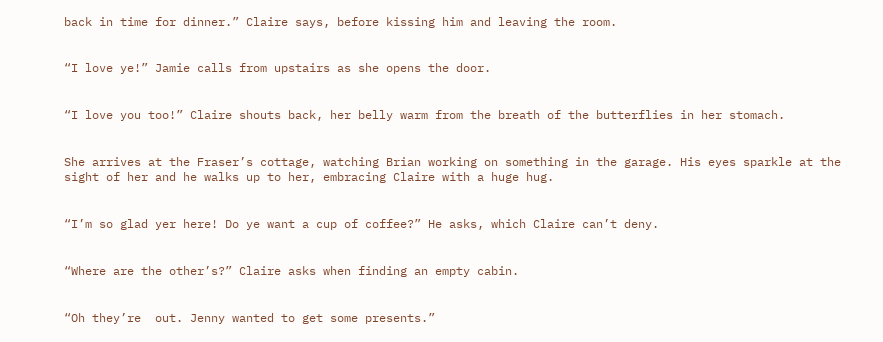back in time for dinner.” Claire says, before kissing him and leaving the room.


“I love ye!” Jamie calls from upstairs as she opens the door.


“I love you too!” Claire shouts back, her belly warm from the breath of the butterflies in her stomach.


She arrives at the Fraser’s cottage, watching Brian working on something in the garage. His eyes sparkle at the sight of her and he walks up to her, embracing Claire with a huge hug.


“I’m so glad yer here! Do ye want a cup of coffee?” He asks, which Claire can’t deny.


“Where are the other’s?” Claire asks when finding an empty cabin.


“Oh they’re  out. Jenny wanted to get some presents.”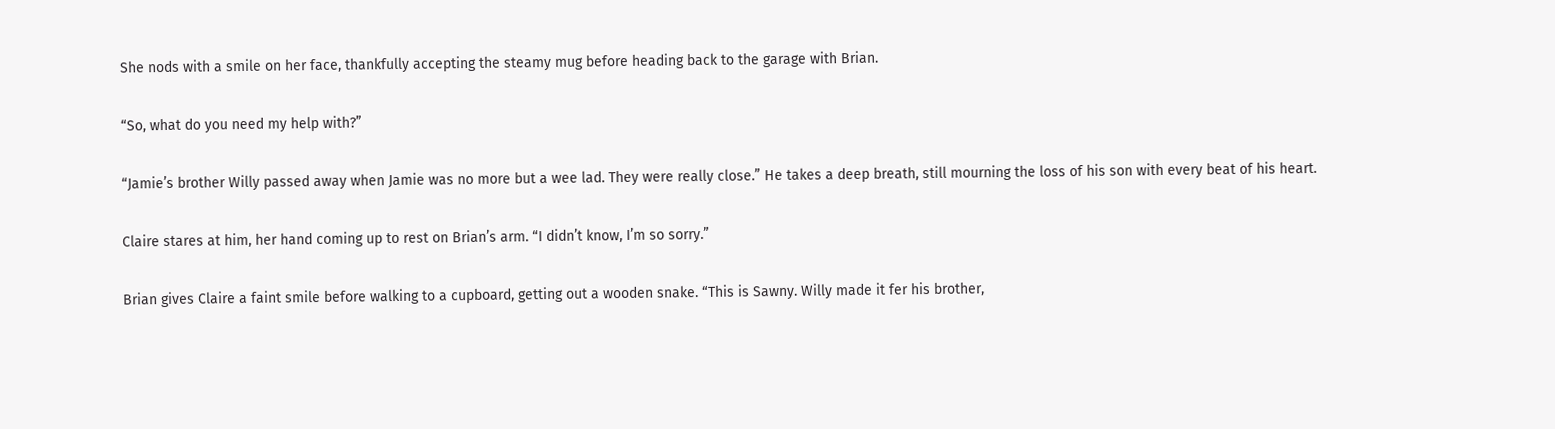She nods with a smile on her face, thankfully accepting the steamy mug before heading back to the garage with Brian.


“So, what do you need my help with?”


“Jamie’s brother Willy passed away when Jamie was no more but a wee lad. They were really close.” He takes a deep breath, still mourning the loss of his son with every beat of his heart.


Claire stares at him, her hand coming up to rest on Brian’s arm. “I didn’t know, I’m so sorry.”


Brian gives Claire a faint smile before walking to a cupboard, getting out a wooden snake. “This is Sawny. Willy made it fer his brother,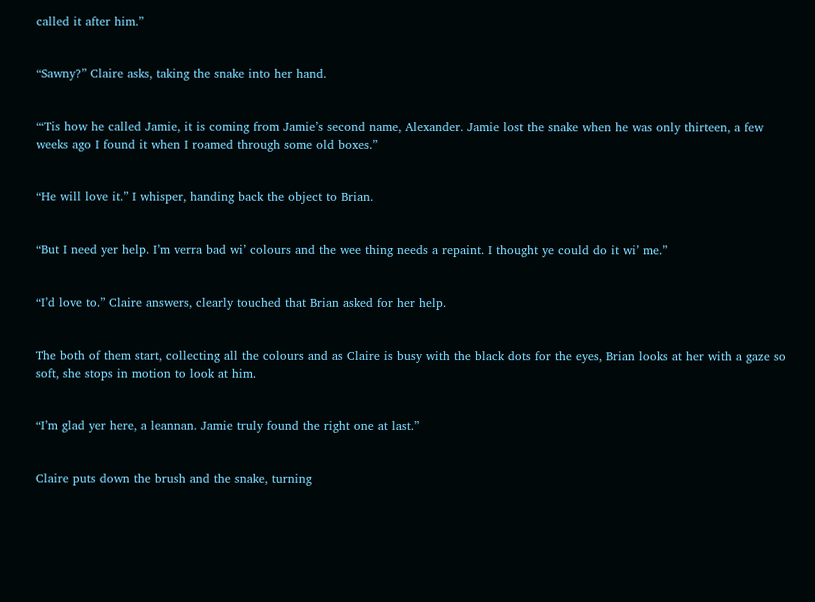called it after him.”


“Sawny?” Claire asks, taking the snake into her hand.


“‘Tis how he called Jamie, it is coming from Jamie’s second name, Alexander. Jamie lost the snake when he was only thirteen, a few weeks ago I found it when I roamed through some old boxes.”


“He will love it.” I whisper, handing back the object to Brian.


“But I need yer help. I’m verra bad wi’ colours and the wee thing needs a repaint. I thought ye could do it wi’ me.”


“I’d love to.” Claire answers, clearly touched that Brian asked for her help.


The both of them start, collecting all the colours and as Claire is busy with the black dots for the eyes, Brian looks at her with a gaze so soft, she stops in motion to look at him.


“I’m glad yer here, a leannan. Jamie truly found the right one at last.”


Claire puts down the brush and the snake, turning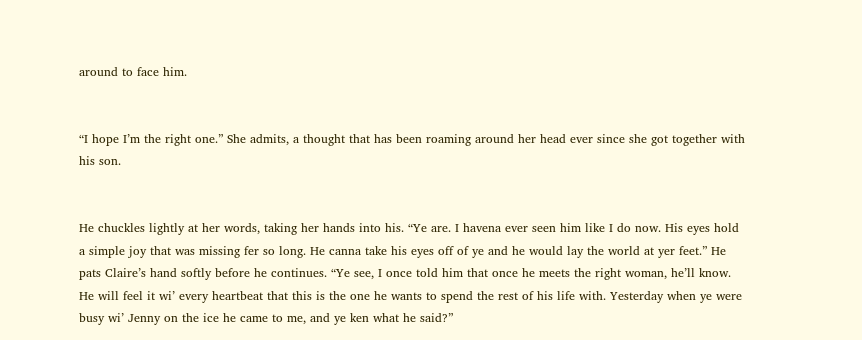around to face him.


“I hope I’m the right one.” She admits, a thought that has been roaming around her head ever since she got together with his son.


He chuckles lightly at her words, taking her hands into his. “Ye are. I havena ever seen him like I do now. His eyes hold a simple joy that was missing fer so long. He canna take his eyes off of ye and he would lay the world at yer feet.” He pats Claire’s hand softly before he continues. “Ye see, I once told him that once he meets the right woman, he’ll know. He will feel it wi’ every heartbeat that this is the one he wants to spend the rest of his life with. Yesterday when ye were busy wi’ Jenny on the ice he came to me, and ye ken what he said?”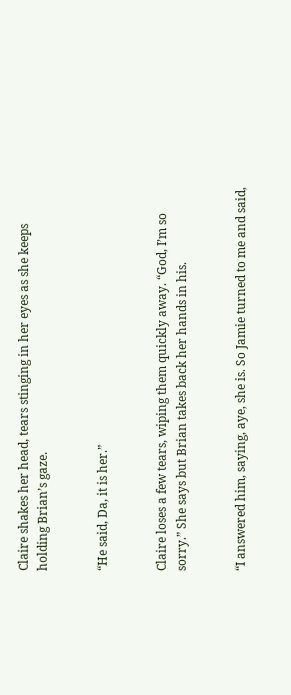Claire shakes her head, tears stinging in her eyes as she keeps holding Brian’s gaze.


“He said, Da, it is her.”


Claire loses a few tears, wiping them quickly away. “God, I’m so sorry.” She says but Brian takes back her hands in his.


“I answered him, saying, aye, she is. So Jamie turned to me and said,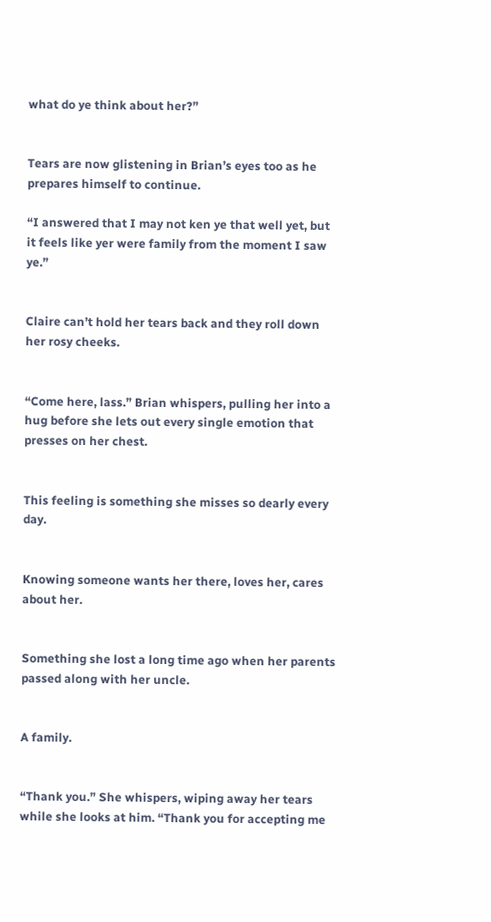what do ye think about her?”


Tears are now glistening in Brian’s eyes too as he prepares himself to continue.

“I answered that I may not ken ye that well yet, but it feels like yer were family from the moment I saw ye.”


Claire can’t hold her tears back and they roll down her rosy cheeks.


“Come here, lass.” Brian whispers, pulling her into a hug before she lets out every single emotion that presses on her chest.


This feeling is something she misses so dearly every day.


Knowing someone wants her there, loves her, cares about her.


Something she lost a long time ago when her parents passed along with her uncle.


A family.


“Thank you.” She whispers, wiping away her tears while she looks at him. “Thank you for accepting me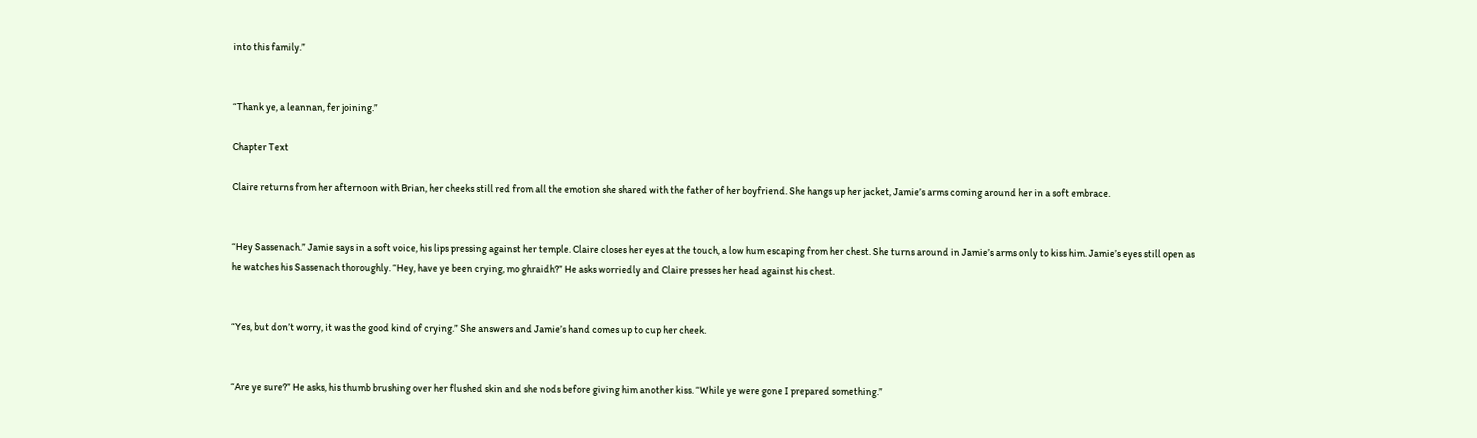into this family.”


“Thank ye, a leannan, fer joining.”

Chapter Text

Claire returns from her afternoon with Brian, her cheeks still red from all the emotion she shared with the father of her boyfriend. She hangs up her jacket, Jamie’s arms coming around her in a soft embrace.


“Hey Sassenach.” Jamie says in a soft voice, his lips pressing against her temple. Claire closes her eyes at the touch, a low hum escaping from her chest. She turns around in Jamie’s arms only to kiss him. Jamie’s eyes still open as he watches his Sassenach thoroughly. “Hey, have ye been crying, mo ghraidh?” He asks worriedly and Claire presses her head against his chest.


“Yes, but don’t worry, it was the good kind of crying.” She answers and Jamie’s hand comes up to cup her cheek.


“Are ye sure?” He asks, his thumb brushing over her flushed skin and she nods before giving him another kiss. “While ye were gone I prepared something.”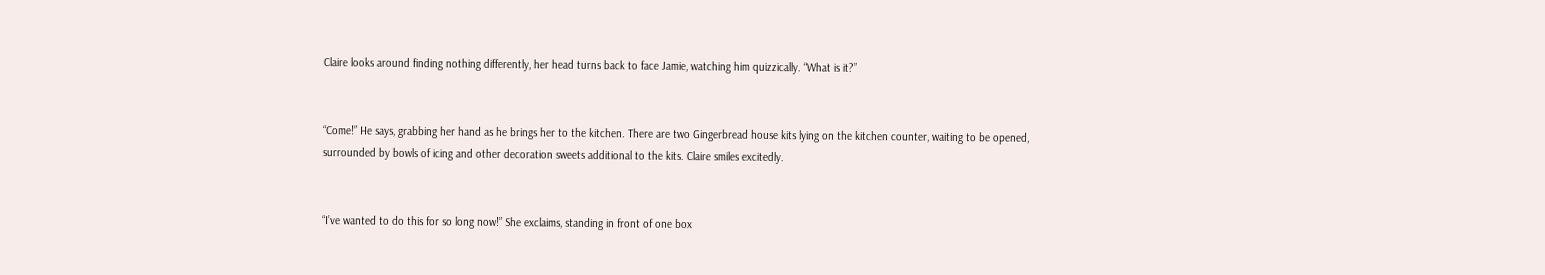Claire looks around finding nothing differently, her head turns back to face Jamie, watching him quizzically. “What is it?”


“Come!” He says, grabbing her hand as he brings her to the kitchen. There are two Gingerbread house kits lying on the kitchen counter, waiting to be opened, surrounded by bowls of icing and other decoration sweets additional to the kits. Claire smiles excitedly.


“I’ve wanted to do this for so long now!” She exclaims, standing in front of one box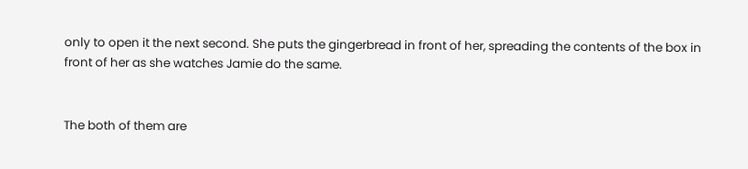only to open it the next second. She puts the gingerbread in front of her, spreading the contents of the box in front of her as she watches Jamie do the same.


The both of them are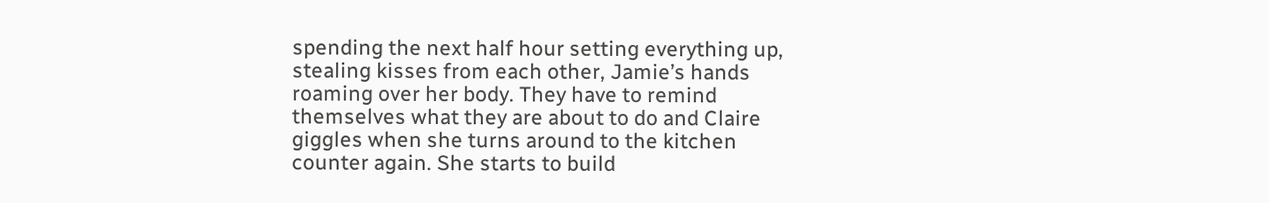spending the next half hour setting everything up, stealing kisses from each other, Jamie’s hands roaming over her body. They have to remind themselves what they are about to do and Claire giggles when she turns around to the kitchen counter again. She starts to build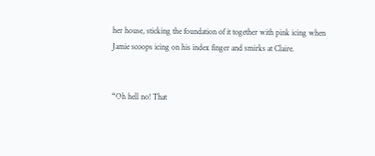her house, sticking the foundation of it together with pink icing when Jamie scoops icing on his index finger and smirks at Claire.


“Oh hell no! That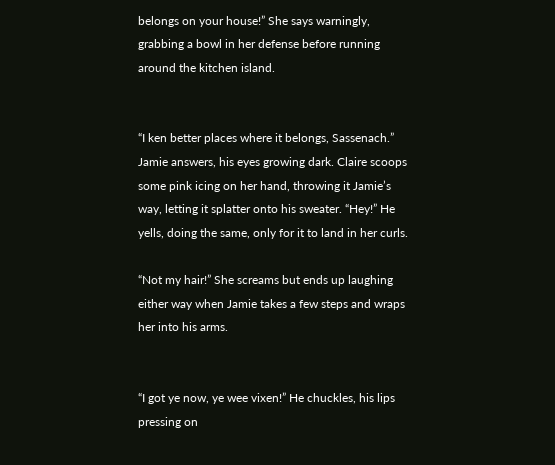belongs on your house!” She says warningly, grabbing a bowl in her defense before running around the kitchen island.


“I ken better places where it belongs, Sassenach.” Jamie answers, his eyes growing dark. Claire scoops some pink icing on her hand, throwing it Jamie’s way, letting it splatter onto his sweater. “Hey!” He yells, doing the same, only for it to land in her curls.

“Not my hair!” She screams but ends up laughing either way when Jamie takes a few steps and wraps her into his arms.


“I got ye now, ye wee vixen!” He chuckles, his lips pressing on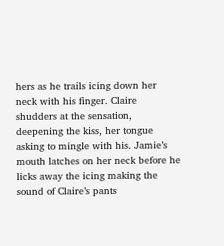hers as he trails icing down her neck with his finger. Claire shudders at the sensation, deepening the kiss, her tongue asking to mingle with his. Jamie’s mouth latches on her neck before he licks away the icing making the sound of Claire’s pants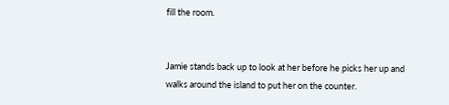fill the room.


Jamie stands back up to look at her before he picks her up and walks around the island to put her on the counter.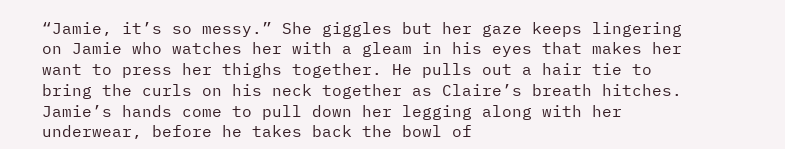“Jamie, it’s so messy.” She giggles but her gaze keeps lingering on Jamie who watches her with a gleam in his eyes that makes her want to press her thighs together. He pulls out a hair tie to bring the curls on his neck together as Claire’s breath hitches. Jamie’s hands come to pull down her legging along with her underwear, before he takes back the bowl of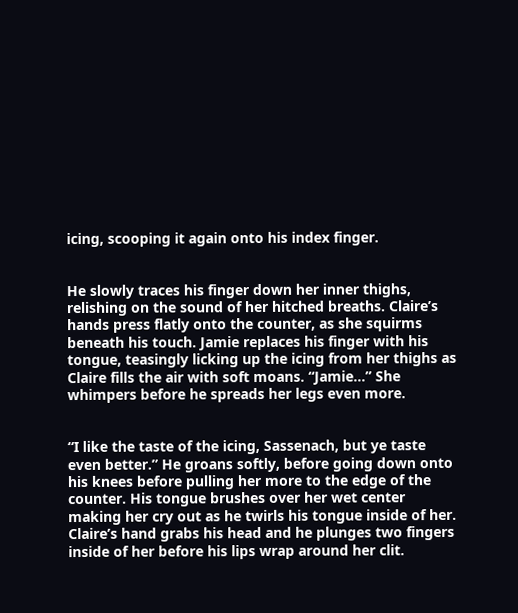icing, scooping it again onto his index finger.


He slowly traces his finger down her inner thighs, relishing on the sound of her hitched breaths. Claire’s hands press flatly onto the counter, as she squirms beneath his touch. Jamie replaces his finger with his tongue, teasingly licking up the icing from her thighs as Claire fills the air with soft moans. “Jamie…” She whimpers before he spreads her legs even more.


“I like the taste of the icing, Sassenach, but ye taste even better.” He groans softly, before going down onto his knees before pulling her more to the edge of the counter. His tongue brushes over her wet center making her cry out as he twirls his tongue inside of her. Claire’s hand grabs his head and he plunges two fingers inside of her before his lips wrap around her clit.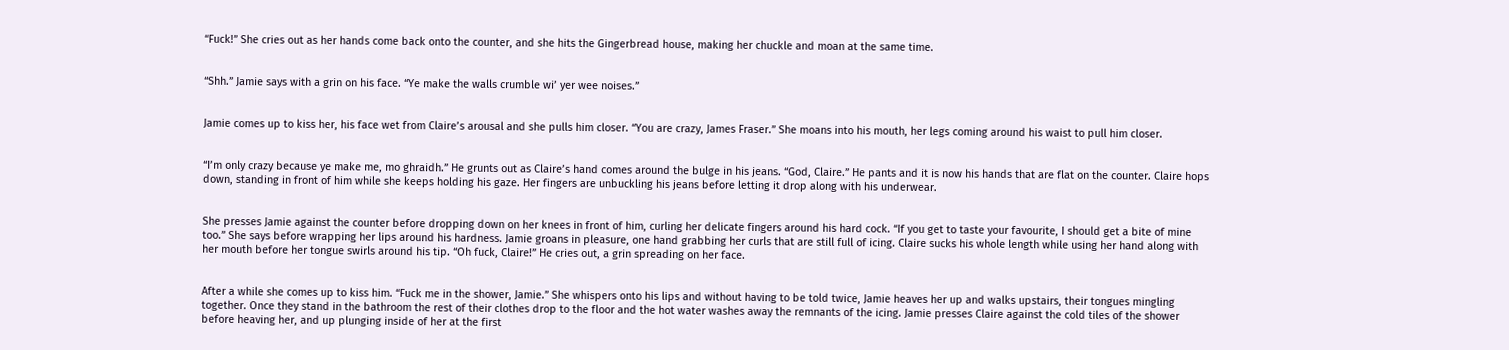“Fuck!” She cries out as her hands come back onto the counter, and she hits the Gingerbread house, making her chuckle and moan at the same time.


“Shh.” Jamie says with a grin on his face. “Ye make the walls crumble wi’ yer wee noises.”


Jamie comes up to kiss her, his face wet from Claire’s arousal and she pulls him closer. “You are crazy, James Fraser.” She moans into his mouth, her legs coming around his waist to pull him closer.


“I’m only crazy because ye make me, mo ghraidh.” He grunts out as Claire’s hand comes around the bulge in his jeans. “God, Claire.” He pants and it is now his hands that are flat on the counter. Claire hops down, standing in front of him while she keeps holding his gaze. Her fingers are unbuckling his jeans before letting it drop along with his underwear.


She presses Jamie against the counter before dropping down on her knees in front of him, curling her delicate fingers around his hard cock. “If you get to taste your favourite, I should get a bite of mine too.” She says before wrapping her lips around his hardness. Jamie groans in pleasure, one hand grabbing her curls that are still full of icing. Claire sucks his whole length while using her hand along with her mouth before her tongue swirls around his tip. “Oh fuck, Claire!” He cries out, a grin spreading on her face.


After a while she comes up to kiss him. “Fuck me in the shower, Jamie.” She whispers onto his lips and without having to be told twice, Jamie heaves her up and walks upstairs, their tongues mingling together. Once they stand in the bathroom the rest of their clothes drop to the floor and the hot water washes away the remnants of the icing. Jamie presses Claire against the cold tiles of the shower before heaving her, and up plunging inside of her at the first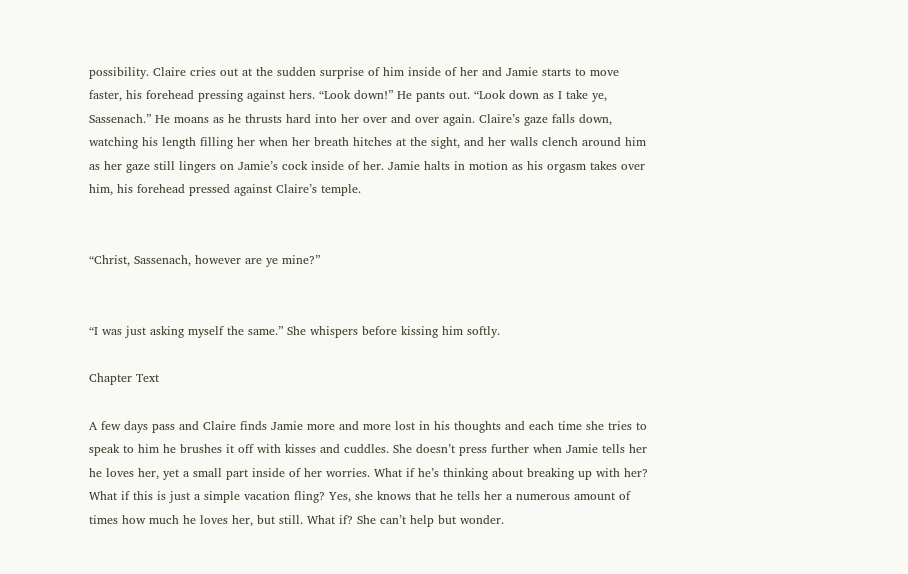possibility. Claire cries out at the sudden surprise of him inside of her and Jamie starts to move faster, his forehead pressing against hers. “Look down!” He pants out. “Look down as I take ye, Sassenach.” He moans as he thrusts hard into her over and over again. Claire’s gaze falls down, watching his length filling her when her breath hitches at the sight, and her walls clench around him as her gaze still lingers on Jamie’s cock inside of her. Jamie halts in motion as his orgasm takes over him, his forehead pressed against Claire’s temple.


“Christ, Sassenach, however are ye mine?”


“I was just asking myself the same.” She whispers before kissing him softly.

Chapter Text

A few days pass and Claire finds Jamie more and more lost in his thoughts and each time she tries to speak to him he brushes it off with kisses and cuddles. She doesn’t press further when Jamie tells her he loves her, yet a small part inside of her worries. What if he’s thinking about breaking up with her? What if this is just a simple vacation fling? Yes, she knows that he tells her a numerous amount of times how much he loves her, but still. What if? She can’t help but wonder.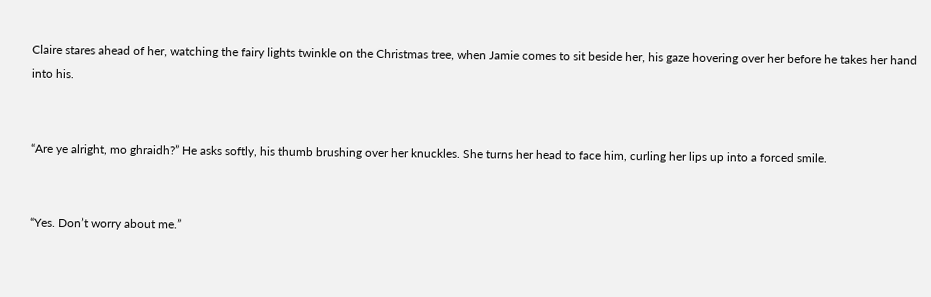Claire stares ahead of her, watching the fairy lights twinkle on the Christmas tree, when Jamie comes to sit beside her, his gaze hovering over her before he takes her hand into his.


“Are ye alright, mo ghraidh?” He asks softly, his thumb brushing over her knuckles. She turns her head to face him, curling her lips up into a forced smile.


“Yes. Don’t worry about me.”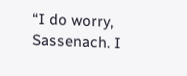“I do worry, Sassenach. I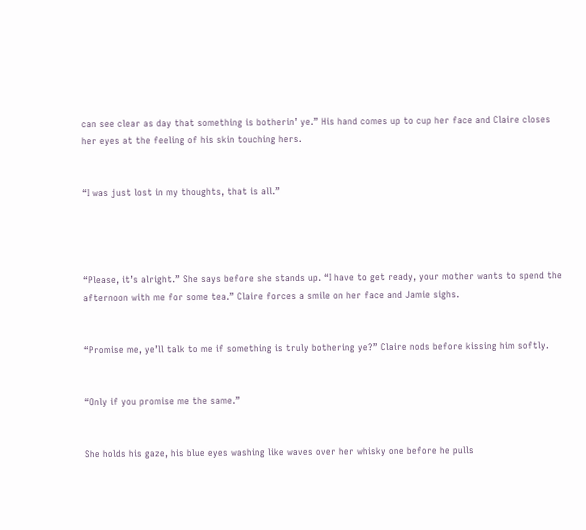can see clear as day that something is botherin’ ye.” His hand comes up to cup her face and Claire closes her eyes at the feeling of his skin touching hers.


“I was just lost in my thoughts, that is all.”




“Please, it’s alright.” She says before she stands up. “I have to get ready, your mother wants to spend the afternoon with me for some tea.” Claire forces a smile on her face and Jamie sighs.


“Promise me, ye’ll talk to me if something is truly bothering ye?” Claire nods before kissing him softly.


“Only if you promise me the same.”


She holds his gaze, his blue eyes washing like waves over her whisky one before he pulls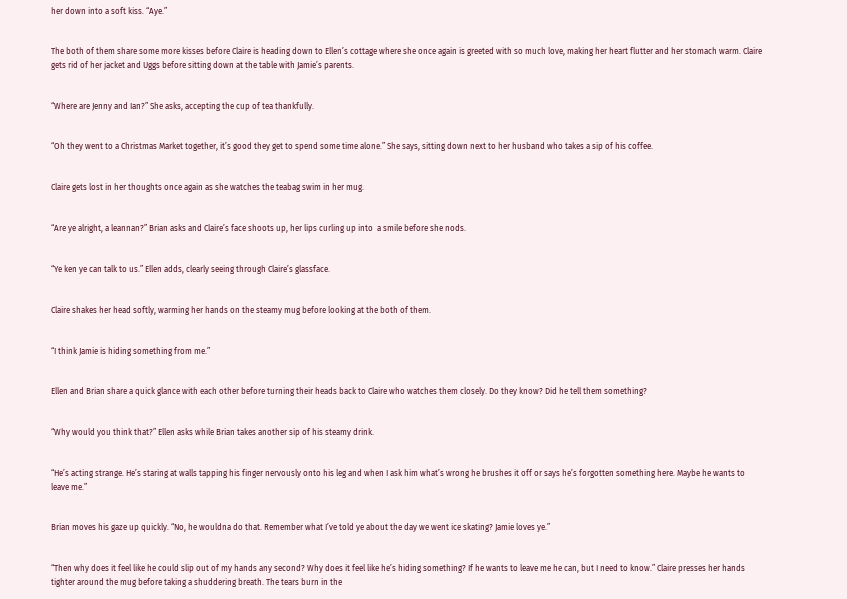her down into a soft kiss. “Aye.”


The both of them share some more kisses before Claire is heading down to Ellen’s cottage where she once again is greeted with so much love, making her heart flutter and her stomach warm. Claire gets rid of her jacket and Uggs before sitting down at the table with Jamie’s parents.


“Where are Jenny and Ian?” She asks, accepting the cup of tea thankfully.


“Oh they went to a Christmas Market together, it’s good they get to spend some time alone.” She says, sitting down next to her husband who takes a sip of his coffee.


Claire gets lost in her thoughts once again as she watches the teabag swim in her mug.


“Are ye alright, a leannan?” Brian asks and Claire’s face shoots up, her lips curling up into  a smile before she nods.


“Ye ken ye can talk to us.” Ellen adds, clearly seeing through Claire’s glassface.


Claire shakes her head softly, warming her hands on the steamy mug before looking at the both of them.


“I think Jamie is hiding something from me.”


Ellen and Brian share a quick glance with each other before turning their heads back to Claire who watches them closely. Do they know? Did he tell them something?


“Why would you think that?” Ellen asks while Brian takes another sip of his steamy drink.


“He’s acting strange. He’s staring at walls tapping his finger nervously onto his leg and when I ask him what’s wrong he brushes it off or says he’s forgotten something here. Maybe he wants to leave me.”


Brian moves his gaze up quickly. “No, he wouldna do that. Remember what I’ve told ye about the day we went ice skating? Jamie loves ye.”


“Then why does it feel like he could slip out of my hands any second? Why does it feel like he’s hiding something? If he wants to leave me he can, but I need to know.” Claire presses her hands tighter around the mug before taking a shuddering breath. The tears burn in the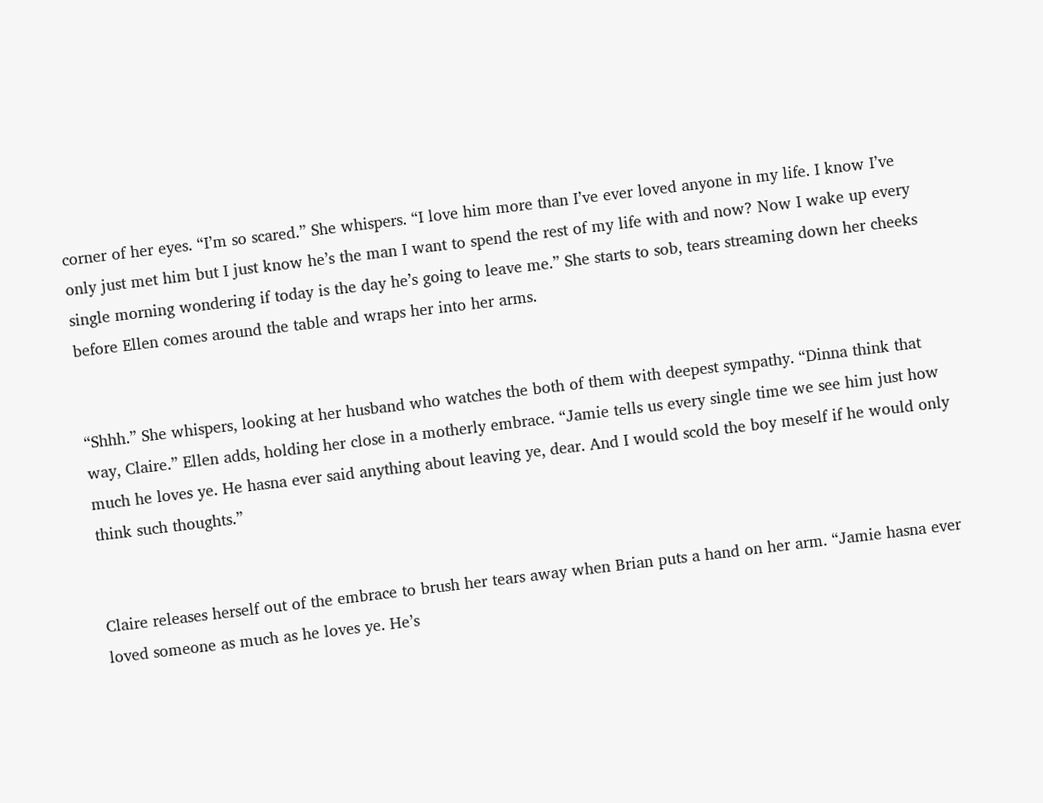corner of her eyes. “I’m so scared.” She whispers. “I love him more than I’ve ever loved anyone in my life. I know I’ve only just met him but I just know he’s the man I want to spend the rest of my life with and now? Now I wake up every single morning wondering if today is the day he’s going to leave me.” She starts to sob, tears streaming down her cheeks before Ellen comes around the table and wraps her into her arms.


“Shhh.” She whispers, looking at her husband who watches the both of them with deepest sympathy. “Dinna think that way, Claire.” Ellen adds, holding her close in a motherly embrace. “Jamie tells us every single time we see him just how much he loves ye. He hasna ever said anything about leaving ye, dear. And I would scold the boy meself if he would only think such thoughts.”


Claire releases herself out of the embrace to brush her tears away when Brian puts a hand on her arm. “Jamie hasna ever loved someone as much as he loves ye. He’s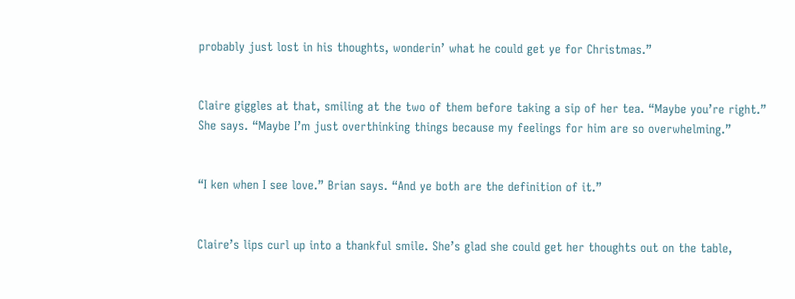probably just lost in his thoughts, wonderin’ what he could get ye for Christmas.”


Claire giggles at that, smiling at the two of them before taking a sip of her tea. “Maybe you’re right.” She says. “Maybe I’m just overthinking things because my feelings for him are so overwhelming.”


“I ken when I see love.” Brian says. “And ye both are the definition of it.”


Claire’s lips curl up into a thankful smile. She’s glad she could get her thoughts out on the table,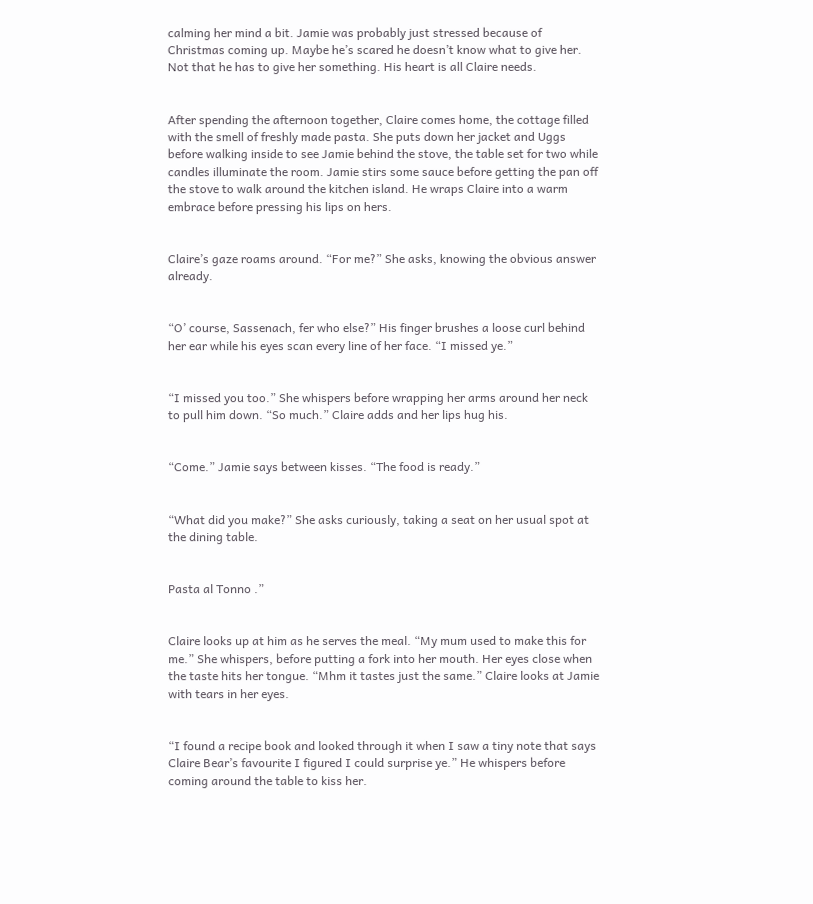calming her mind a bit. Jamie was probably just stressed because of Christmas coming up. Maybe he’s scared he doesn’t know what to give her. Not that he has to give her something. His heart is all Claire needs.


After spending the afternoon together, Claire comes home, the cottage filled with the smell of freshly made pasta. She puts down her jacket and Uggs before walking inside to see Jamie behind the stove, the table set for two while candles illuminate the room. Jamie stirs some sauce before getting the pan off the stove to walk around the kitchen island. He wraps Claire into a warm embrace before pressing his lips on hers.


Claire’s gaze roams around. “For me?” She asks, knowing the obvious answer already.


“O’ course, Sassenach, fer who else?” His finger brushes a loose curl behind her ear while his eyes scan every line of her face. “I missed ye.”


“I missed you too.” She whispers before wrapping her arms around her neck to pull him down. “So much.” Claire adds and her lips hug his.


“Come.” Jamie says between kisses. “The food is ready.”


“What did you make?” She asks curiously, taking a seat on her usual spot at the dining table.


Pasta al Tonno .”


Claire looks up at him as he serves the meal. “My mum used to make this for me.” She whispers, before putting a fork into her mouth. Her eyes close when the taste hits her tongue. “Mhm it tastes just the same.” Claire looks at Jamie with tears in her eyes.


“I found a recipe book and looked through it when I saw a tiny note that says Claire Bear’s favourite I figured I could surprise ye.” He whispers before coming around the table to kiss her.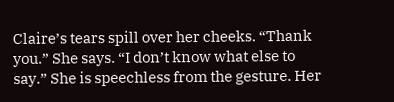Claire’s tears spill over her cheeks. “Thank you.” She says. “I don’t know what else to say.” She is speechless from the gesture. Her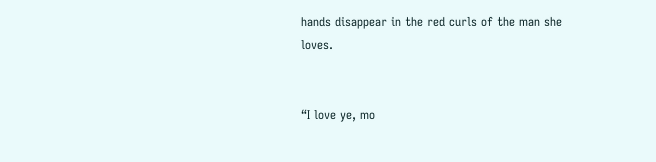hands disappear in the red curls of the man she loves.


“I love ye, mo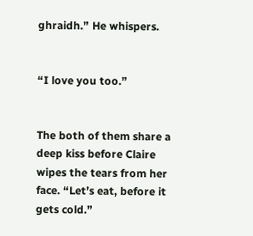ghraidh.” He whispers.


“I love you too.”


The both of them share a deep kiss before Claire wipes the tears from her face. “Let’s eat, before it gets cold.”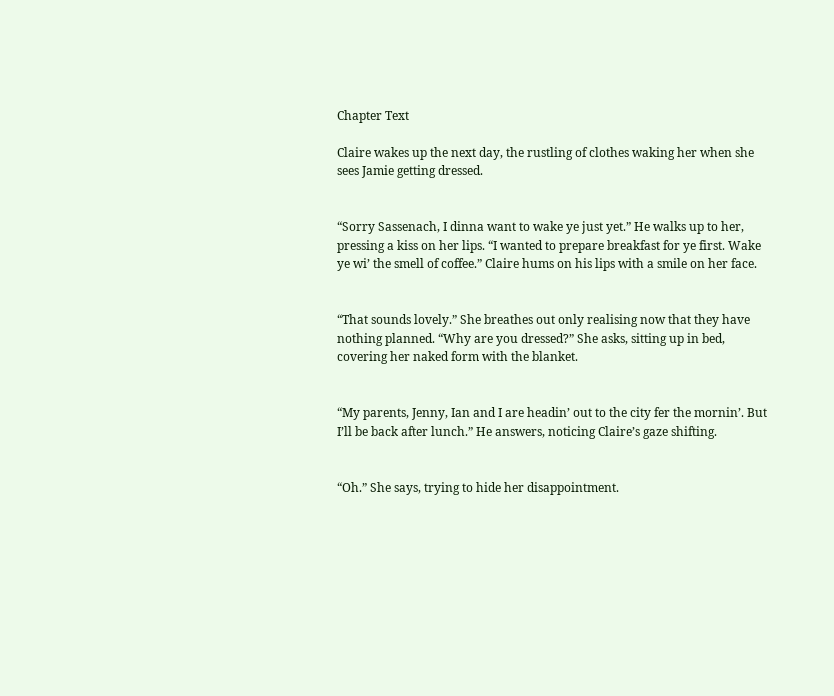Chapter Text

Claire wakes up the next day, the rustling of clothes waking her when she sees Jamie getting dressed.


“Sorry Sassenach, I dinna want to wake ye just yet.” He walks up to her, pressing a kiss on her lips. “I wanted to prepare breakfast for ye first. Wake ye wi’ the smell of coffee.” Claire hums on his lips with a smile on her face.


“That sounds lovely.” She breathes out only realising now that they have nothing planned. “Why are you dressed?” She asks, sitting up in bed, covering her naked form with the blanket.


“My parents, Jenny, Ian and I are headin’ out to the city fer the mornin’. But I’ll be back after lunch.” He answers, noticing Claire’s gaze shifting.


“Oh.” She says, trying to hide her disappointment.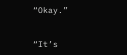“Okay.”


“It’s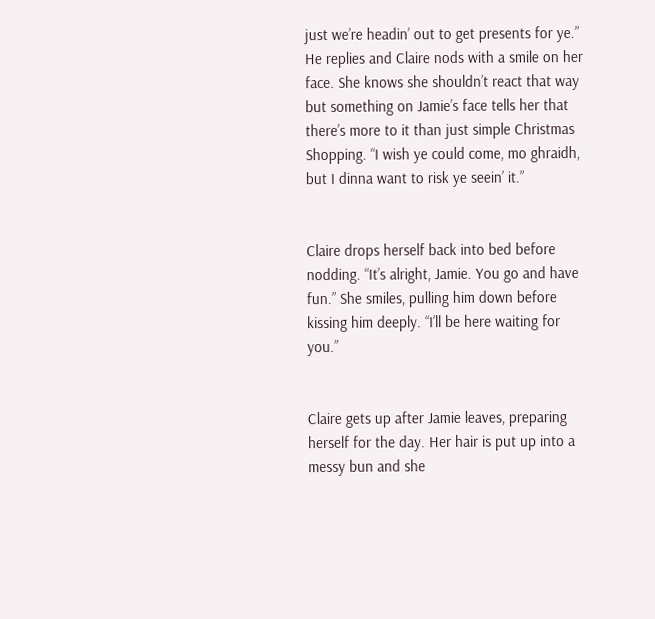just we’re headin’ out to get presents for ye.” He replies and Claire nods with a smile on her face. She knows she shouldn’t react that way but something on Jamie’s face tells her that there’s more to it than just simple Christmas Shopping. “I wish ye could come, mo ghraidh, but I dinna want to risk ye seein’ it.”


Claire drops herself back into bed before nodding. “It’s alright, Jamie. You go and have fun.” She smiles, pulling him down before kissing him deeply. “I’ll be here waiting for you.”


Claire gets up after Jamie leaves, preparing herself for the day. Her hair is put up into a messy bun and she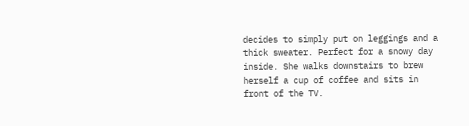decides to simply put on leggings and a thick sweater. Perfect for a snowy day inside. She walks downstairs to brew herself a cup of coffee and sits in front of the TV.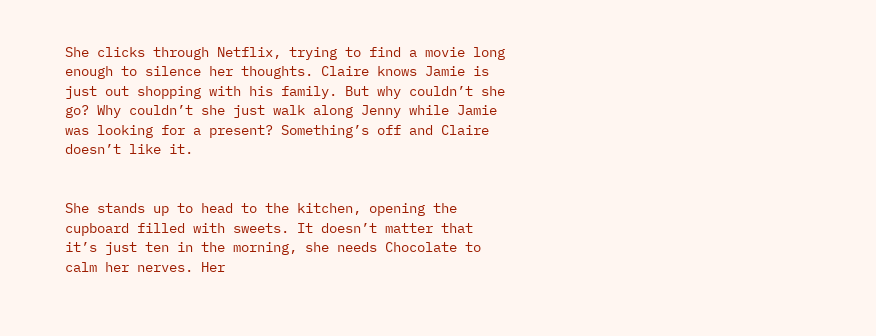She clicks through Netflix, trying to find a movie long enough to silence her thoughts. Claire knows Jamie is just out shopping with his family. But why couldn’t she go? Why couldn’t she just walk along Jenny while Jamie was looking for a present? Something’s off and Claire doesn’t like it.


She stands up to head to the kitchen, opening the cupboard filled with sweets. It doesn’t matter that it’s just ten in the morning, she needs Chocolate to calm her nerves. Her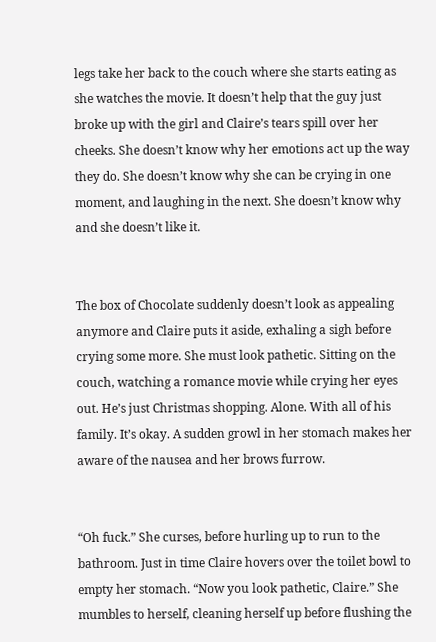legs take her back to the couch where she starts eating as she watches the movie. It doesn’t help that the guy just broke up with the girl and Claire’s tears spill over her cheeks. She doesn’t know why her emotions act up the way they do. She doesn’t know why she can be crying in one moment, and laughing in the next. She doesn’t know why and she doesn’t like it.


The box of Chocolate suddenly doesn’t look as appealing anymore and Claire puts it aside, exhaling a sigh before crying some more. She must look pathetic. Sitting on the couch, watching a romance movie while crying her eyes out. He’s just Christmas shopping. Alone. With all of his family. It’s okay. A sudden growl in her stomach makes her aware of the nausea and her brows furrow.


“Oh fuck.” She curses, before hurling up to run to the bathroom. Just in time Claire hovers over the toilet bowl to empty her stomach. “Now you look pathetic, Claire.” She mumbles to herself, cleaning herself up before flushing the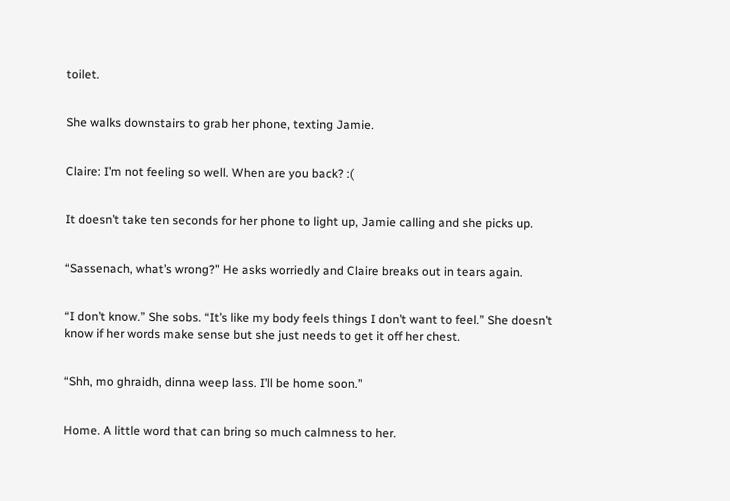toilet.


She walks downstairs to grab her phone, texting Jamie.


Claire: I’m not feeling so well. When are you back? :(


It doesn’t take ten seconds for her phone to light up, Jamie calling and she picks up.


“Sassenach, what’s wrong?” He asks worriedly and Claire breaks out in tears again.


“I don’t know.” She sobs. “It’s like my body feels things I don’t want to feel.” She doesn’t know if her words make sense but she just needs to get it off her chest.


“Shh, mo ghraidh, dinna weep lass. I’ll be home soon.”


Home. A little word that can bring so much calmness to her.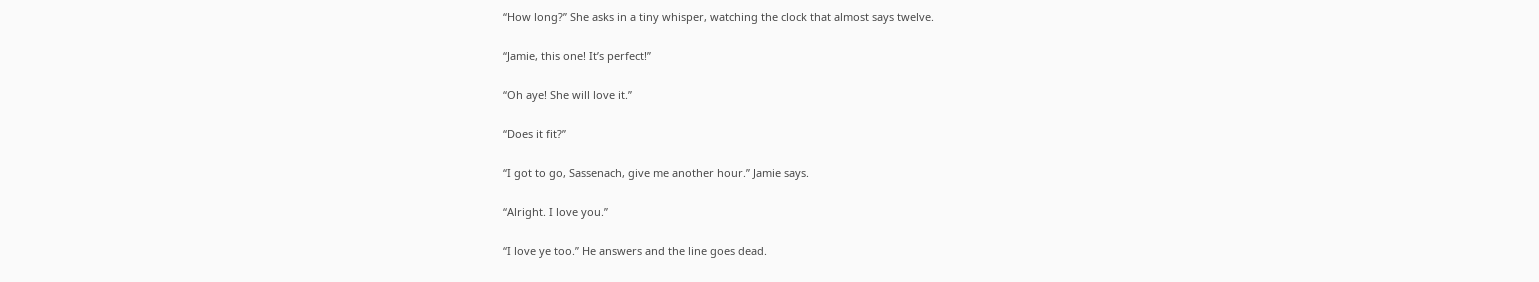“How long?” She asks in a tiny whisper, watching the clock that almost says twelve.


“Jamie, this one! It’s perfect!”


“Oh aye! She will love it.”


“Does it fit?”


“I got to go, Sassenach, give me another hour.” Jamie says.


“Alright. I love you.”


“I love ye too.” He answers and the line goes dead.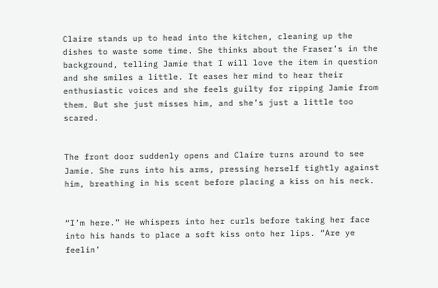Claire stands up to head into the kitchen, cleaning up the dishes to waste some time. She thinks about the Fraser’s in the background, telling Jamie that I will love the item in question and she smiles a little. It eases her mind to hear their enthusiastic voices and she feels guilty for ripping Jamie from them. But she just misses him, and she’s just a little too scared.


The front door suddenly opens and Claire turns around to see Jamie. She runs into his arms, pressing herself tightly against him, breathing in his scent before placing a kiss on his neck.


“I’m here.” He whispers into her curls before taking her face into his hands to place a soft kiss onto her lips. “Are ye feelin’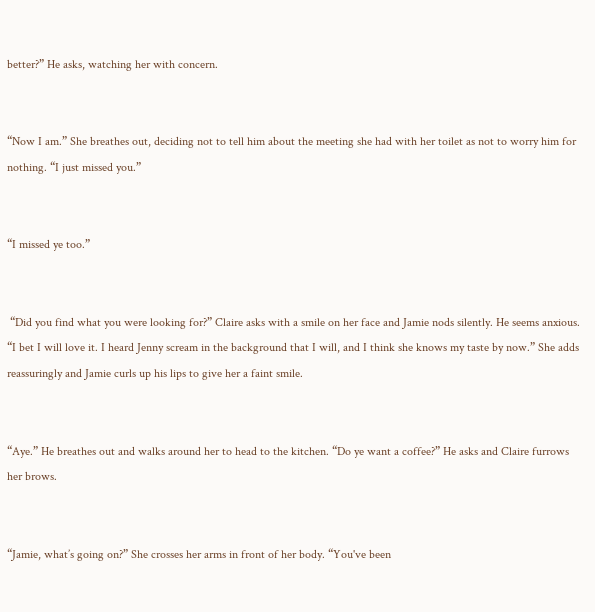better?” He asks, watching her with concern.


“Now I am.” She breathes out, deciding not to tell him about the meeting she had with her toilet as not to worry him for nothing. “I just missed you.”


“I missed ye too.”


 “Did you find what you were looking for?” Claire asks with a smile on her face and Jamie nods silently. He seems anxious. “I bet I will love it. I heard Jenny scream in the background that I will, and I think she knows my taste by now.” She adds reassuringly and Jamie curls up his lips to give her a faint smile.


“Aye.” He breathes out and walks around her to head to the kitchen. “Do ye want a coffee?” He asks and Claire furrows her brows.


“Jamie, what’s going on?” She crosses her arms in front of her body. “You've been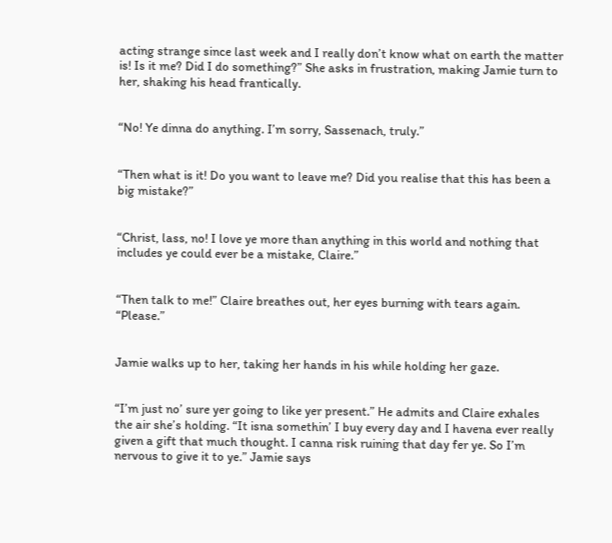acting strange since last week and I really don’t know what on earth the matter is! Is it me? Did I do something?” She asks in frustration, making Jamie turn to her, shaking his head frantically.


“No! Ye dinna do anything. I’m sorry, Sassenach, truly.”


“Then what is it! Do you want to leave me? Did you realise that this has been a big mistake?”


“Christ, lass, no! I love ye more than anything in this world and nothing that includes ye could ever be a mistake, Claire.”


“Then talk to me!” Claire breathes out, her eyes burning with tears again. “Please.”


Jamie walks up to her, taking her hands in his while holding her gaze.


“I’m just no’ sure yer going to like yer present.” He admits and Claire exhales the air she’s holding. “It isna somethin’ I buy every day and I havena ever really given a gift that much thought. I canna risk ruining that day fer ye. So I’m nervous to give it to ye.” Jamie says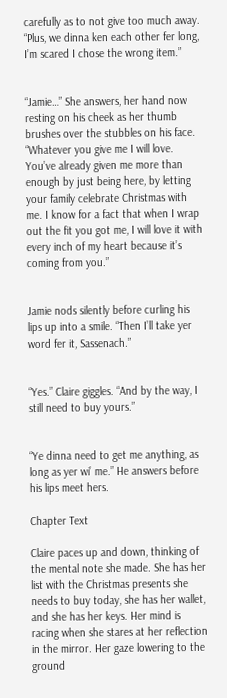carefully as to not give too much away. “Plus, we dinna ken each other fer long, I’m scared I chose the wrong item.”


“Jamie…” She answers, her hand now resting on his cheek as her thumb brushes over the stubbles on his face. “Whatever you give me I will love. You’ve already given me more than enough by just being here, by letting your family celebrate Christmas with me. I know for a fact that when I wrap out the fit you got me, I will love it with every inch of my heart because it’s coming from you.”


Jamie nods silently before curling his lips up into a smile. “Then I’ll take yer word fer it, Sassenach.”


“Yes.” Claire giggles. “And by the way, I still need to buy yours.”


“Ye dinna need to get me anything, as long as yer wi’ me.” He answers before his lips meet hers.

Chapter Text

Claire paces up and down, thinking of the mental note she made. She has her list with the Christmas presents she needs to buy today, she has her wallet, and she has her keys. Her mind is racing when she stares at her reflection in the mirror. Her gaze lowering to the ground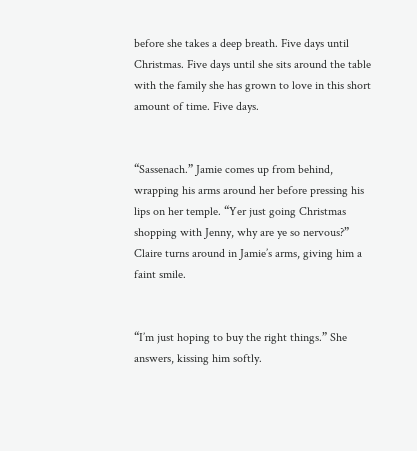before she takes a deep breath. Five days until Christmas. Five days until she sits around the table with the family she has grown to love in this short amount of time. Five days.


“Sassenach.” Jamie comes up from behind, wrapping his arms around her before pressing his lips on her temple. “Yer just going Christmas shopping with Jenny, why are ye so nervous?” Claire turns around in Jamie’s arms, giving him a faint smile.


“I’m just hoping to buy the right things.” She answers, kissing him softly.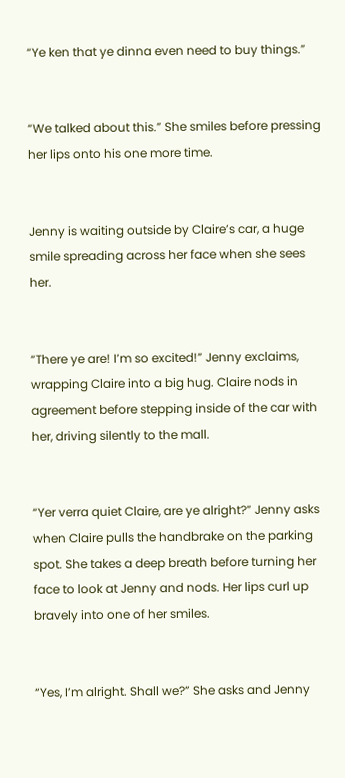“Ye ken that ye dinna even need to buy things.”


“We talked about this.” She smiles before pressing her lips onto his one more time.


Jenny is waiting outside by Claire’s car, a huge smile spreading across her face when she sees her.


“There ye are! I’m so excited!” Jenny exclaims, wrapping Claire into a big hug. Claire nods in agreement before stepping inside of the car with her, driving silently to the mall.


“Yer verra quiet Claire, are ye alright?” Jenny asks when Claire pulls the handbrake on the parking spot. She takes a deep breath before turning her face to look at Jenny and nods. Her lips curl up bravely into one of her smiles.


“Yes, I’m alright. Shall we?” She asks and Jenny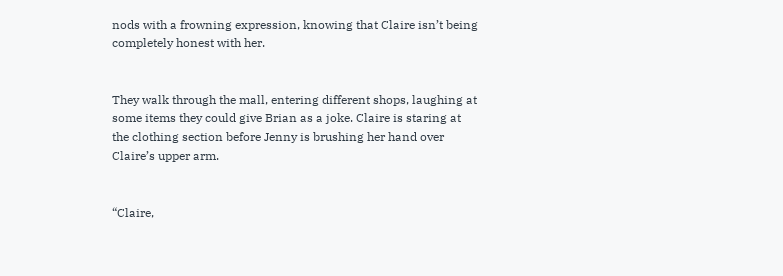nods with a frowning expression, knowing that Claire isn’t being completely honest with her.


They walk through the mall, entering different shops, laughing at some items they could give Brian as a joke. Claire is staring at the clothing section before Jenny is brushing her hand over Claire’s upper arm.


“Claire,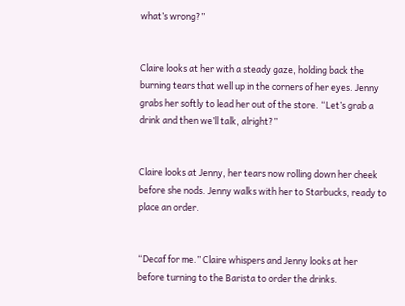what’s wrong?”


Claire looks at her with a steady gaze, holding back the burning tears that well up in the corners of her eyes. Jenny grabs her softly to lead her out of the store. “Let’s grab a drink and then we’ll talk, alright?”


Claire looks at Jenny, her tears now rolling down her cheek before she nods. Jenny walks with her to Starbucks, ready to place an order.


“Decaf for me.” Claire whispers and Jenny looks at her before turning to the Barista to order the drinks.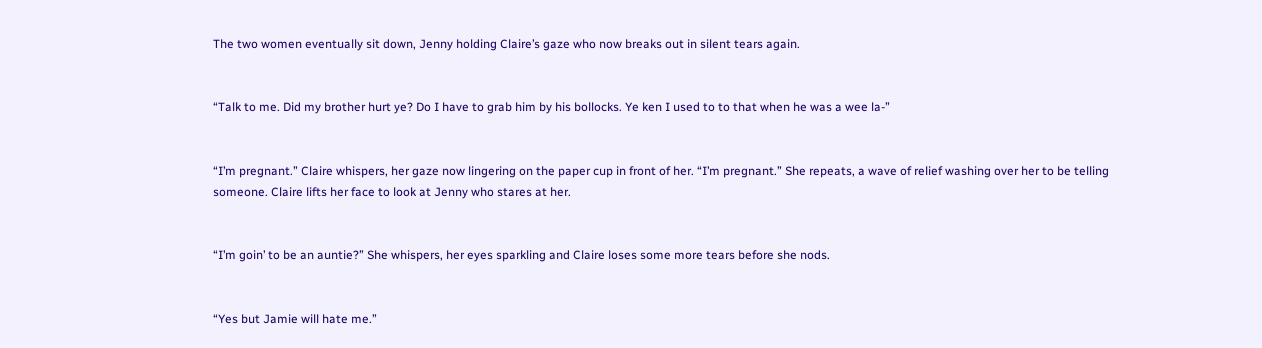The two women eventually sit down, Jenny holding Claire’s gaze who now breaks out in silent tears again.


“Talk to me. Did my brother hurt ye? Do I have to grab him by his bollocks. Ye ken I used to to that when he was a wee la-”


“I’m pregnant.” Claire whispers, her gaze now lingering on the paper cup in front of her. “I’m pregnant.” She repeats, a wave of relief washing over her to be telling someone. Claire lifts her face to look at Jenny who stares at her.


“I’m goin’ to be an auntie?” She whispers, her eyes sparkling and Claire loses some more tears before she nods.


“Yes but Jamie will hate me.”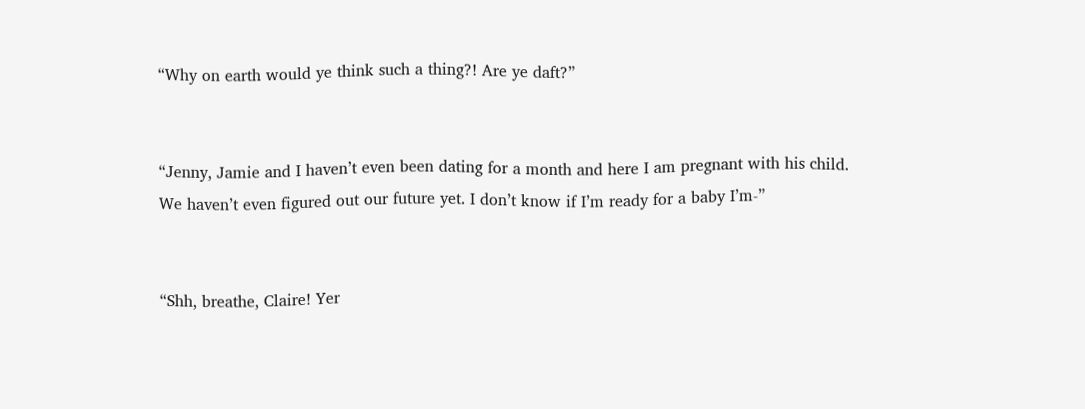“Why on earth would ye think such a thing?! Are ye daft?”


“Jenny, Jamie and I haven’t even been dating for a month and here I am pregnant with his child. We haven’t even figured out our future yet. I don’t know if I’m ready for a baby I’m-”


“Shh, breathe, Claire! Yer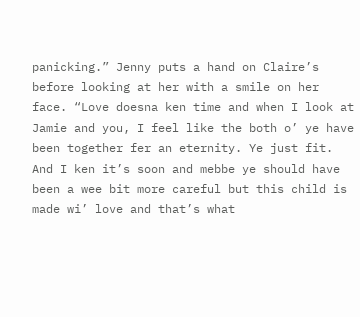panicking.” Jenny puts a hand on Claire’s before looking at her with a smile on her face. “Love doesna ken time and when I look at Jamie and you, I feel like the both o’ ye have been together fer an eternity. Ye just fit. And I ken it’s soon and mebbe ye should have been a wee bit more careful but this child is made wi’ love and that’s what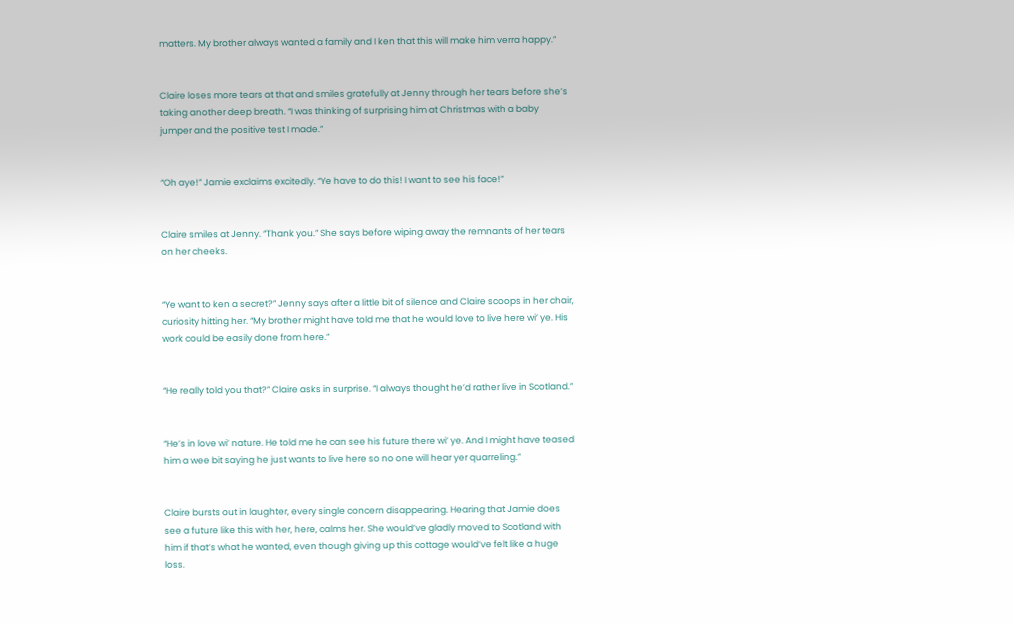matters. My brother always wanted a family and I ken that this will make him verra happy.”


Claire loses more tears at that and smiles gratefully at Jenny through her tears before she’s taking another deep breath. “I was thinking of surprising him at Christmas with a baby jumper and the positive test I made.”


“Oh aye!” Jamie exclaims excitedly. “Ye have to do this! I want to see his face!”


Claire smiles at Jenny. “Thank you.” She says before wiping away the remnants of her tears on her cheeks.


“Ye want to ken a secret?” Jenny says after a little bit of silence and Claire scoops in her chair, curiosity hitting her. “My brother might have told me that he would love to live here wi’ ye. His work could be easily done from here.”


“He really told you that?” Claire asks in surprise. “I always thought he’d rather live in Scotland.”


“He’s in love wi’ nature. He told me he can see his future there wi’ ye. And I might have teased him a wee bit saying he just wants to live here so no one will hear yer quarreling.”


Claire bursts out in laughter, every single concern disappearing. Hearing that Jamie does see a future like this with her, here, calms her. She would’ve gladly moved to Scotland with him if that’s what he wanted, even though giving up this cottage would’ve felt like a huge loss.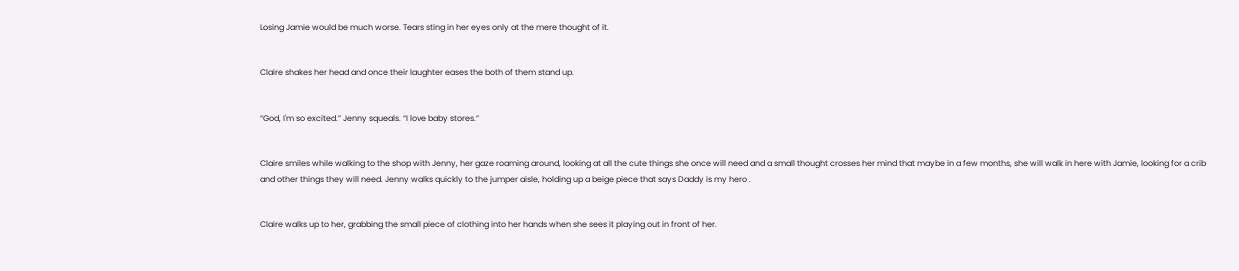Losing Jamie would be much worse. Tears sting in her eyes only at the mere thought of it.


Claire shakes her head and once their laughter eases the both of them stand up.


“God, I'm so excited.” Jenny squeals. “I love baby stores.”


Claire smiles while walking to the shop with Jenny, her gaze roaming around, looking at all the cute things she once will need and a small thought crosses her mind that maybe in a few months, she will walk in here with Jamie, looking for a crib and other things they will need. Jenny walks quickly to the jumper aisle, holding up a beige piece that says Daddy is my hero .


Claire walks up to her, grabbing the small piece of clothing into her hands when she sees it playing out in front of her.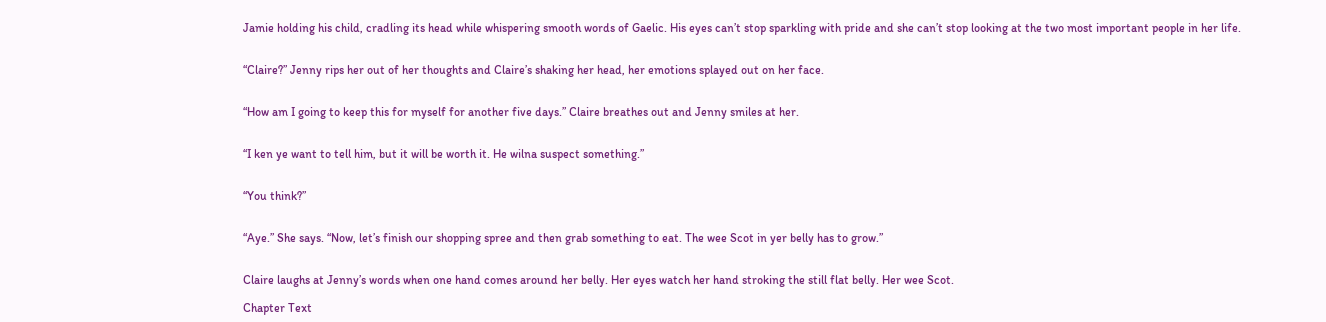Jamie holding his child, cradling its head while whispering smooth words of Gaelic. His eyes can’t stop sparkling with pride and she can’t stop looking at the two most important people in her life.


“Claire?” Jenny rips her out of her thoughts and Claire’s shaking her head, her emotions splayed out on her face.


“How am I going to keep this for myself for another five days.” Claire breathes out and Jenny smiles at her.


“I ken ye want to tell him, but it will be worth it. He wilna suspect something.”


“You think?”


“Aye.” She says. “Now, let’s finish our shopping spree and then grab something to eat. The wee Scot in yer belly has to grow.”


Claire laughs at Jenny’s words when one hand comes around her belly. Her eyes watch her hand stroking the still flat belly. Her wee Scot.

Chapter Text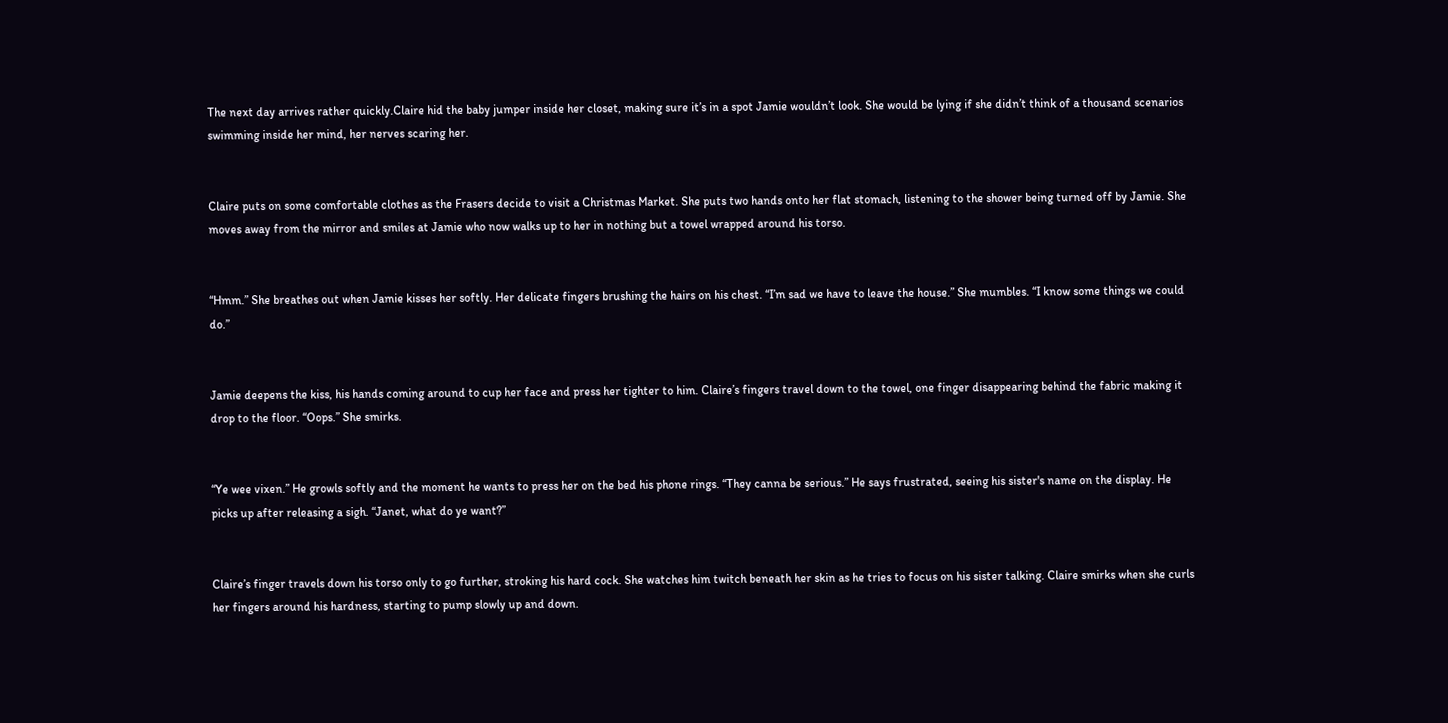The next day arrives rather quickly.Claire hid the baby jumper inside her closet, making sure it’s in a spot Jamie wouldn’t look. She would be lying if she didn’t think of a thousand scenarios swimming inside her mind, her nerves scaring her.


Claire puts on some comfortable clothes as the Frasers decide to visit a Christmas Market. She puts two hands onto her flat stomach, listening to the shower being turned off by Jamie. She moves away from the mirror and smiles at Jamie who now walks up to her in nothing but a towel wrapped around his torso.


“Hmm.” She breathes out when Jamie kisses her softly. Her delicate fingers brushing the hairs on his chest. “I’m sad we have to leave the house.” She mumbles. “I know some things we could do.”


Jamie deepens the kiss, his hands coming around to cup her face and press her tighter to him. Claire’s fingers travel down to the towel, one finger disappearing behind the fabric making it drop to the floor. “Oops.” She smirks.


“Ye wee vixen.” He growls softly and the moment he wants to press her on the bed his phone rings. “They canna be serious.” He says frustrated, seeing his sister's name on the display. He picks up after releasing a sigh. “Janet, what do ye want?”


Claire’s finger travels down his torso only to go further, stroking his hard cock. She watches him twitch beneath her skin as he tries to focus on his sister talking. Claire smirks when she curls her fingers around his hardness, starting to pump slowly up and down.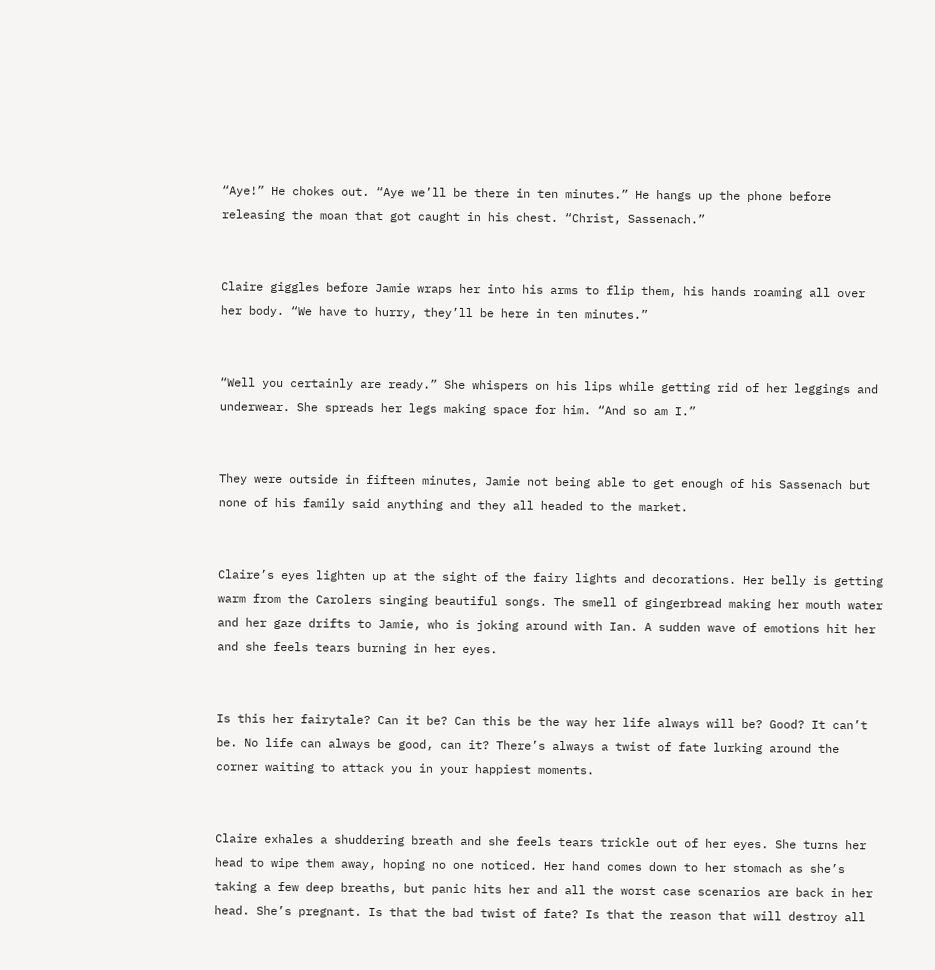“Aye!” He chokes out. “Aye we’ll be there in ten minutes.” He hangs up the phone before releasing the moan that got caught in his chest. “Christ, Sassenach.”


Claire giggles before Jamie wraps her into his arms to flip them, his hands roaming all over her body. “We have to hurry, they’ll be here in ten minutes.”


“Well you certainly are ready.” She whispers on his lips while getting rid of her leggings and underwear. She spreads her legs making space for him. “And so am I.”


They were outside in fifteen minutes, Jamie not being able to get enough of his Sassenach but none of his family said anything and they all headed to the market.


Claire’s eyes lighten up at the sight of the fairy lights and decorations. Her belly is getting warm from the Carolers singing beautiful songs. The smell of gingerbread making her mouth water and her gaze drifts to Jamie, who is joking around with Ian. A sudden wave of emotions hit her and she feels tears burning in her eyes.


Is this her fairytale? Can it be? Can this be the way her life always will be? Good? It can’t be. No life can always be good, can it? There’s always a twist of fate lurking around the corner waiting to attack you in your happiest moments.


Claire exhales a shuddering breath and she feels tears trickle out of her eyes. She turns her head to wipe them away, hoping no one noticed. Her hand comes down to her stomach as she’s taking a few deep breaths, but panic hits her and all the worst case scenarios are back in her head. She’s pregnant. Is that the bad twist of fate? Is that the reason that will destroy all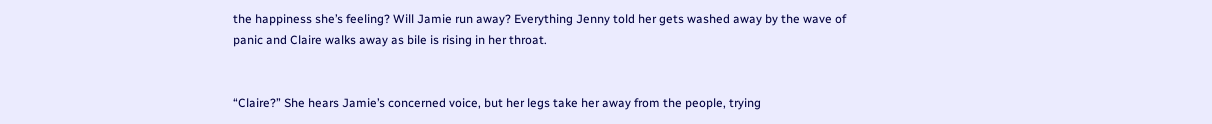the happiness she’s feeling? Will Jamie run away? Everything Jenny told her gets washed away by the wave of panic and Claire walks away as bile is rising in her throat.


“Claire?” She hears Jamie’s concerned voice, but her legs take her away from the people, trying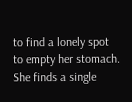to find a lonely spot to empty her stomach. She finds a single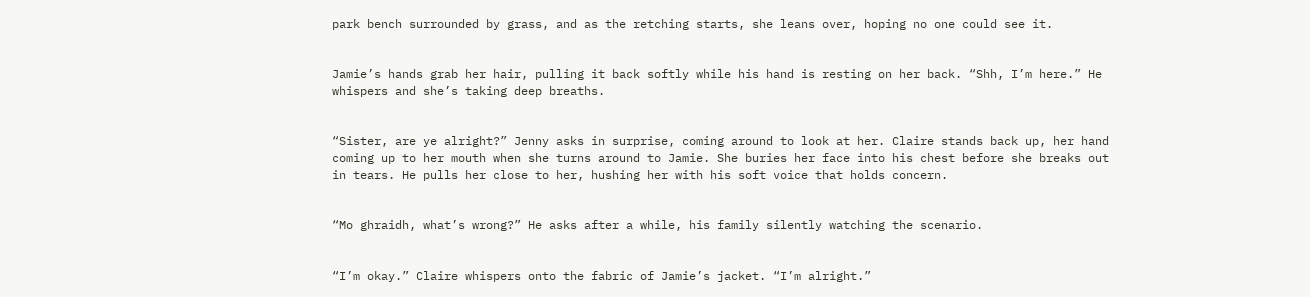park bench surrounded by grass, and as the retching starts, she leans over, hoping no one could see it.


Jamie’s hands grab her hair, pulling it back softly while his hand is resting on her back. “Shh, I’m here.” He whispers and she’s taking deep breaths.


“Sister, are ye alright?” Jenny asks in surprise, coming around to look at her. Claire stands back up, her hand coming up to her mouth when she turns around to Jamie. She buries her face into his chest before she breaks out in tears. He pulls her close to her, hushing her with his soft voice that holds concern.


“Mo ghraidh, what’s wrong?” He asks after a while, his family silently watching the scenario.


“I’m okay.” Claire whispers onto the fabric of Jamie’s jacket. “I’m alright.”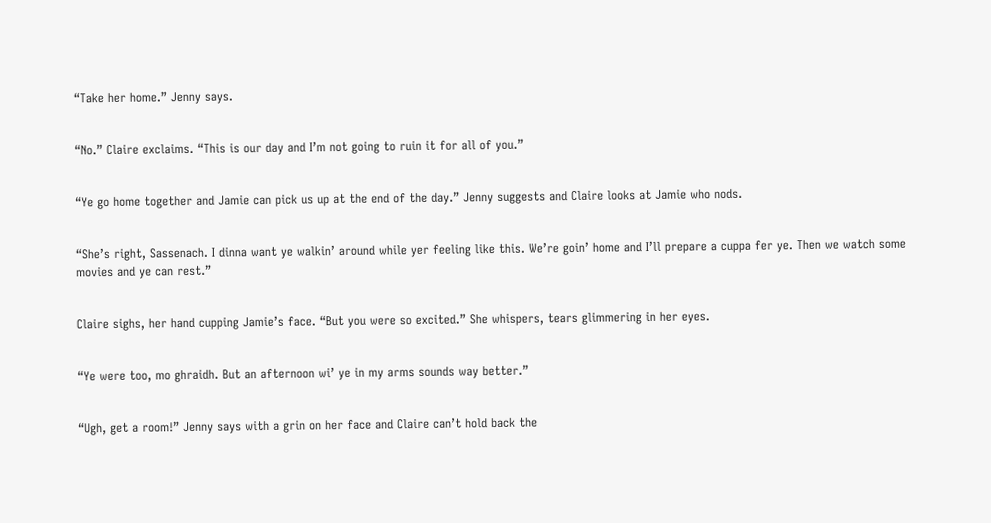“Take her home.” Jenny says.


“No.” Claire exclaims. “This is our day and I’m not going to ruin it for all of you.”


“Ye go home together and Jamie can pick us up at the end of the day.” Jenny suggests and Claire looks at Jamie who nods.


“She’s right, Sassenach. I dinna want ye walkin’ around while yer feeling like this. We’re goin’ home and I’ll prepare a cuppa fer ye. Then we watch some movies and ye can rest.”


Claire sighs, her hand cupping Jamie’s face. “But you were so excited.” She whispers, tears glimmering in her eyes.


“Ye were too, mo ghraidh. But an afternoon wi’ ye in my arms sounds way better.”


“Ugh, get a room!” Jenny says with a grin on her face and Claire can’t hold back the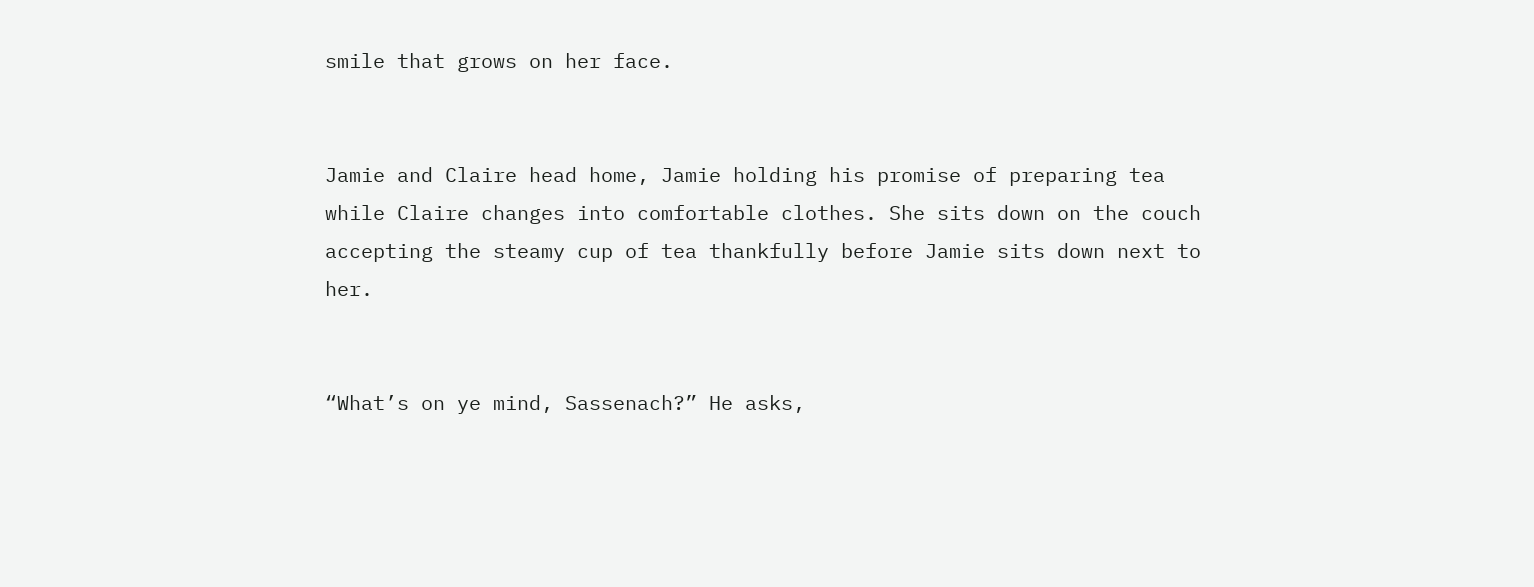smile that grows on her face.


Jamie and Claire head home, Jamie holding his promise of preparing tea while Claire changes into comfortable clothes. She sits down on the couch accepting the steamy cup of tea thankfully before Jamie sits down next to her.


“What’s on ye mind, Sassenach?” He asks,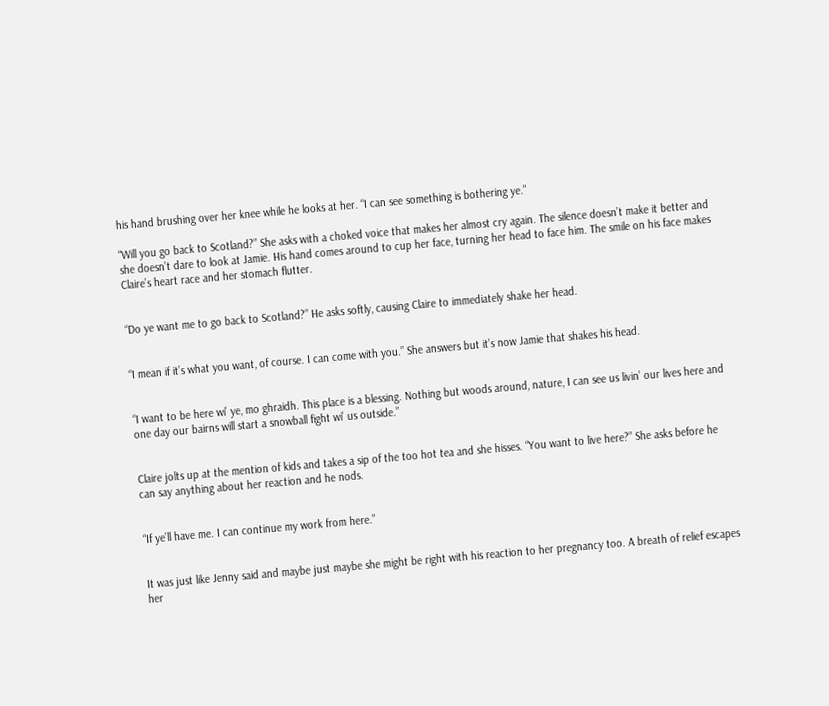his hand brushing over her knee while he looks at her. “I can see something is bothering ye.”

“Will you go back to Scotland?” She asks with a choked voice that makes her almost cry again. The silence doesn’t make it better and she doesn’t dare to look at Jamie. His hand comes around to cup her face, turning her head to face him. The smile on his face makes Claire’s heart race and her stomach flutter.


“Do ye want me to go back to Scotland?” He asks softly, causing Claire to immediately shake her head.


“I mean if it’s what you want, of course. I can come with you.” She answers but it’s now Jamie that shakes his head.


“I want to be here wi’ ye, mo ghraidh. This place is a blessing. Nothing but woods around, nature, I can see us livin’ our lives here and one day our bairns will start a snowball fight wi’ us outside.”


Claire jolts up at the mention of kids and takes a sip of the too hot tea and she hisses. “You want to live here?” She asks before he can say anything about her reaction and he nods.


“If ye’ll have me. I can continue my work from here.”


It was just like Jenny said and maybe just maybe she might be right with his reaction to her pregnancy too. A breath of relief escapes her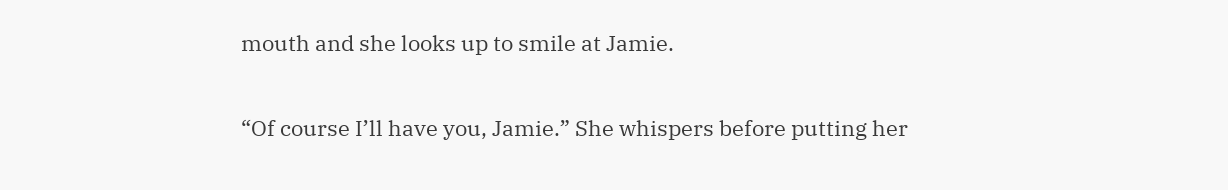mouth and she looks up to smile at Jamie.


“Of course I’ll have you, Jamie.” She whispers before putting her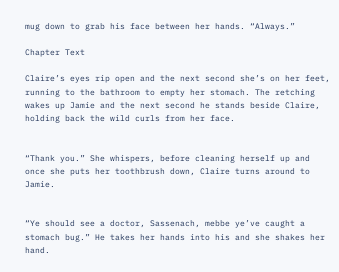mug down to grab his face between her hands. “Always.”

Chapter Text

Claire’s eyes rip open and the next second she’s on her feet, running to the bathroom to empty her stomach. The retching wakes up Jamie and the next second he stands beside Claire, holding back the wild curls from her face.


“Thank you.” She whispers, before cleaning herself up and once she puts her toothbrush down, Claire turns around to Jamie.


“Ye should see a doctor, Sassenach, mebbe ye’ve caught a stomach bug.” He takes her hands into his and she shakes her hand.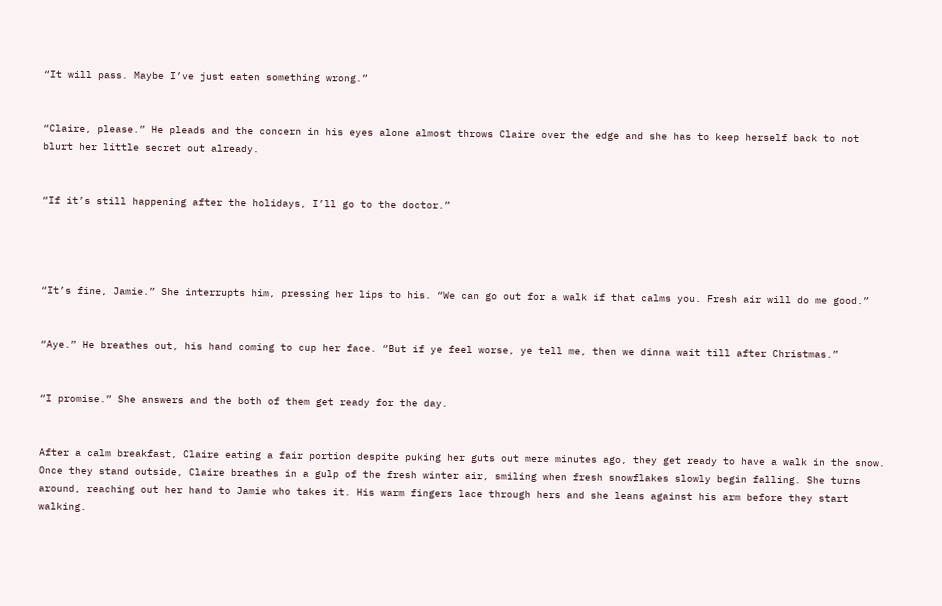“It will pass. Maybe I’ve just eaten something wrong.”


“Claire, please.” He pleads and the concern in his eyes alone almost throws Claire over the edge and she has to keep herself back to not blurt her little secret out already.


“If it’s still happening after the holidays, I’ll go to the doctor.”




“It’s fine, Jamie.” She interrupts him, pressing her lips to his. “We can go out for a walk if that calms you. Fresh air will do me good.”


“Aye.” He breathes out, his hand coming to cup her face. “But if ye feel worse, ye tell me, then we dinna wait till after Christmas.”


“I promise.” She answers and the both of them get ready for the day.


After a calm breakfast, Claire eating a fair portion despite puking her guts out mere minutes ago, they get ready to have a walk in the snow. Once they stand outside, Claire breathes in a gulp of the fresh winter air, smiling when fresh snowflakes slowly begin falling. She turns around, reaching out her hand to Jamie who takes it. His warm fingers lace through hers and she leans against his arm before they start walking.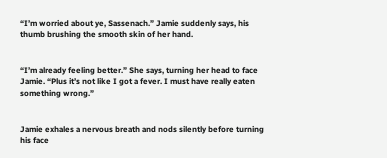“I’m worried about ye, Sassenach.” Jamie suddenly says, his thumb brushing the smooth skin of her hand.


“I’m already feeling better.” She says, turning her head to face Jamie. “Plus it’s not like I got a fever. I must have really eaten something wrong.”


Jamie exhales a nervous breath and nods silently before turning his face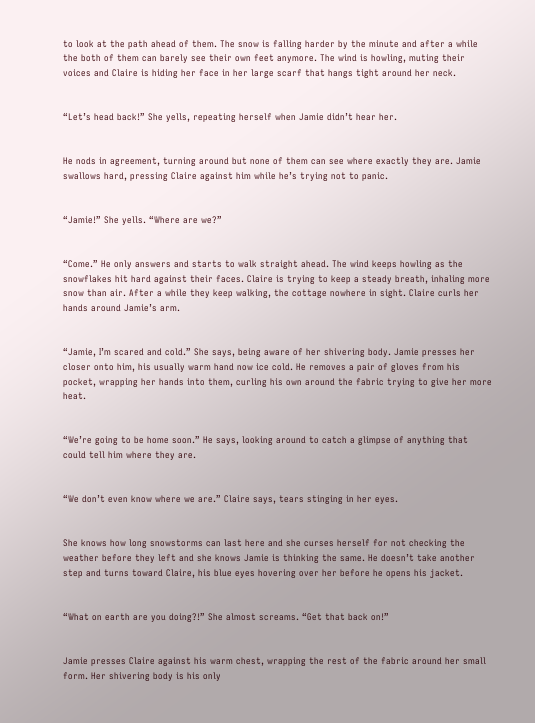to look at the path ahead of them. The snow is falling harder by the minute and after a while the both of them can barely see their own feet anymore. The wind is howling, muting their voices and Claire is hiding her face in her large scarf that hangs tight around her neck.


“Let’s head back!” She yells, repeating herself when Jamie didn’t hear her.


He nods in agreement, turning around but none of them can see where exactly they are. Jamie swallows hard, pressing Claire against him while he’s trying not to panic.


“Jamie!” She yells. “Where are we?”


“Come.” He only answers and starts to walk straight ahead. The wind keeps howling as the snowflakes hit hard against their faces. Claire is trying to keep a steady breath, inhaling more snow than air. After a while they keep walking, the cottage nowhere in sight. Claire curls her hands around Jamie’s arm.


“Jamie, I’m scared and cold.” She says, being aware of her shivering body. Jamie presses her closer onto him, his usually warm hand now ice cold. He removes a pair of gloves from his pocket, wrapping her hands into them, curling his own around the fabric trying to give her more heat.


“We’re going to be home soon.” He says, looking around to catch a glimpse of anything that could tell him where they are.


“We don’t even know where we are.” Claire says, tears stinging in her eyes.


She knows how long snowstorms can last here and she curses herself for not checking the weather before they left and she knows Jamie is thinking the same. He doesn’t take another step and turns toward Claire, his blue eyes hovering over her before he opens his jacket.


“What on earth are you doing?!” She almost screams. “Get that back on!”


Jamie presses Claire against his warm chest, wrapping the rest of the fabric around her small form. Her shivering body is his only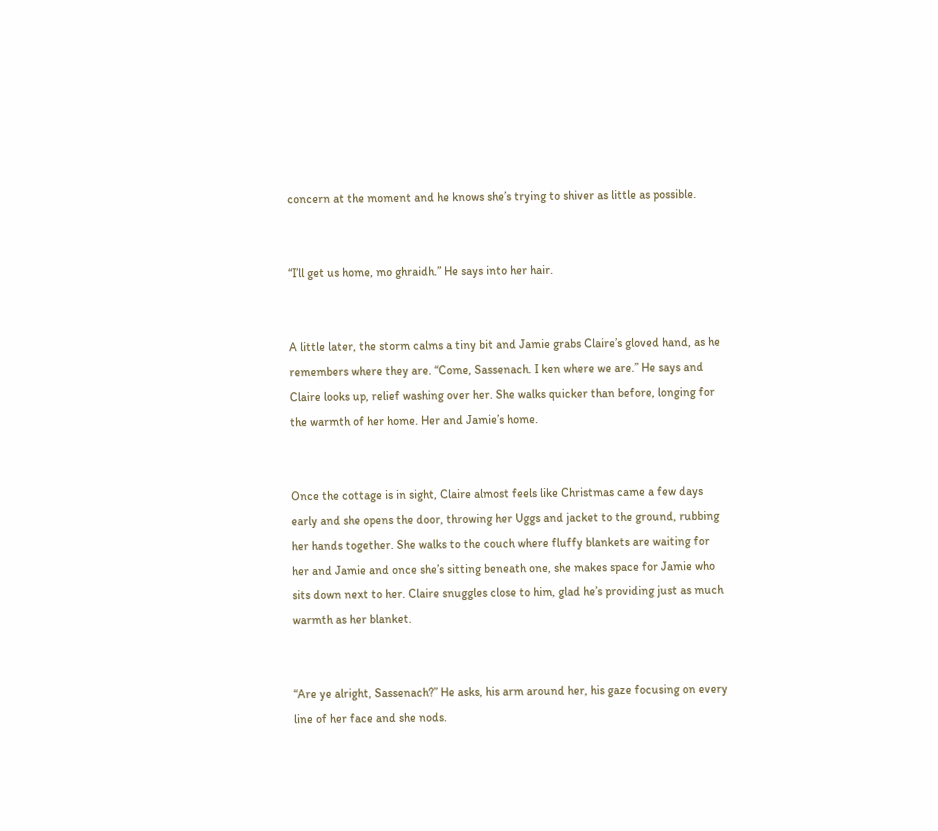concern at the moment and he knows she’s trying to shiver as little as possible.


“I’ll get us home, mo ghraidh.” He says into her hair.


A little later, the storm calms a tiny bit and Jamie grabs Claire’s gloved hand, as he remembers where they are. “Come, Sassenach. I ken where we are.” He says and Claire looks up, relief washing over her. She walks quicker than before, longing for the warmth of her home. Her and Jamie’s home.


Once the cottage is in sight, Claire almost feels like Christmas came a few days early and she opens the door, throwing her Uggs and jacket to the ground, rubbing her hands together. She walks to the couch where fluffy blankets are waiting for her and Jamie and once she’s sitting beneath one, she makes space for Jamie who sits down next to her. Claire snuggles close to him, glad he’s providing just as much warmth as her blanket.


“Are ye alright, Sassenach?” He asks, his arm around her, his gaze focusing on every line of her face and she nods.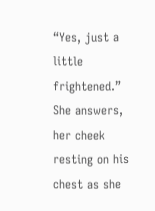“Yes, just a little frightened.” She answers, her cheek resting on his chest as she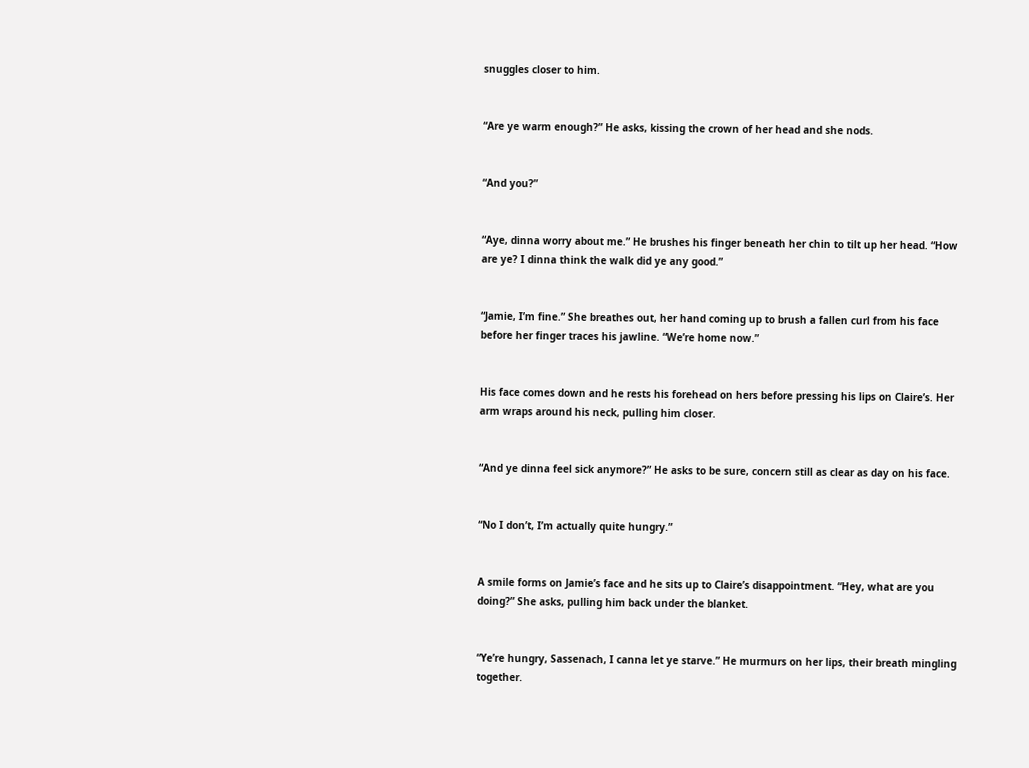snuggles closer to him.


“Are ye warm enough?” He asks, kissing the crown of her head and she nods.


“And you?”


“Aye, dinna worry about me.” He brushes his finger beneath her chin to tilt up her head. “How are ye? I dinna think the walk did ye any good.”


“Jamie, I’m fine.” She breathes out, her hand coming up to brush a fallen curl from his face before her finger traces his jawline. “We’re home now.”


His face comes down and he rests his forehead on hers before pressing his lips on Claire’s. Her arm wraps around his neck, pulling him closer.


“And ye dinna feel sick anymore?” He asks to be sure, concern still as clear as day on his face.


“No I don’t, I’m actually quite hungry.”


A smile forms on Jamie’s face and he sits up to Claire’s disappointment. “Hey, what are you doing?” She asks, pulling him back under the blanket.


“Ye’re hungry, Sassenach, I canna let ye starve.” He murmurs on her lips, their breath mingling together.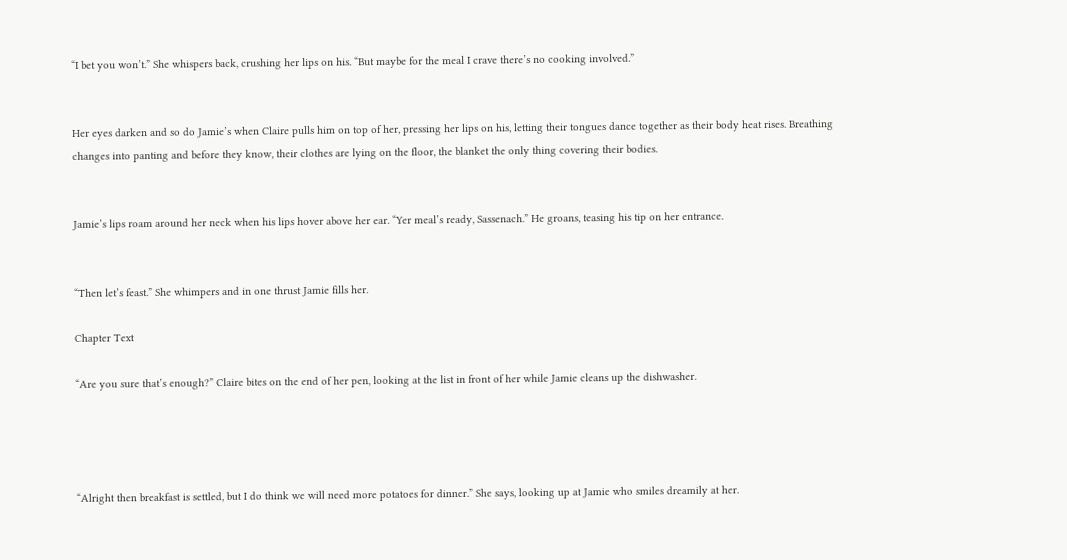“I bet you won’t.” She whispers back, crushing her lips on his. “But maybe for the meal I crave there’s no cooking involved.”


Her eyes darken and so do Jamie’s when Claire pulls him on top of her, pressing her lips on his, letting their tongues dance together as their body heat rises. Breathing changes into panting and before they know, their clothes are lying on the floor, the blanket the only thing covering their bodies.


Jamie’s lips roam around her neck when his lips hover above her ear. “Yer meal’s ready, Sassenach.” He groans, teasing his tip on her entrance.


“Then let’s feast.” She whimpers and in one thrust Jamie fills her.

Chapter Text

“Are you sure that’s enough?” Claire bites on the end of her pen, looking at the list in front of her while Jamie cleans up the dishwasher.




“Alright then breakfast is settled, but I do think we will need more potatoes for dinner.” She says, looking up at Jamie who smiles dreamily at her.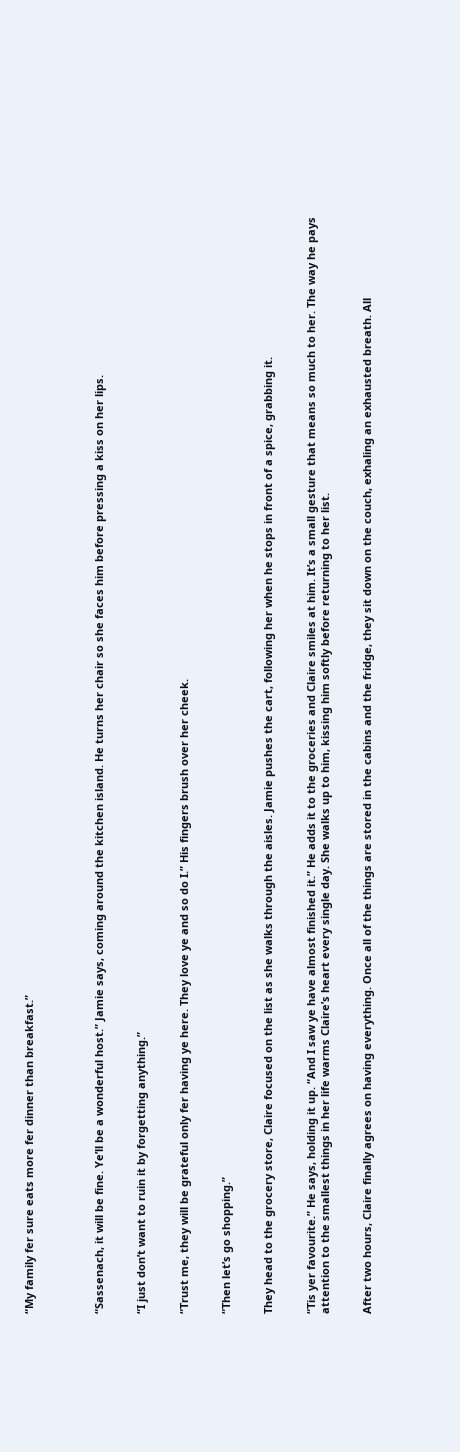“My family fer sure eats more fer dinner than breakfast.”




“Sassenach, it will be fine. Ye’ll be a wonderful host.” Jamie says, coming around the kitchen island. He turns her chair so she faces him before pressing a kiss on her lips.


“I just don’t want to ruin it by forgetting anything.”


“Trust me, they will be grateful only fer having ye here. They love ye and so do I.” His fingers brush over her cheek.


“Then let’s go shopping.”


They head to the grocery store, Claire focused on the list as she walks through the aisles. Jamie pushes the cart, following her when he stops in front of a spice, grabbing it.


“Tis yer favourite.” He says, holding it up. “And I saw ye have almost finished it.” He adds it to the groceries and Claire smiles at him. It’s a small gesture that means so much to her. The way he pays attention to the smallest things in her life warms Claire’s heart every single day. She walks up to him, kissing him softly before returning to her list.


After two hours, Claire finally agrees on having everything. Once all of the things are stored in the cabins and the fridge, they sit down on the couch, exhaling an exhausted breath. All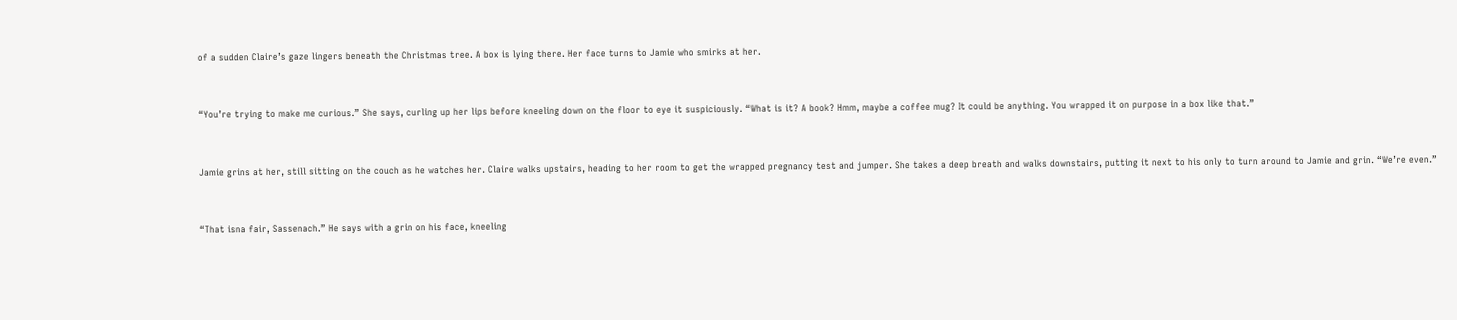of a sudden Claire’s gaze lingers beneath the Christmas tree. A box is lying there. Her face turns to Jamie who smirks at her.


“You’re trying to make me curious.” She says, curling up her lips before kneeling down on the floor to eye it suspiciously. “What is it? A book? Hmm, maybe a coffee mug? It could be anything. You wrapped it on purpose in a box like that.”


Jamie grins at her, still sitting on the couch as he watches her. Claire walks upstairs, heading to her room to get the wrapped pregnancy test and jumper. She takes a deep breath and walks downstairs, putting it next to his only to turn around to Jamie and grin. “We’re even.”


“That isna fair, Sassenach.” He says with a grin on his face, kneeling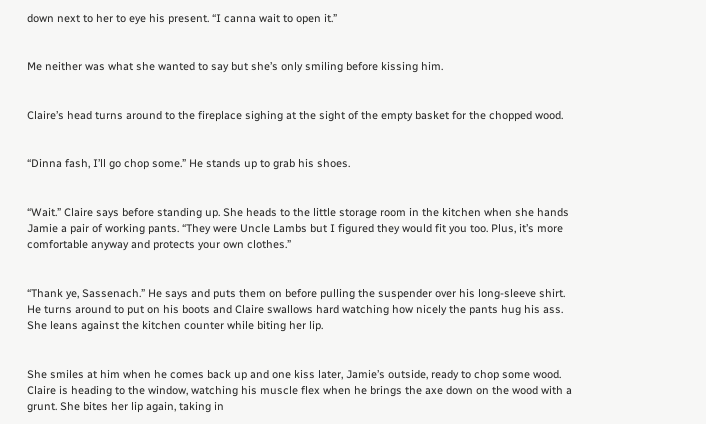down next to her to eye his present. “I canna wait to open it.”


Me neither was what she wanted to say but she’s only smiling before kissing him.


Claire’s head turns around to the fireplace sighing at the sight of the empty basket for the chopped wood.


“Dinna fash, I’ll go chop some.” He stands up to grab his shoes.


“Wait.” Claire says before standing up. She heads to the little storage room in the kitchen when she hands Jamie a pair of working pants. “They were Uncle Lambs but I figured they would fit you too. Plus, it’s more comfortable anyway and protects your own clothes.”


“Thank ye, Sassenach.” He says and puts them on before pulling the suspender over his long-sleeve shirt. He turns around to put on his boots and Claire swallows hard watching how nicely the pants hug his ass. She leans against the kitchen counter while biting her lip.


She smiles at him when he comes back up and one kiss later, Jamie’s outside, ready to chop some wood. Claire is heading to the window, watching his muscle flex when he brings the axe down on the wood with a grunt. She bites her lip again, taking in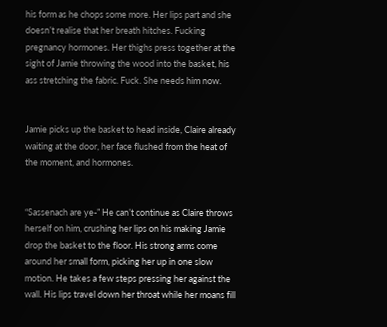his form as he chops some more. Her lips part and she doesn’t realise that her breath hitches. Fucking pregnancy hormones. Her thighs press together at the sight of Jamie throwing the wood into the basket, his ass stretching the fabric. Fuck. She needs him now.


Jamie picks up the basket to head inside, Claire already waiting at the door, her face flushed from the heat of the moment, and hormones.


“Sassenach are ye-” He can’t continue as Claire throws herself on him, crushing her lips on his making Jamie drop the basket to the floor. His strong arms come around her small form, picking her up in one slow motion. He takes a few steps pressing her against the wall. His lips travel down her throat while her moans fill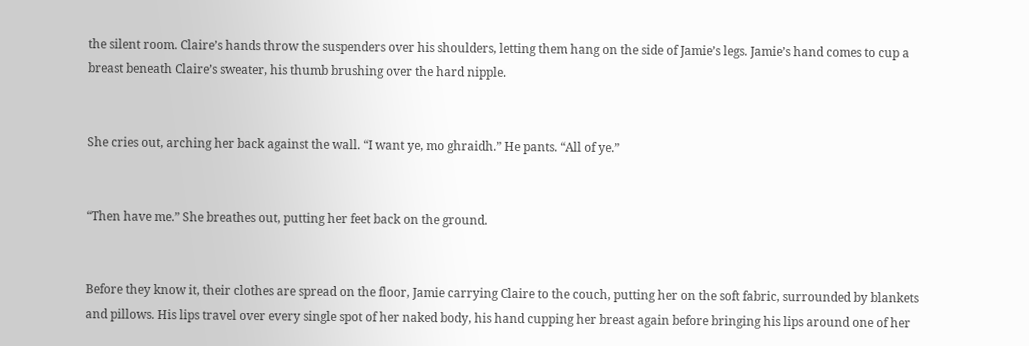the silent room. Claire’s hands throw the suspenders over his shoulders, letting them hang on the side of Jamie’s legs. Jamie’s hand comes to cup a breast beneath Claire’s sweater, his thumb brushing over the hard nipple.


She cries out, arching her back against the wall. “I want ye, mo ghraidh.” He pants. “All of ye.”


“Then have me.” She breathes out, putting her feet back on the ground.


Before they know it, their clothes are spread on the floor, Jamie carrying Claire to the couch, putting her on the soft fabric, surrounded by blankets and pillows. His lips travel over every single spot of her naked body, his hand cupping her breast again before bringing his lips around one of her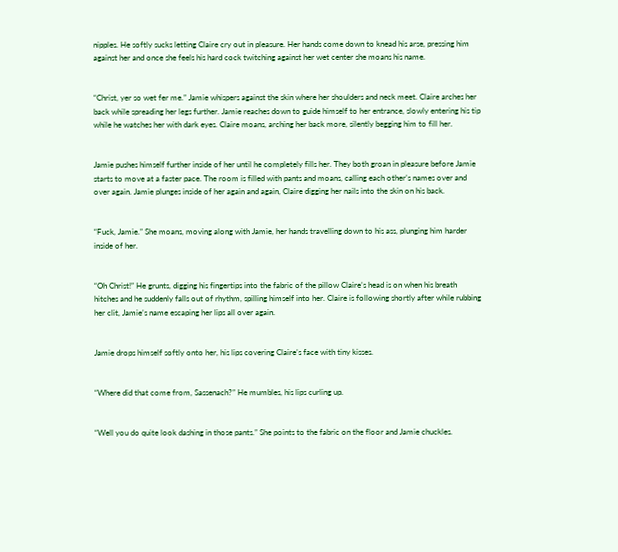nipples. He softly sucks letting Claire cry out in pleasure. Her hands come down to knead his arse, pressing him against her and once she feels his hard cock twitching against her wet center she moans his name.


“Christ, yer so wet fer me.” Jamie whispers against the skin where her shoulders and neck meet. Claire arches her back while spreading her legs further. Jamie reaches down to guide himself to her entrance, slowly entering his tip while he watches her with dark eyes. Claire moans, arching her back more, silently begging him to fill her.


Jamie pushes himself further inside of her until he completely fills her. They both groan in pleasure before Jamie starts to move at a faster pace. The room is filled with pants and moans, calling each other’s names over and over again. Jamie plunges inside of her again and again, Claire digging her nails into the skin on his back.


“Fuck, Jamie.” She moans, moving along with Jamie, her hands travelling down to his ass, plunging him harder inside of her.


“Oh Christ!” He grunts, digging his fingertips into the fabric of the pillow Claire’s head is on when his breath hitches and he suddenly falls out of rhythm, spilling himself into her. Claire is following shortly after while rubbing her clit, Jamie’s name escaping her lips all over again.


Jamie drops himself softly onto her, his lips covering Claire’s face with tiny kisses.


“Where did that come from, Sassenach?” He mumbles, his lips curling up.


“Well you do quite look dashing in those pants.” She points to the fabric on the floor and Jamie chuckles.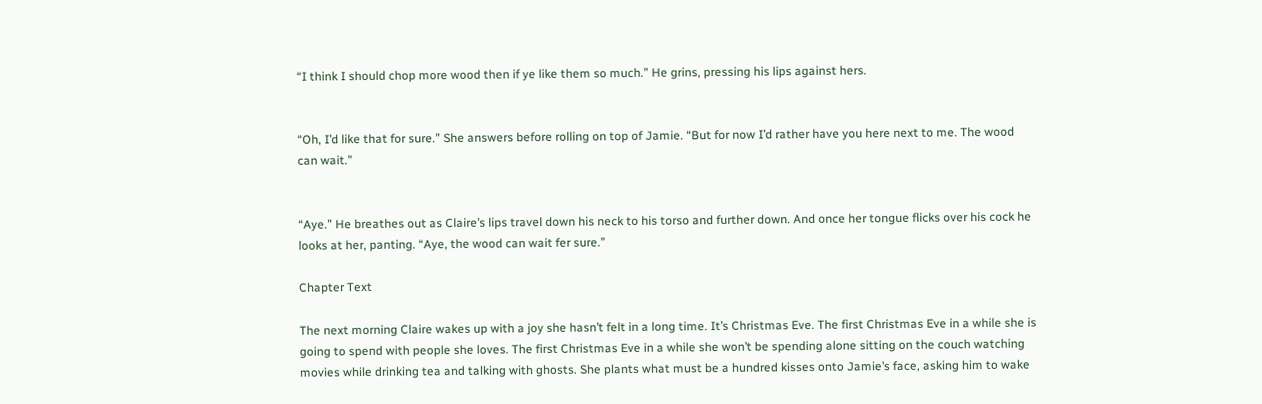“I think I should chop more wood then if ye like them so much.” He grins, pressing his lips against hers.


“Oh, I’d like that for sure.” She answers before rolling on top of Jamie. “But for now I’d rather have you here next to me. The wood can wait.”


“Aye.” He breathes out as Claire’s lips travel down his neck to his torso and further down. And once her tongue flicks over his cock he looks at her, panting. “Aye, the wood can wait fer sure.”

Chapter Text

The next morning Claire wakes up with a joy she hasn’t felt in a long time. It’s Christmas Eve. The first Christmas Eve in a while she is going to spend with people she loves. The first Christmas Eve in a while she won’t be spending alone sitting on the couch watching movies while drinking tea and talking with ghosts. She plants what must be a hundred kisses onto Jamie’s face, asking him to wake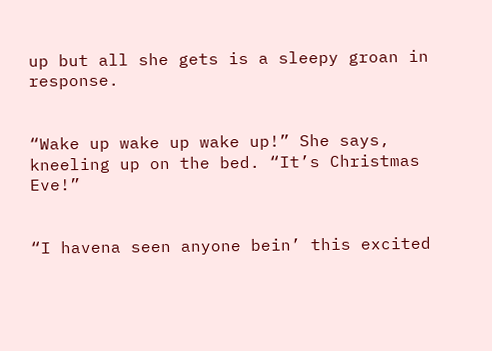up but all she gets is a sleepy groan in response.


“Wake up wake up wake up!” She says, kneeling up on the bed. “It’s Christmas Eve!”


“I havena seen anyone bein’ this excited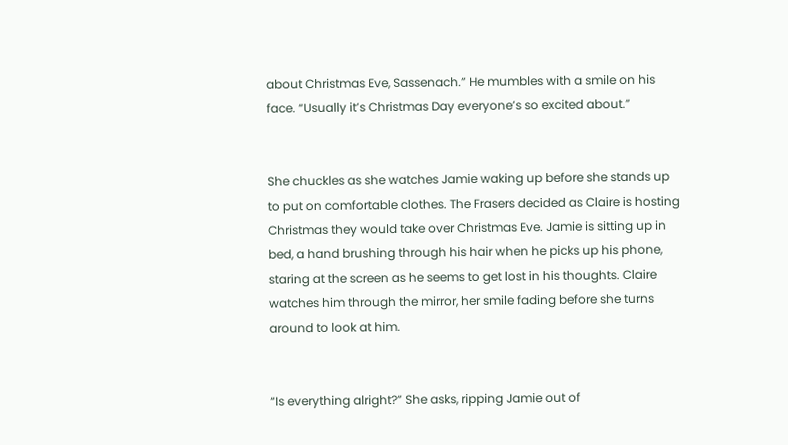about Christmas Eve, Sassenach.” He mumbles with a smile on his face. “Usually it’s Christmas Day everyone’s so excited about.”


She chuckles as she watches Jamie waking up before she stands up to put on comfortable clothes. The Frasers decided as Claire is hosting Christmas they would take over Christmas Eve. Jamie is sitting up in bed, a hand brushing through his hair when he picks up his phone, staring at the screen as he seems to get lost in his thoughts. Claire watches him through the mirror, her smile fading before she turns around to look at him.


“Is everything alright?” She asks, ripping Jamie out of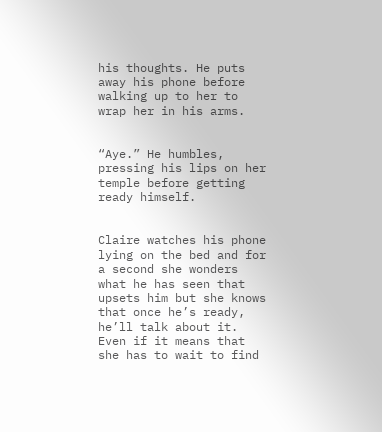his thoughts. He puts away his phone before walking up to her to wrap her in his arms.


“Aye.” He humbles, pressing his lips on her temple before getting ready himself.


Claire watches his phone lying on the bed and for a second she wonders what he has seen that upsets him but she knows that once he’s ready, he’ll talk about it. Even if it means that she has to wait to find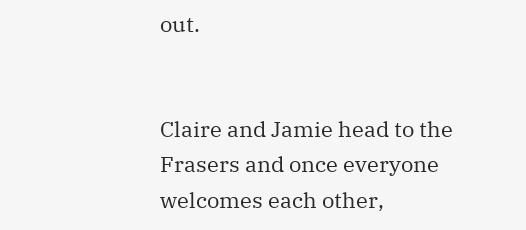out.


Claire and Jamie head to the Frasers and once everyone welcomes each other,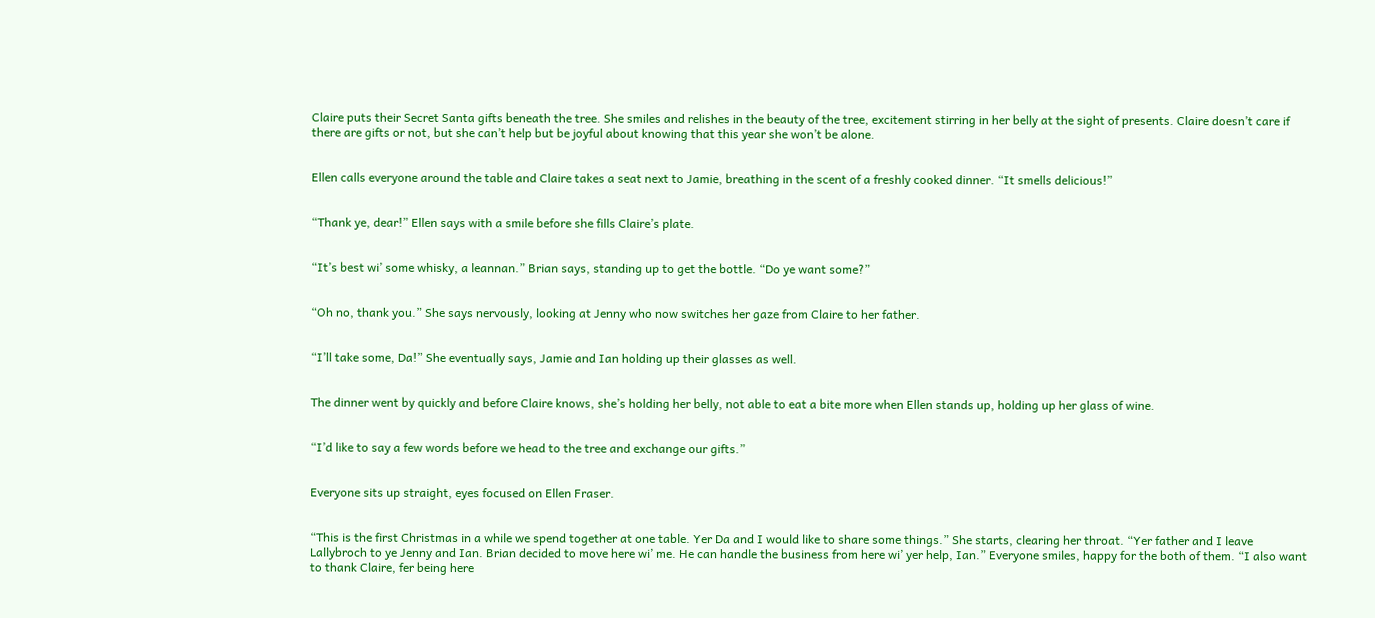Claire puts their Secret Santa gifts beneath the tree. She smiles and relishes in the beauty of the tree, excitement stirring in her belly at the sight of presents. Claire doesn’t care if there are gifts or not, but she can’t help but be joyful about knowing that this year she won’t be alone.


Ellen calls everyone around the table and Claire takes a seat next to Jamie, breathing in the scent of a freshly cooked dinner. “It smells delicious!”


“Thank ye, dear!” Ellen says with a smile before she fills Claire’s plate.


“It’s best wi’ some whisky, a leannan.” Brian says, standing up to get the bottle. “Do ye want some?”


“Oh no, thank you.” She says nervously, looking at Jenny who now switches her gaze from Claire to her father.


“I’ll take some, Da!” She eventually says, Jamie and Ian holding up their glasses as well.


The dinner went by quickly and before Claire knows, she’s holding her belly, not able to eat a bite more when Ellen stands up, holding up her glass of wine.


“I’d like to say a few words before we head to the tree and exchange our gifts.”


Everyone sits up straight, eyes focused on Ellen Fraser.


“This is the first Christmas in a while we spend together at one table. Yer Da and I would like to share some things.” She starts, clearing her throat. “Yer father and I leave Lallybroch to ye Jenny and Ian. Brian decided to move here wi’ me. He can handle the business from here wi’ yer help, Ian.” Everyone smiles, happy for the both of them. “I also want to thank Claire, fer being here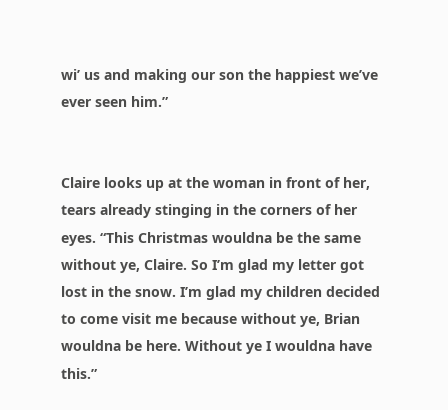wi’ us and making our son the happiest we’ve ever seen him.”


Claire looks up at the woman in front of her, tears already stinging in the corners of her eyes. “This Christmas wouldna be the same without ye, Claire. So I’m glad my letter got lost in the snow. I’m glad my children decided to come visit me because without ye, Brian wouldna be here. Without ye I wouldna have this.”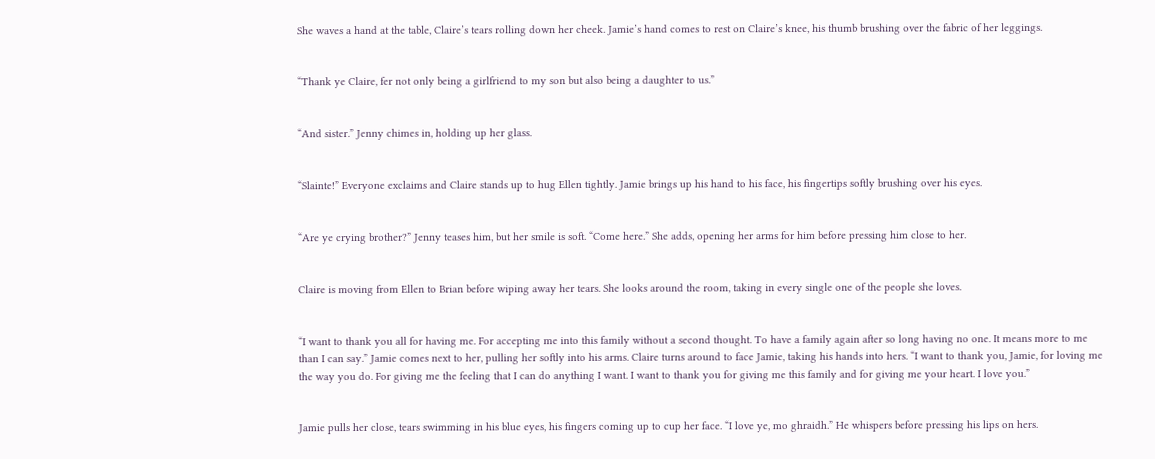She waves a hand at the table, Claire’s tears rolling down her cheek. Jamie’s hand comes to rest on Claire’s knee, his thumb brushing over the fabric of her leggings.


“Thank ye Claire, fer not only being a girlfriend to my son but also being a daughter to us.”


“And sister.” Jenny chimes in, holding up her glass.


“Slainte!” Everyone exclaims and Claire stands up to hug Ellen tightly. Jamie brings up his hand to his face, his fingertips softly brushing over his eyes.


“Are ye crying brother?” Jenny teases him, but her smile is soft. “Come here.” She adds, opening her arms for him before pressing him close to her.


Claire is moving from Ellen to Brian before wiping away her tears. She looks around the room, taking in every single one of the people she loves.


“I want to thank you all for having me. For accepting me into this family without a second thought. To have a family again after so long having no one. It means more to me than I can say.” Jamie comes next to her, pulling her softly into his arms. Claire turns around to face Jamie, taking his hands into hers. “I want to thank you, Jamie, for loving me the way you do. For giving me the feeling that I can do anything I want. I want to thank you for giving me this family and for giving me your heart. I love you.”


Jamie pulls her close, tears swimming in his blue eyes, his fingers coming up to cup her face. “I love ye, mo ghraidh.” He whispers before pressing his lips on hers.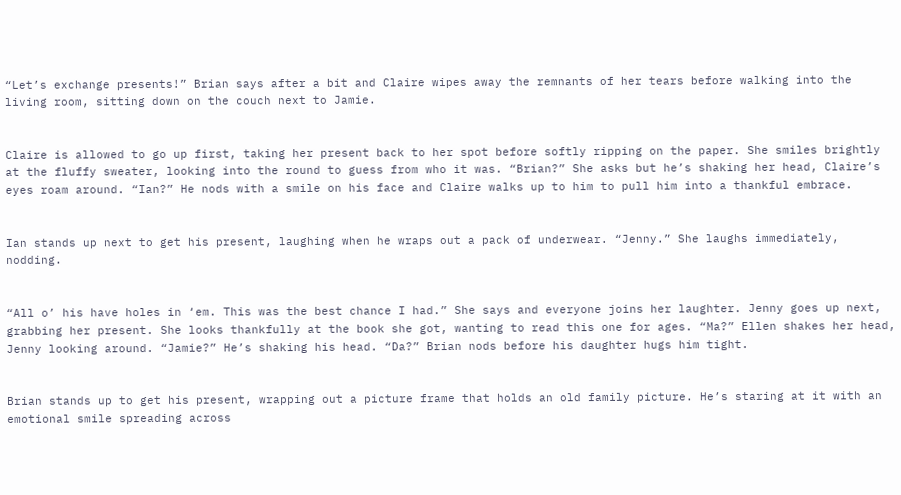“Let’s exchange presents!” Brian says after a bit and Claire wipes away the remnants of her tears before walking into the living room, sitting down on the couch next to Jamie.


Claire is allowed to go up first, taking her present back to her spot before softly ripping on the paper. She smiles brightly at the fluffy sweater, looking into the round to guess from who it was. “Brian?” She asks but he’s shaking her head, Claire’s eyes roam around. “Ian?” He nods with a smile on his face and Claire walks up to him to pull him into a thankful embrace.


Ian stands up next to get his present, laughing when he wraps out a pack of underwear. “Jenny.” She laughs immediately, nodding.


“All o’ his have holes in ‘em. This was the best chance I had.” She says and everyone joins her laughter. Jenny goes up next, grabbing her present. She looks thankfully at the book she got, wanting to read this one for ages. “Ma?” Ellen shakes her head, Jenny looking around. “Jamie?” He’s shaking his head. “Da?” Brian nods before his daughter hugs him tight.


Brian stands up to get his present, wrapping out a picture frame that holds an old family picture. He’s staring at it with an emotional smile spreading across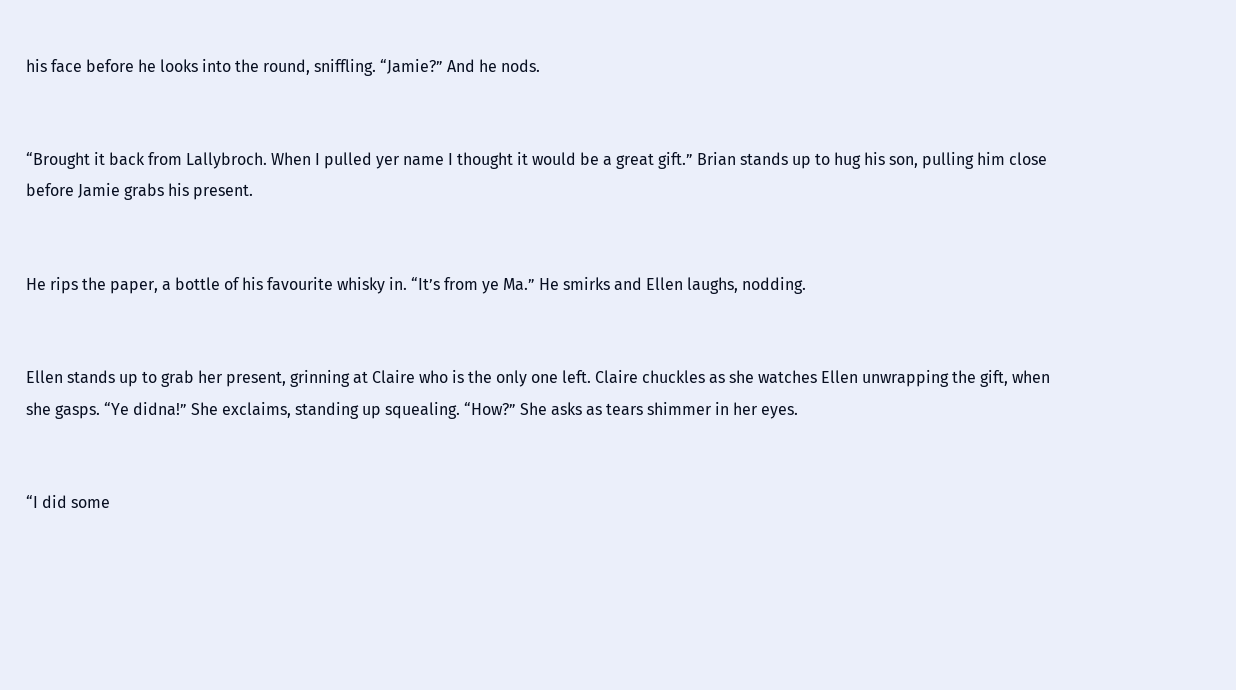his face before he looks into the round, sniffling. “Jamie?” And he nods.


“Brought it back from Lallybroch. When I pulled yer name I thought it would be a great gift.” Brian stands up to hug his son, pulling him close before Jamie grabs his present.


He rips the paper, a bottle of his favourite whisky in. “It’s from ye Ma.” He smirks and Ellen laughs, nodding.


Ellen stands up to grab her present, grinning at Claire who is the only one left. Claire chuckles as she watches Ellen unwrapping the gift, when she gasps. “Ye didna!” She exclaims, standing up squealing. “How?” She asks as tears shimmer in her eyes.


“I did some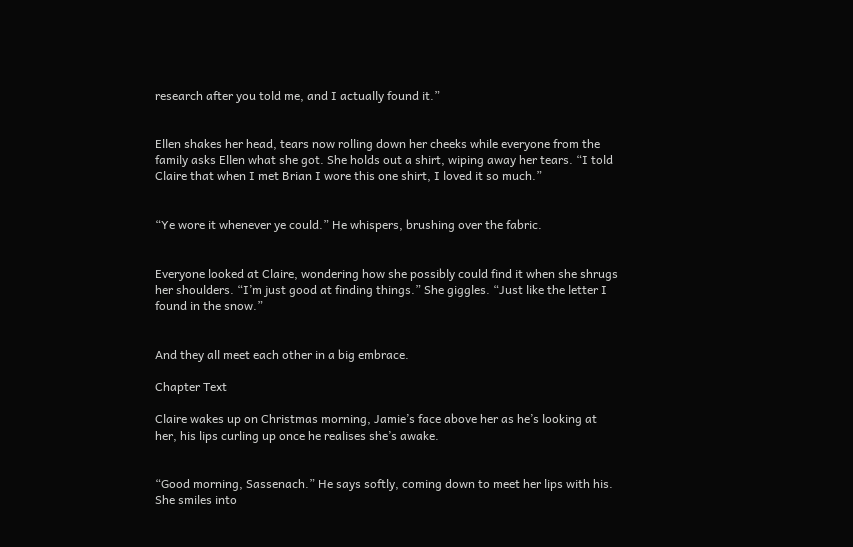research after you told me, and I actually found it.”


Ellen shakes her head, tears now rolling down her cheeks while everyone from the family asks Ellen what she got. She holds out a shirt, wiping away her tears. “I told Claire that when I met Brian I wore this one shirt, I loved it so much.”


“Ye wore it whenever ye could.” He whispers, brushing over the fabric.


Everyone looked at Claire, wondering how she possibly could find it when she shrugs her shoulders. “I’m just good at finding things.” She giggles. “Just like the letter I found in the snow.”


And they all meet each other in a big embrace.

Chapter Text

Claire wakes up on Christmas morning, Jamie’s face above her as he’s looking at her, his lips curling up once he realises she’s awake.


“Good morning, Sassenach.” He says softly, coming down to meet her lips with his. She smiles into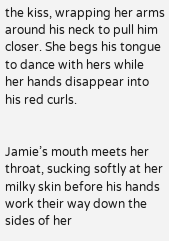the kiss, wrapping her arms around his neck to pull him closer. She begs his tongue to dance with hers while her hands disappear into his red curls.


Jamie’s mouth meets her throat, sucking softly at her milky skin before his hands work their way down the sides of her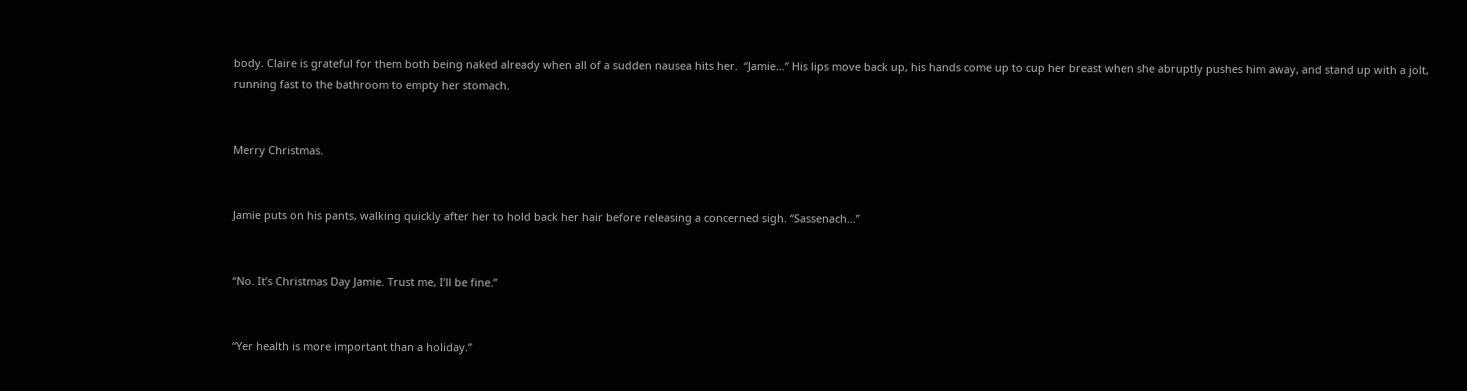body. Claire is grateful for them both being naked already when all of a sudden nausea hits her.  “Jamie…” His lips move back up, his hands come up to cup her breast when she abruptly pushes him away, and stand up with a jolt, running fast to the bathroom to empty her stomach.


Merry Christmas.


Jamie puts on his pants, walking quickly after her to hold back her hair before releasing a concerned sigh. “Sassenach…”


“No. It’s Christmas Day Jamie. Trust me, I’ll be fine.”


“Yer health is more important than a holiday.”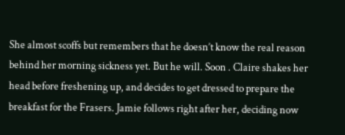She almost scoffs but remembers that he doesn’t know the real reason behind her morning sickness yet. But he will. Soon . Claire shakes her head before freshening up, and decides to get dressed to prepare the breakfast for the Frasers. Jamie follows right after her, deciding now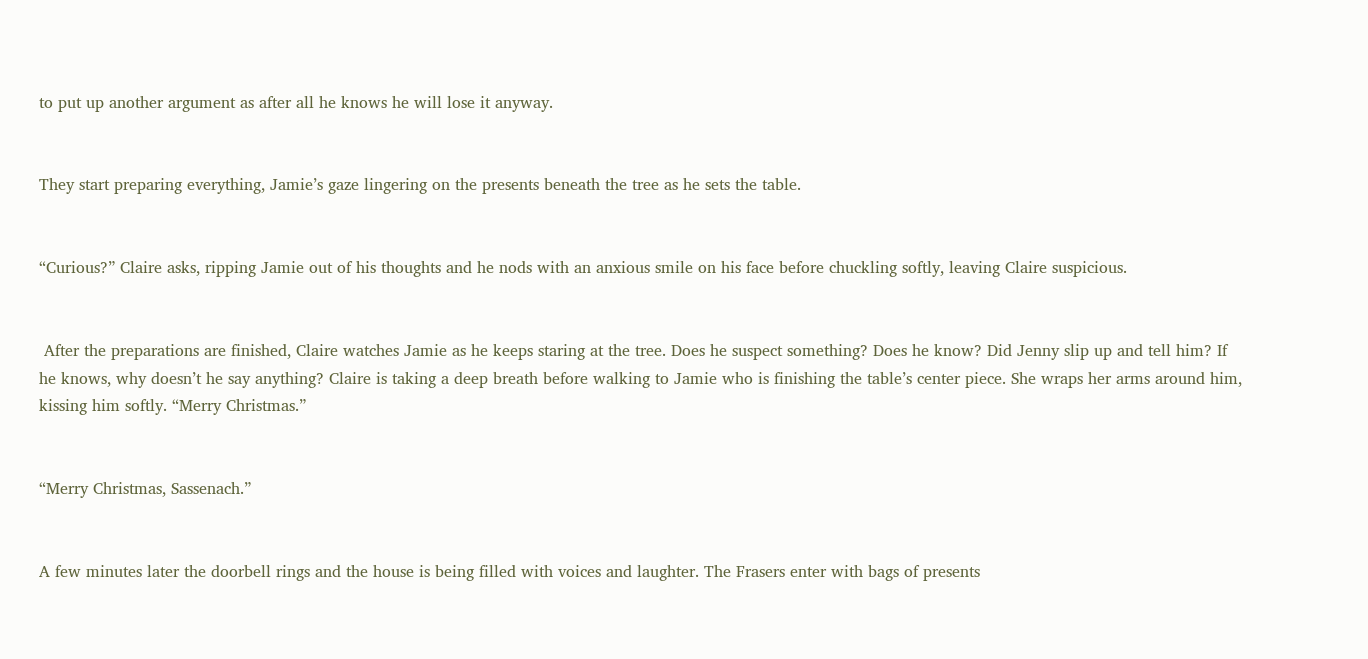to put up another argument as after all he knows he will lose it anyway.


They start preparing everything, Jamie’s gaze lingering on the presents beneath the tree as he sets the table.


“Curious?” Claire asks, ripping Jamie out of his thoughts and he nods with an anxious smile on his face before chuckling softly, leaving Claire suspicious.


 After the preparations are finished, Claire watches Jamie as he keeps staring at the tree. Does he suspect something? Does he know? Did Jenny slip up and tell him? If he knows, why doesn’t he say anything? Claire is taking a deep breath before walking to Jamie who is finishing the table’s center piece. She wraps her arms around him, kissing him softly. “Merry Christmas.”


“Merry Christmas, Sassenach.”


A few minutes later the doorbell rings and the house is being filled with voices and laughter. The Frasers enter with bags of presents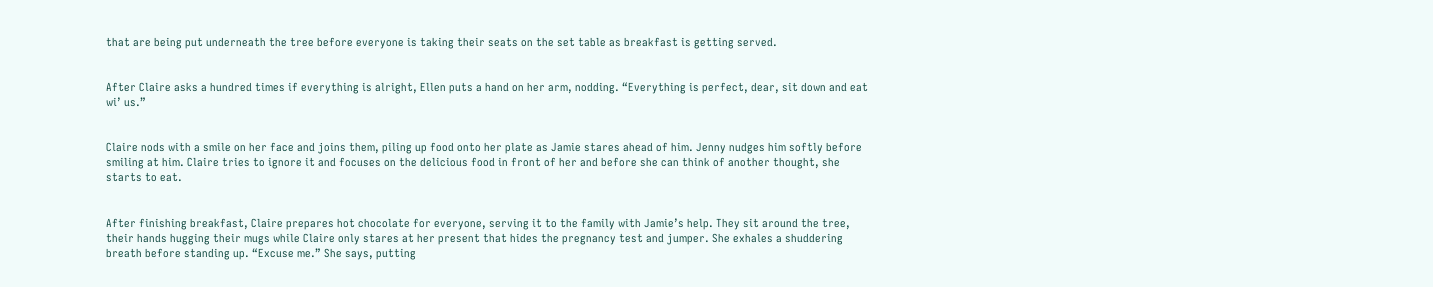that are being put underneath the tree before everyone is taking their seats on the set table as breakfast is getting served.


After Claire asks a hundred times if everything is alright, Ellen puts a hand on her arm, nodding. “Everything is perfect, dear, sit down and eat wi’ us.”


Claire nods with a smile on her face and joins them, piling up food onto her plate as Jamie stares ahead of him. Jenny nudges him softly before smiling at him. Claire tries to ignore it and focuses on the delicious food in front of her and before she can think of another thought, she starts to eat.


After finishing breakfast, Claire prepares hot chocolate for everyone, serving it to the family with Jamie’s help. They sit around the tree, their hands hugging their mugs while Claire only stares at her present that hides the pregnancy test and jumper. She exhales a shuddering breath before standing up. “Excuse me.” She says, putting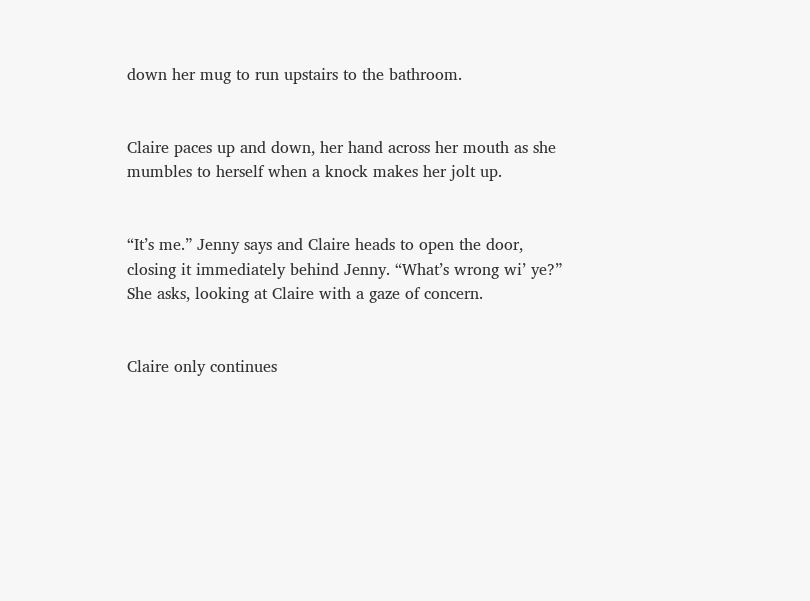down her mug to run upstairs to the bathroom.


Claire paces up and down, her hand across her mouth as she mumbles to herself when a knock makes her jolt up.


“It’s me.” Jenny says and Claire heads to open the door, closing it immediately behind Jenny. “What’s wrong wi’ ye?” She asks, looking at Claire with a gaze of concern.


Claire only continues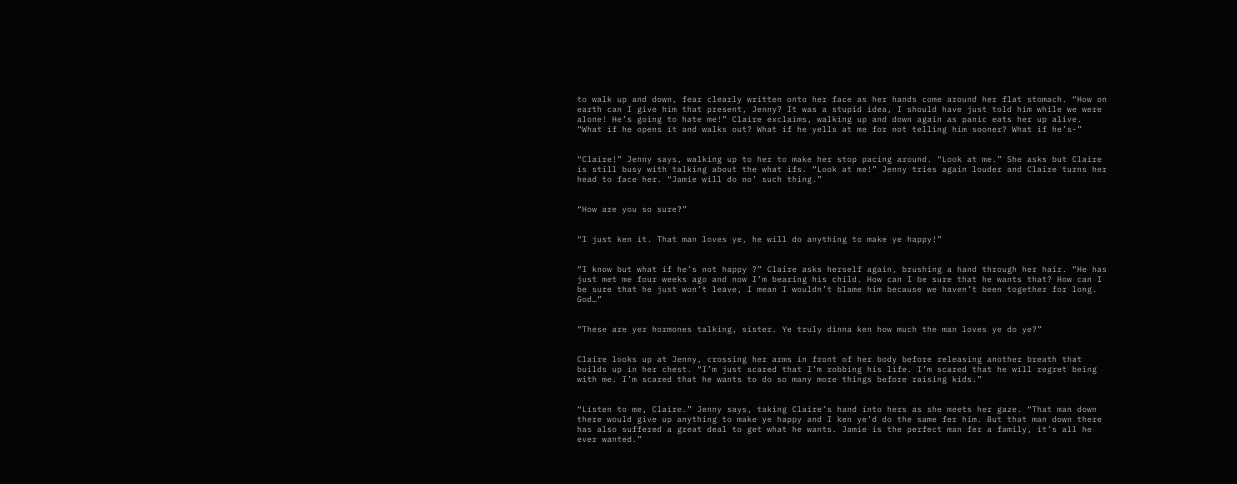to walk up and down, fear clearly written onto her face as her hands come around her flat stomach. “How on earth can I give him that present, Jenny? It was a stupid idea, I should have just told him while we were alone! He’s going to hate me!” Claire exclaims, walking up and down again as panic eats her up alive. “What if he opens it and walks out? What if he yells at me for not telling him sooner? What if he’s-”


“Claire!” Jenny says, walking up to her to make her stop pacing around. “Look at me.” She asks but Claire is still busy with talking about the what ifs. “Look at me!” Jenny tries again louder and Claire turns her head to face her. “Jamie will do no’ such thing.”


“How are you so sure?”


“I just ken it. That man loves ye, he will do anything to make ye happy!”


“I know but what if he’s not happy ?” Claire asks herself again, brushing a hand through her hair. “He has just met me four weeks ago and now I’m bearing his child. How can I be sure that he wants that? How can I be sure that he just won’t leave, I mean I wouldn’t blame him because we haven’t been together for long. God…”


“These are yer hormones talking, sister. Ye truly dinna ken how much the man loves ye do ye?”


Claire looks up at Jenny, crossing her arms in front of her body before releasing another breath that builds up in her chest. “I’m just scared that I’m robbing his life. I’m scared that he will regret being with me. I’m scared that he wants to do so many more things before raising kids.”


“Listen to me, Claire.” Jenny says, taking Claire’s hand into hers as she meets her gaze. “That man down there would give up anything to make ye happy and I ken ye’d do the same fer him. But that man down there has also suffered a great deal to get what he wants. Jamie is the perfect man fer a family, it’s all he ever wanted.”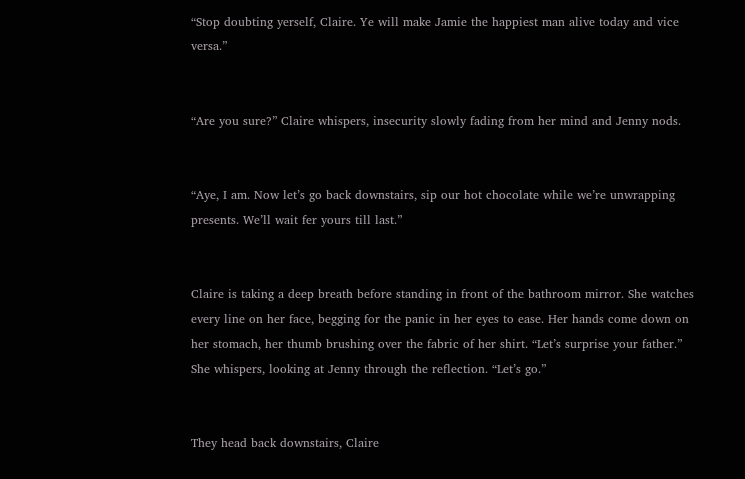“Stop doubting yerself, Claire. Ye will make Jamie the happiest man alive today and vice versa.”


“Are you sure?” Claire whispers, insecurity slowly fading from her mind and Jenny nods.


“Aye, I am. Now let’s go back downstairs, sip our hot chocolate while we’re unwrapping presents. We’ll wait fer yours till last.”


Claire is taking a deep breath before standing in front of the bathroom mirror. She watches every line on her face, begging for the panic in her eyes to ease. Her hands come down on her stomach, her thumb brushing over the fabric of her shirt. “Let’s surprise your father.” She whispers, looking at Jenny through the reflection. “Let’s go.”


They head back downstairs, Claire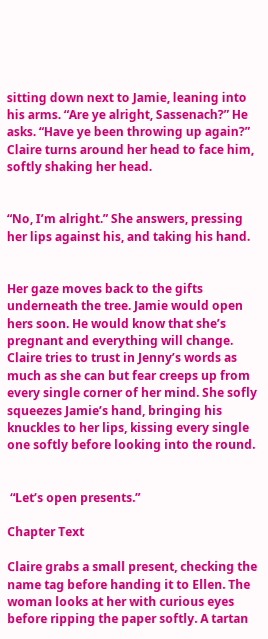sitting down next to Jamie, leaning into his arms. “Are ye alright, Sassenach?” He asks. “Have ye been throwing up again?” Claire turns around her head to face him, softly shaking her head.


“No, I’m alright.” She answers, pressing her lips against his, and taking his hand.


Her gaze moves back to the gifts underneath the tree. Jamie would open hers soon. He would know that she’s pregnant and everything will change. Claire tries to trust in Jenny’s words as much as she can but fear creeps up from every single corner of her mind. She sofly squeezes Jamie’s hand, bringing his knuckles to her lips, kissing every single one softly before looking into the round.


 “Let’s open presents.”

Chapter Text

Claire grabs a small present, checking the name tag before handing it to Ellen. The woman looks at her with curious eyes before ripping the paper softly. A tartan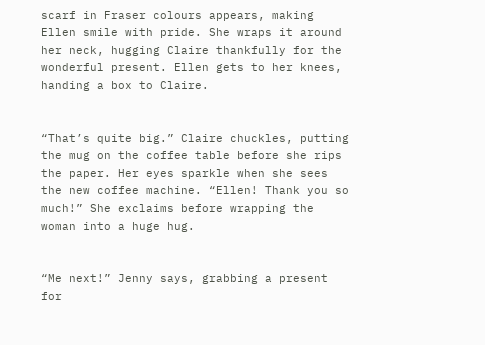scarf in Fraser colours appears, making Ellen smile with pride. She wraps it around her neck, hugging Claire thankfully for the wonderful present. Ellen gets to her knees, handing a box to Claire.


“That’s quite big.” Claire chuckles, putting the mug on the coffee table before she rips the paper. Her eyes sparkle when she sees the new coffee machine. “Ellen! Thank you so much!” She exclaims before wrapping the woman into a huge hug.


“Me next!” Jenny says, grabbing a present for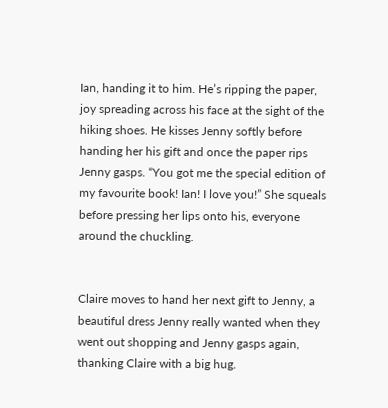Ian, handing it to him. He’s ripping the paper, joy spreading across his face at the sight of the hiking shoes. He kisses Jenny softly before handing her his gift and once the paper rips Jenny gasps. “You got me the special edition of my favourite book! Ian! I love you!” She squeals before pressing her lips onto his, everyone around the chuckling.


Claire moves to hand her next gift to Jenny, a beautiful dress Jenny really wanted when they went out shopping and Jenny gasps again, thanking Claire with a big hug.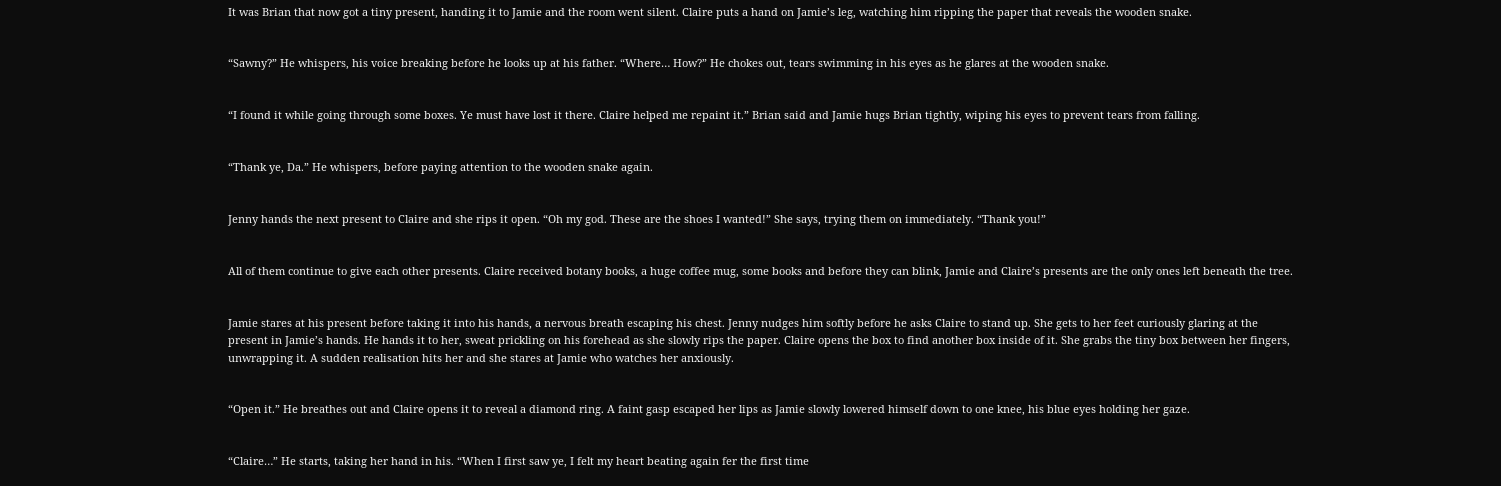It was Brian that now got a tiny present, handing it to Jamie and the room went silent. Claire puts a hand on Jamie’s leg, watching him ripping the paper that reveals the wooden snake.


“Sawny?” He whispers, his voice breaking before he looks up at his father. “Where… How?” He chokes out, tears swimming in his eyes as he glares at the wooden snake.


“I found it while going through some boxes. Ye must have lost it there. Claire helped me repaint it.” Brian said and Jamie hugs Brian tightly, wiping his eyes to prevent tears from falling.


“Thank ye, Da.” He whispers, before paying attention to the wooden snake again.


Jenny hands the next present to Claire and she rips it open. “Oh my god. These are the shoes I wanted!” She says, trying them on immediately. “Thank you!”


All of them continue to give each other presents. Claire received botany books, a huge coffee mug, some books and before they can blink, Jamie and Claire’s presents are the only ones left beneath the tree.


Jamie stares at his present before taking it into his hands, a nervous breath escaping his chest. Jenny nudges him softly before he asks Claire to stand up. She gets to her feet curiously glaring at the present in Jamie’s hands. He hands it to her, sweat prickling on his forehead as she slowly rips the paper. Claire opens the box to find another box inside of it. She grabs the tiny box between her fingers, unwrapping it. A sudden realisation hits her and she stares at Jamie who watches her anxiously.


“Open it.” He breathes out and Claire opens it to reveal a diamond ring. A faint gasp escaped her lips as Jamie slowly lowered himself down to one knee, his blue eyes holding her gaze.


“Claire…” He starts, taking her hand in his. “When I first saw ye, I felt my heart beating again fer the first time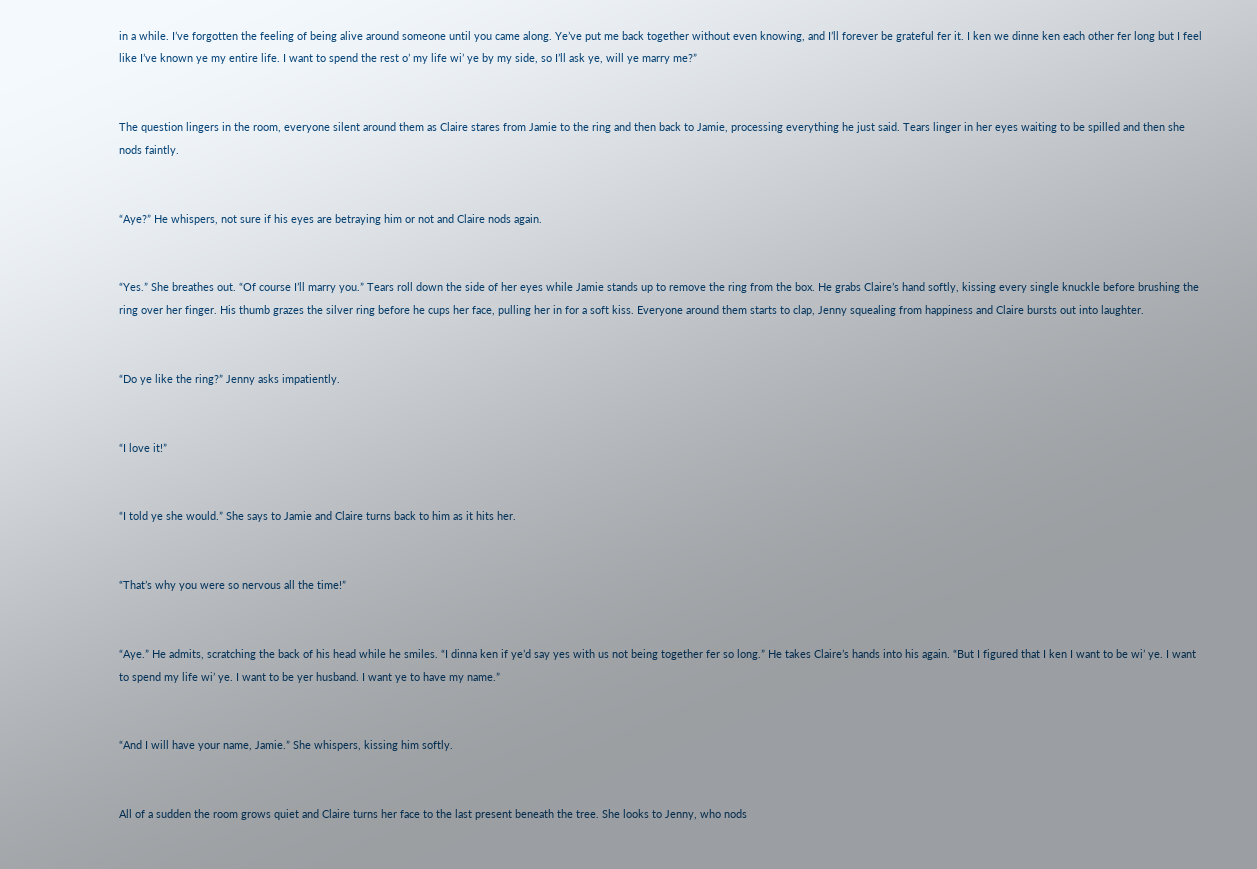in a while. I’ve forgotten the feeling of being alive around someone until you came along. Ye’ve put me back together without even knowing, and I’ll forever be grateful fer it. I ken we dinne ken each other fer long but I feel like I’ve known ye my entire life. I want to spend the rest o’ my life wi’ ye by my side, so I’ll ask ye, will ye marry me?”


The question lingers in the room, everyone silent around them as Claire stares from Jamie to the ring and then back to Jamie, processing everything he just said. Tears linger in her eyes waiting to be spilled and then she nods faintly.


“Aye?” He whispers, not sure if his eyes are betraying him or not and Claire nods again.


“Yes.” She breathes out. “Of course I’ll marry you.” Tears roll down the side of her eyes while Jamie stands up to remove the ring from the box. He grabs Claire’s hand softly, kissing every single knuckle before brushing the ring over her finger. His thumb grazes the silver ring before he cups her face, pulling her in for a soft kiss. Everyone around them starts to clap, Jenny squealing from happiness and Claire bursts out into laughter.


“Do ye like the ring?” Jenny asks impatiently.


“I love it!”


“I told ye she would.” She says to Jamie and Claire turns back to him as it hits her.


“That’s why you were so nervous all the time!”


“Aye.” He admits, scratching the back of his head while he smiles. “I dinna ken if ye’d say yes with us not being together fer so long.” He takes Claire’s hands into his again. “But I figured that I ken I want to be wi’ ye. I want to spend my life wi’ ye. I want to be yer husband. I want ye to have my name.”


“And I will have your name, Jamie.” She whispers, kissing him softly.


All of a sudden the room grows quiet and Claire turns her face to the last present beneath the tree. She looks to Jenny, who nods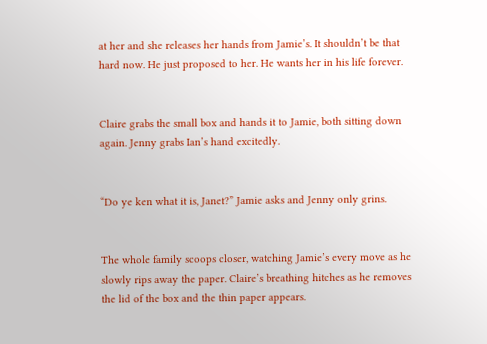at her and she releases her hands from Jamie’s. It shouldn’t be that hard now. He just proposed to her. He wants her in his life forever.


Claire grabs the small box and hands it to Jamie, both sitting down again. Jenny grabs Ian’s hand excitedly.


“Do ye ken what it is, Janet?” Jamie asks and Jenny only grins.


The whole family scoops closer, watching Jamie’s every move as he slowly rips away the paper. Claire’s breathing hitches as he removes the lid of the box and the thin paper appears.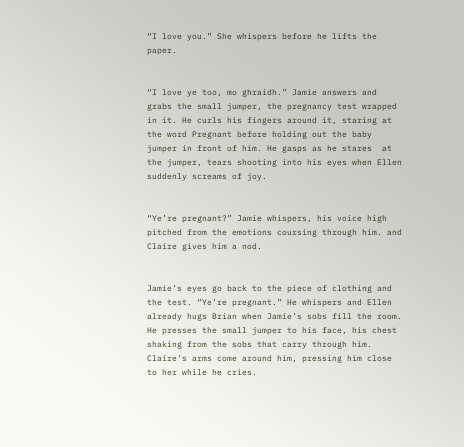“I love you.” She whispers before he lifts the paper.


“I love ye too, mo ghraidh.” Jamie answers and grabs the small jumper, the pregnancy test wrapped in it. He curls his fingers around it, staring at the word Pregnant before holding out the baby jumper in front of him. He gasps as he stares  at the jumper, tears shooting into his eyes when Ellen suddenly screams of joy.


“Ye’re pregnant?” Jamie whispers, his voice high pitched from the emotions coursing through him. and Claire gives him a nod.


Jamie’s eyes go back to the piece of clothing and the test. “Ye’re pregnant.” He whispers and Ellen already hugs Brian when Jamie’s sobs fill the room. He presses the small jumper to his face, his chest shaking from the sobs that carry through him. Claire’s arms come around him, pressing him close to her while he cries.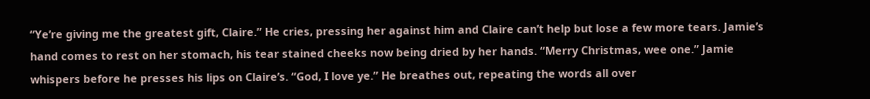“Ye’re giving me the greatest gift, Claire.” He cries, pressing her against him and Claire can’t help but lose a few more tears. Jamie’s hand comes to rest on her stomach, his tear stained cheeks now being dried by her hands. “Merry Christmas, wee one.” Jamie whispers before he presses his lips on Claire’s. “God, I love ye.” He breathes out, repeating the words all over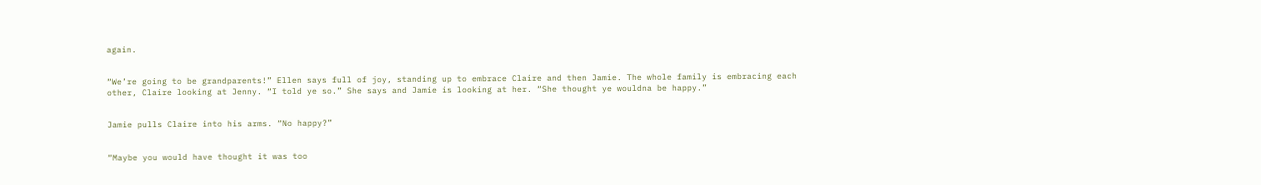again.


“We’re going to be grandparents!” Ellen says full of joy, standing up to embrace Claire and then Jamie. The whole family is embracing each other, Claire looking at Jenny. “I told ye so.” She says and Jamie is looking at her. “She thought ye wouldna be happy.”


Jamie pulls Claire into his arms. “No happy?”


“Maybe you would have thought it was too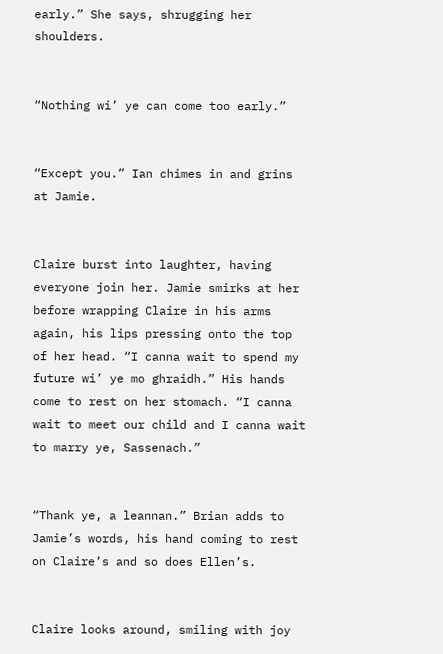early.” She says, shrugging her shoulders.


“Nothing wi’ ye can come too early.”


“Except you.” Ian chimes in and grins at Jamie.


Claire burst into laughter, having everyone join her. Jamie smirks at her before wrapping Claire in his arms again, his lips pressing onto the top of her head. “I canna wait to spend my future wi’ ye mo ghraidh.” His hands come to rest on her stomach. “I canna wait to meet our child and I canna wait to marry ye, Sassenach.”


“Thank ye, a leannan.” Brian adds to Jamie’s words, his hand coming to rest on Claire’s and so does Ellen’s.


Claire looks around, smiling with joy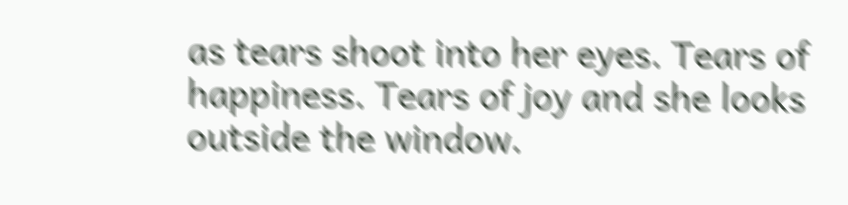as tears shoot into her eyes. Tears of happiness. Tears of joy and she looks outside the window.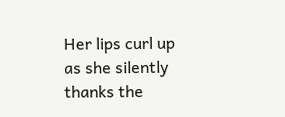Her lips curl up as she silently thanks the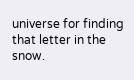universe for finding that letter in the snow.